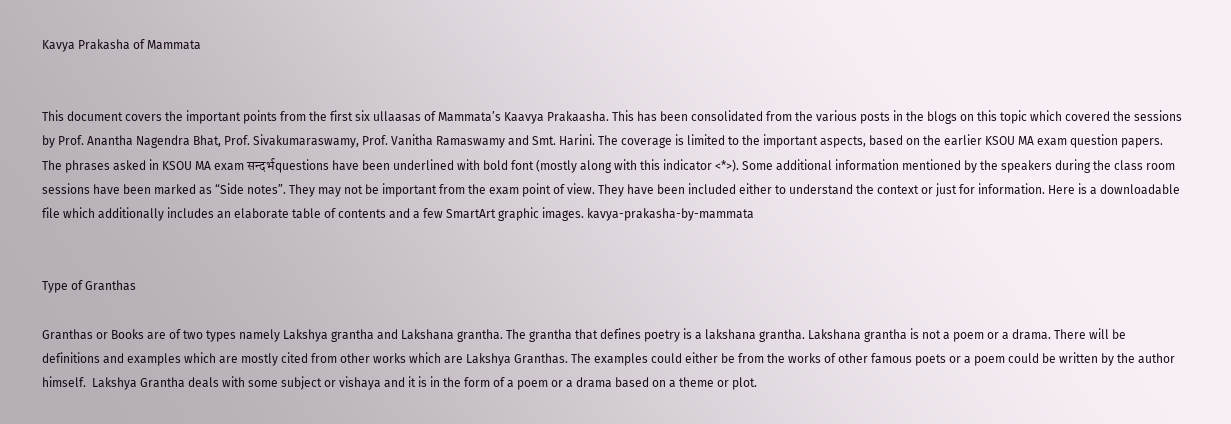Kavya Prakasha of Mammata


This document covers the important points from the first six ullaasas of Mammata’s Kaavya Prakaasha. This has been consolidated from the various posts in the blogs on this topic which covered the sessions by Prof. Anantha Nagendra Bhat, Prof. Sivakumaraswamy, Prof. Vanitha Ramaswamy and Smt. Harini. The coverage is limited to the important aspects, based on the earlier KSOU MA exam question papers. The phrases asked in KSOU MA exam सन्दर्भquestions have been underlined with bold font (mostly along with this indicator <*>). Some additional information mentioned by the speakers during the class room sessions have been marked as “Side notes”. They may not be important from the exam point of view. They have been included either to understand the context or just for information. Here is a downloadable file which additionally includes an elaborate table of contents and a few SmartArt graphic images. kavya-prakasha-by-mammata


Type of Granthas

Granthas or Books are of two types namely Lakshya grantha and Lakshana grantha. The grantha that defines poetry is a lakshana grantha. Lakshana grantha is not a poem or a drama. There will be definitions and examples which are mostly cited from other works which are Lakshya Granthas. The examples could either be from the works of other famous poets or a poem could be written by the author himself.  Lakshya Grantha deals with some subject or vishaya and it is in the form of a poem or a drama based on a theme or plot.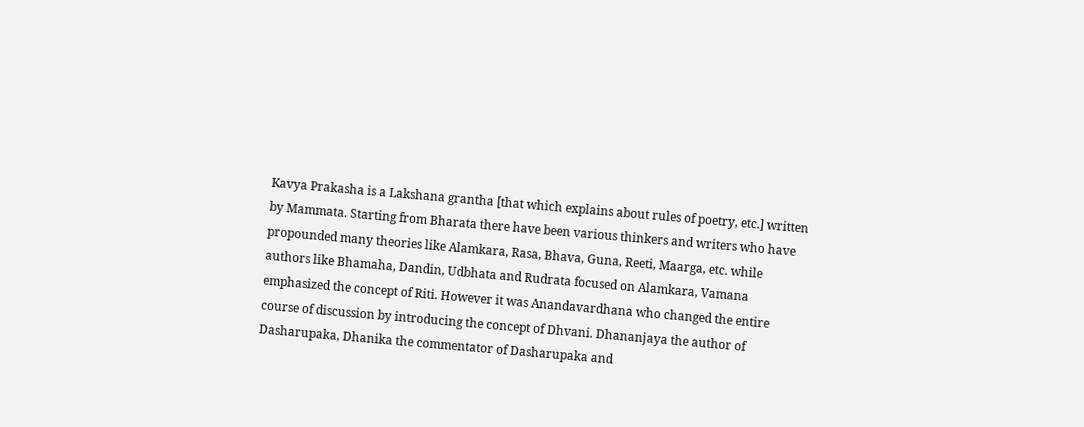Kavya Prakasha is a Lakshana grantha [that which explains about rules of poetry, etc.] written by Mammata. Starting from Bharata there have been various thinkers and writers who have propounded many theories like Alamkara, Rasa, Bhava, Guna, Reeti, Maarga, etc. while authors like Bhamaha, Dandin, Udbhata and Rudrata focused on Alamkara, Vamana emphasized the concept of Riti. However it was Anandavardhana who changed the entire course of discussion by introducing the concept of Dhvani. Dhananjaya the author of Dasharupaka, Dhanika the commentator of Dasharupaka and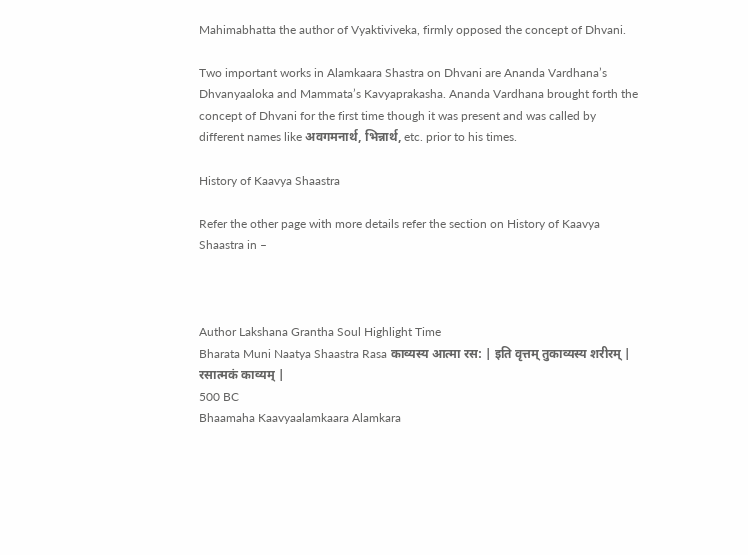Mahimabhatta the author of Vyaktiviveka, firmly opposed the concept of Dhvani.

Two important works in Alamkaara Shastra on Dhvani are Ananda Vardhana’s Dhvanyaaloka and Mammata’s Kavyaprakasha. Ananda Vardhana brought forth the concept of Dhvani for the first time though it was present and was called by different names like अवगमनार्थ, भिन्नार्थ, etc. prior to his times.

History of Kaavya Shaastra

Refer the other page with more details refer the section on History of Kaavya Shaastra in –



Author Lakshana Grantha Soul Highlight Time
Bharata Muni Naatya Shaastra Rasa काव्यस्य आत्मा रस: | इति वृत्तम् तुकाव्यस्य शरीरम् |
रसात्मकं काव्यम् |
500 BC
Bhaamaha Kaavyaalamkaara Alamkara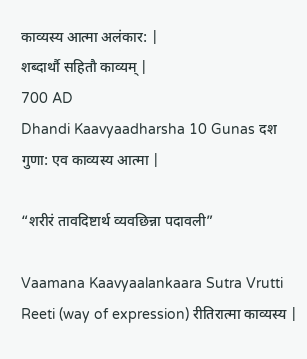काव्यस्य आत्मा अलंकार: |
शब्दार्थौ सहितौ काव्यम् |
700 AD
Dhandi Kaavyaadharsha 10 Gunas दश गुणा: एव काव्यस्य आत्मा |

“शरीरं तावदिष्टार्थ व्यवछिन्ना पदावली”

Vaamana Kaavyaalankaara Sutra Vrutti Reeti (way of expression) रीतिरात्मा काव्यस्य |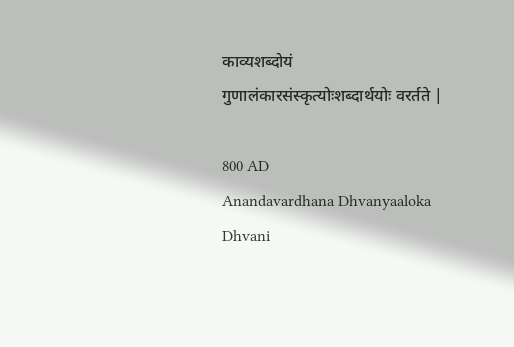काव्यशब्दोयं गुणालंकारसंस्कृत्योःशब्दार्थयोः वरर्तते |

800 AD
Anandavardhana Dhvanyaaloka Dhvani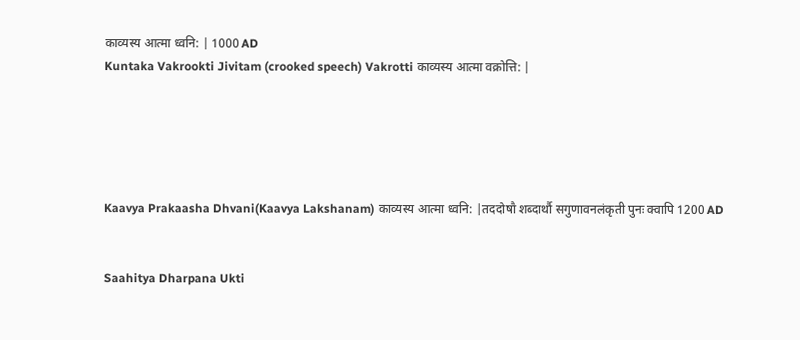काव्यस्य आत्मा ध्वनि: | 1000 AD
Kuntaka Vakrookti Jivitam (crooked speech) Vakrotti काव्यस्य आत्मा वक्रोत्ति: |





Kaavya Prakaasha Dhvani(Kaavya Lakshanam) काव्यस्य आत्मा ध्वनि: |तददोषौ शब्दार्थौ सगुणावनलंकृती पुनः क्वापि 1200 AD


Saahitya Dharpana Ukti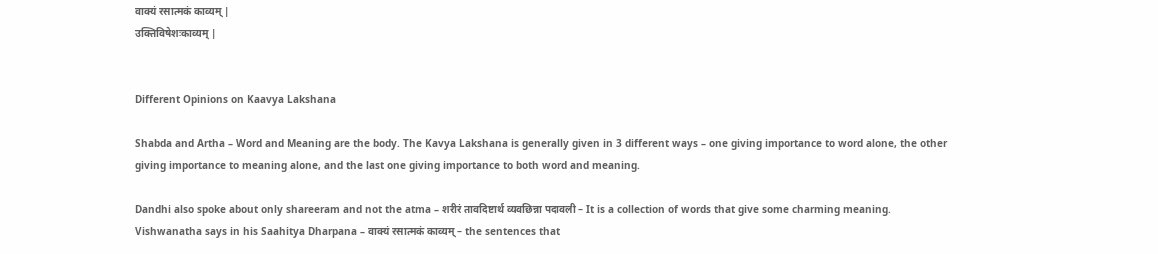वाक्यं रसात्मकं काव्यम् |
उक्तिविषेशःकाव्यम् |


Different Opinions on Kaavya Lakshana

Shabda and Artha – Word and Meaning are the body. The Kavya Lakshana is generally given in 3 different ways – one giving importance to word alone, the other giving importance to meaning alone, and the last one giving importance to both word and meaning.

Dandhi also spoke about only shareeram and not the atma – शरीरं तावदिष्टार्थ व्यवछिन्ना पदावली – It is a collection of words that give some charming meaning.  Vishwanatha says in his Saahitya Dharpana – वाक्यं रसात्मकं काव्यम् – the sentences that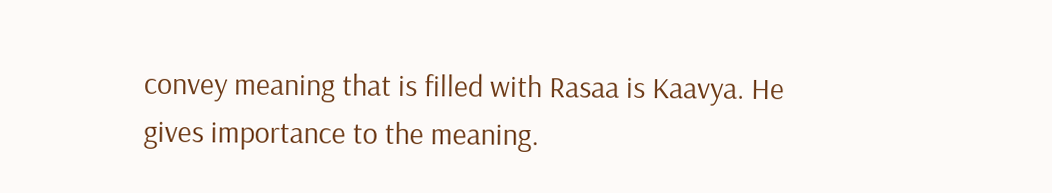convey meaning that is filled with Rasaa is Kaavya. He gives importance to the meaning.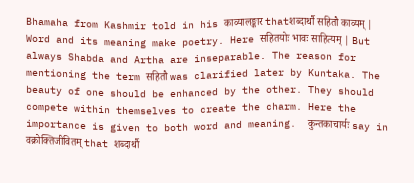Bhamaha from Kashmir told in his काव्यालङ्कार thatशब्दार्थौ सहितौ काव्यम् | Word and its meaning make poetry. Here सहितयोः भावः साहित्यम् | But always Shabda and Artha are inseparable. The reason for mentioning the term सहितौ was clarified later by Kuntaka. The beauty of one should be enhanced by the other. They should compete within themselves to create the charm. Here the importance is given to both word and meaning.  कुन्तकाचार्यः say in वक्रोक्तिजीवितम् that शब्दार्थौ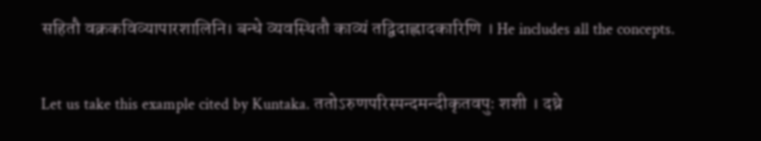सहितौ वक्रकविव्यापारशालिनि। बन्धे व्यवस्थितौ काव्यं तद्विदाह्लादकारिणि । He includes all the concepts.

Let us take this example cited by Kuntaka. ततोऽरुणपरिस्पन्दमन्दीकृतवपुः शशी । दध्रे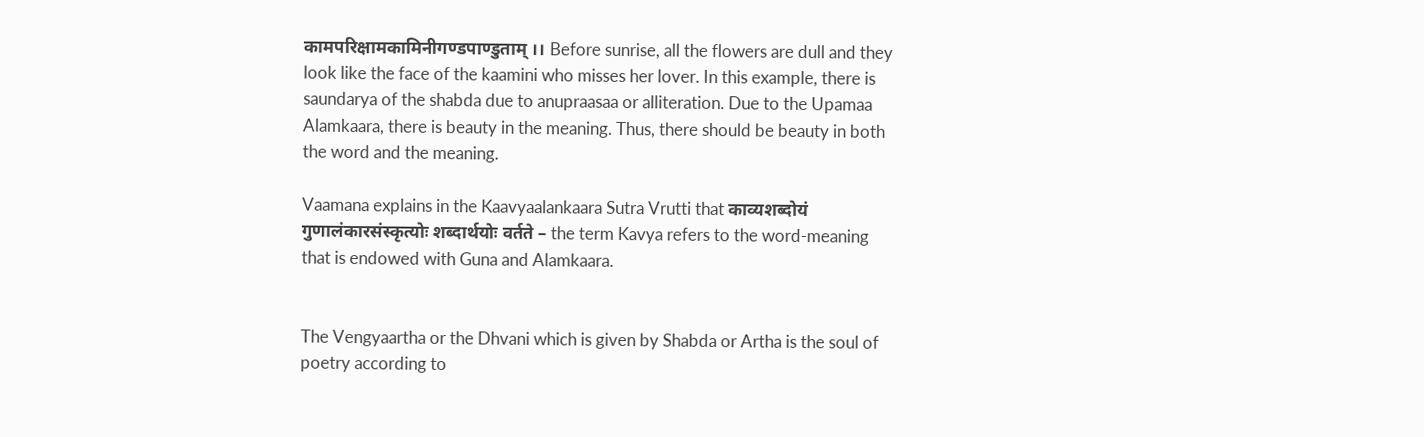कामपरिक्षामकामिनीगण्डपाण्डुताम् ।। Before sunrise, all the flowers are dull and they look like the face of the kaamini who misses her lover. In this example, there is saundarya of the shabda due to anupraasaa or alliteration. Due to the Upamaa Alamkaara, there is beauty in the meaning. Thus, there should be beauty in both the word and the meaning.

Vaamana explains in the Kaavyaalankaara Sutra Vrutti that काव्यशब्दोयं गुणालंकारसंस्कृत्योः शब्दार्थयोः वर्तते – the term Kavya refers to the word-meaning that is endowed with Guna and Alamkaara.


The Vengyaartha or the Dhvani which is given by Shabda or Artha is the soul of poetry according to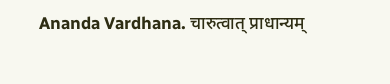Ananda Vardhana. चारुत्वात् प्राधान्यम्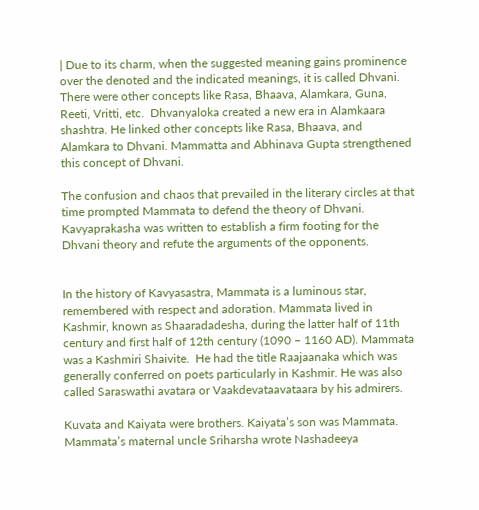| Due to its charm, when the suggested meaning gains prominence over the denoted and the indicated meanings, it is called Dhvani.  There were other concepts like Rasa, Bhaava, Alamkara, Guna, Reeti, Vritti, etc.  Dhvanyaloka created a new era in Alamkaara shashtra. He linked other concepts like Rasa, Bhaava, and Alamkara to Dhvani. Mammatta and Abhinava Gupta strengthened this concept of Dhvani.

The confusion and chaos that prevailed in the literary circles at that time prompted Mammata to defend the theory of Dhvani. Kavyaprakasha was written to establish a firm footing for the Dhvani theory and refute the arguments of the opponents.


In the history of Kavyasastra, Mammata is a luminous star, remembered with respect and adoration. Mammata lived in Kashmir, known as Shaaradadesha, during the latter half of 11th century and first half of 12th century (1090 – 1160 AD). Mammata was a Kashmiri Shaivite.  He had the title Raajaanaka which was generally conferred on poets particularly in Kashmir. He was also called Saraswathi avatara or Vaakdevataavataara by his admirers.

Kuvata and Kaiyata were brothers. Kaiyata’s son was Mammata. Mammata’s maternal uncle Sriharsha wrote Nashadeeya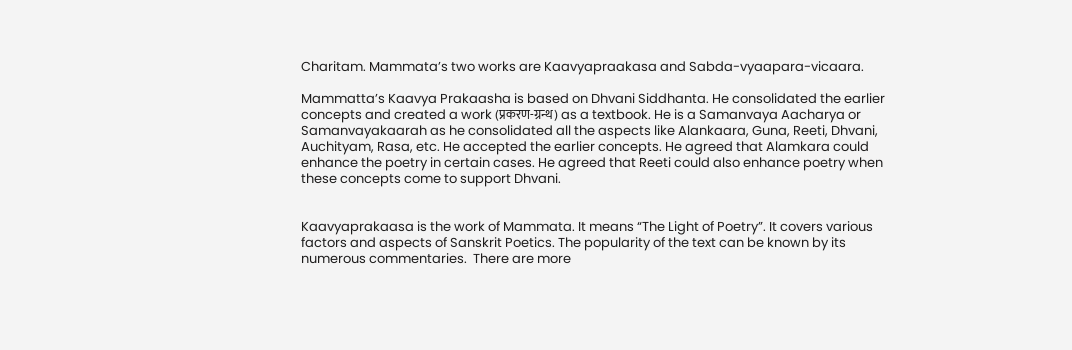Charitam. Mammata’s two works are Kaavyapraakasa and Sabda-vyaapara-vicaara.

Mammatta’s Kaavya Prakaasha is based on Dhvani Siddhanta. He consolidated the earlier concepts and created a work (प्रकरण-ग्रन्थ) as a textbook. He is a Samanvaya Aacharya or Samanvayakaarah as he consolidated all the aspects like Alankaara, Guna, Reeti, Dhvani, Auchityam, Rasa, etc. He accepted the earlier concepts. He agreed that Alamkara could enhance the poetry in certain cases. He agreed that Reeti could also enhance poetry when these concepts come to support Dhvani.


Kaavyaprakaasa is the work of Mammata. It means “The Light of Poetry”. It covers various factors and aspects of Sanskrit Poetics. The popularity of the text can be known by its numerous commentaries.  There are more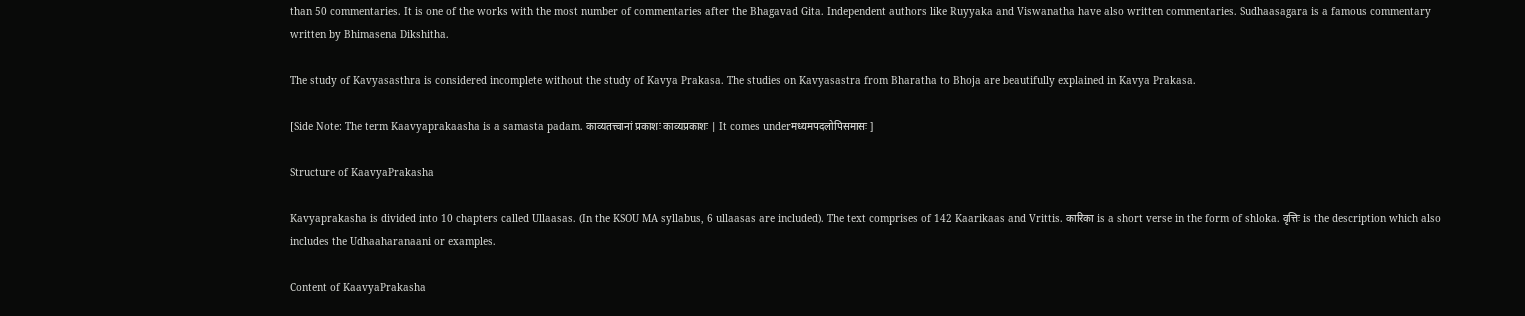than 50 commentaries. It is one of the works with the most number of commentaries after the Bhagavad Gita. Independent authors like Ruyyaka and Viswanatha have also written commentaries. Sudhaasagara is a famous commentary written by Bhimasena Dikshitha.

The study of Kavyasasthra is considered incomplete without the study of Kavya Prakasa. The studies on Kavyasastra from Bharatha to Bhoja are beautifully explained in Kavya Prakasa.

[Side Note: The term Kaavyaprakaasha is a samasta padam. काव्यतत्त्वानां प्रकाशः काव्यप्रकाशः | It comes underमध्यमपदलोपिसमासः ]

Structure of KaavyaPrakasha

Kavyaprakasha is divided into 10 chapters called Ullaasas. (In the KSOU MA syllabus, 6 ullaasas are included). The text comprises of 142 Kaarikaas and Vrittis. कारिका is a short verse in the form of shloka. वृत्तिः is the description which also includes the Udhaaharanaani or examples.

Content of KaavyaPrakasha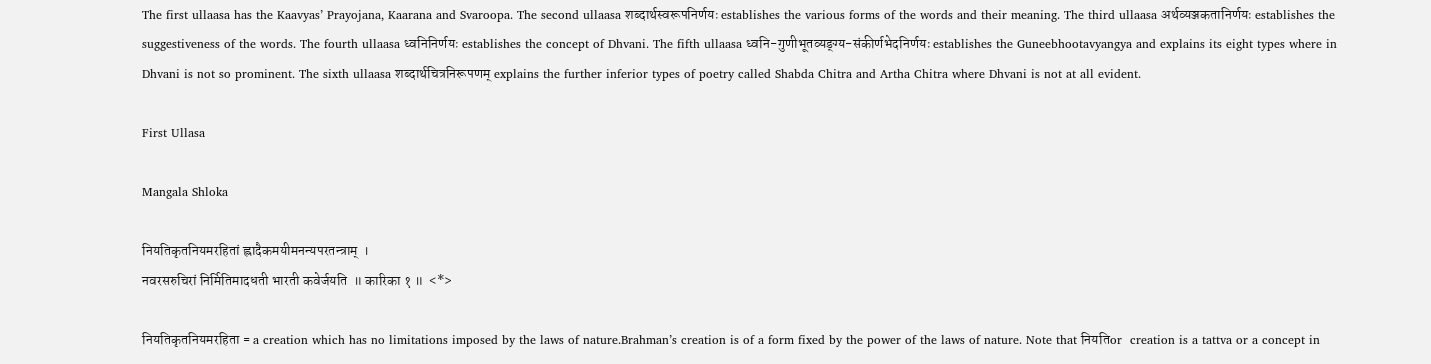The first ullaasa has the Kaavyas’ Prayojana, Kaarana and Svaroopa. The second ullaasa शब्दार्थस्वरूपनिर्णयः establishes the various forms of the words and their meaning. The third ullaasa अर्थव्यञ्जकतानिर्णयः establishes the suggestiveness of the words. The fourth ullaasa ध्वनिनिर्णयः establishes the concept of Dhvani. The fifth ullaasa ध्वनि-गुणीभूतव्यङ्ग्य-संकीर्णभेदनिर्णयः establishes the Guneebhootavyangya and explains its eight types where in Dhvani is not so prominent. The sixth ullaasa शब्दार्थचित्रनिरूपणम् explains the further inferior types of poetry called Shabda Chitra and Artha Chitra where Dhvani is not at all evident.

First Ullasa

Mangala Shloka

नियतिकृतनियमरहितां ह्लादैकमयीमनन्यपरतन्त्राम्  ।
नवरसरुचिरां निर्मितिमादधती भारती कवेर्जयति  ॥ कारिका १ ॥  <*>

नियतिकृतनियमरहिता = a creation which has no limitations imposed by the laws of nature.Brahman’s creation is of a form fixed by the power of the laws of nature. Note that नियतिor  creation is a tattva or a concept in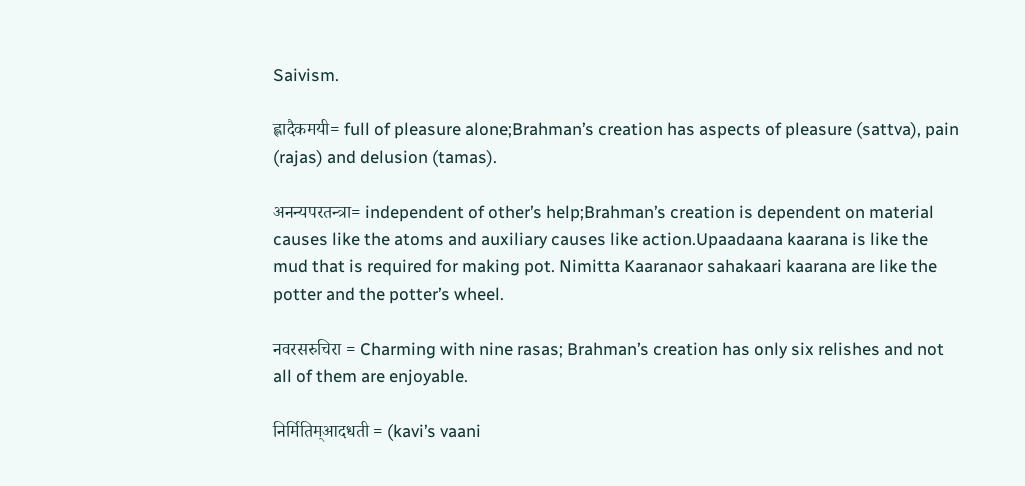Saivism.

ह्लादैकमयी= full of pleasure alone;Brahman’s creation has aspects of pleasure (sattva), pain (rajas) and delusion (tamas).

अनन्यपरतन्त्रा= independent of other’s help;Brahman’s creation is dependent on material causes like the atoms and auxiliary causes like action.Upaadaana kaarana is like the mud that is required for making pot. Nimitta Kaaranaor sahakaari kaarana are like the potter and the potter’s wheel.

नवरसरुचिरा = Charming with nine rasas; Brahman’s creation has only six relishes and not all of them are enjoyable.

निर्मितिम्आदधती = (kavi’s vaani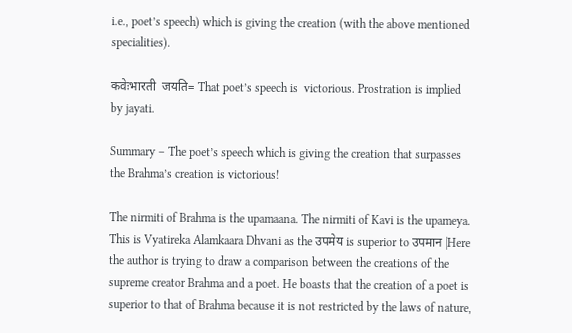i.e., poet’s speech) which is giving the creation (with the above mentioned specialities).

कवेःभारती  जयति= That poet’s speech is  victorious. Prostration is implied by jayati.

Summary – The poet’s speech which is giving the creation that surpasses the Brahma’s creation is victorious!

The nirmiti of Brahma is the upamaana. The nirmiti of Kavi is the upameya. This is Vyatireka Alamkaara Dhvani as the उपमेय is superior to उपमान |Here the author is trying to draw a comparison between the creations of the supreme creator Brahma and a poet. He boasts that the creation of a poet is superior to that of Brahma because it is not restricted by the laws of nature,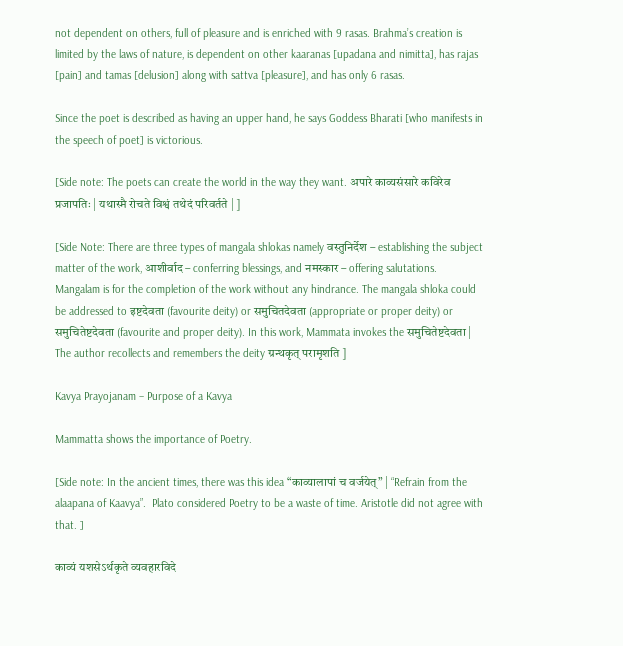not dependent on others, full of pleasure and is enriched with 9 rasas. Brahma’s creation is limited by the laws of nature, is dependent on other kaaranas [upadana and nimitta], has rajas [pain] and tamas [delusion] along with sattva [pleasure], and has only 6 rasas.

Since the poet is described as having an upper hand, he says Goddess Bharati [who manifests in the speech of poet] is victorious.

[Side note: The poets can create the world in the way they want. अपारे काव्यसंसारे कविरेव प्रजापतिः | यथास्मै रोचते विश्वं तथेदं परिवर्तते | ]

[Side Note: There are three types of mangala shlokas namely वस्तुनिर्देश – establishing the subject matter of the work, आशीर्वाद – conferring blessings, and नमस्कार – offering salutations. Mangalam is for the completion of the work without any hindrance. The mangala shloka could be addressed to इष्टदेवता (favourite deity) or समुचितदेवता (appropriate or proper deity) or समुचितेष्टदेवता (favourite and proper deity). In this work, Mammata invokes the समुचितेष्टदेवता | The author recollects and remembers the deity ग्रन्थकृत् परामृशति ]

Kavya Prayojanam – Purpose of a Kavya

Mammatta shows the importance of Poetry.

[Side note: In the ancient times, there was this idea “काव्यालापां च वर्जयेत्” | “Refrain from the alaapana of Kaavya”.  Plato considered Poetry to be a waste of time. Aristotle did not agree with that. ]

काव्यं यशसेऽर्थकृते व्यवहारविदे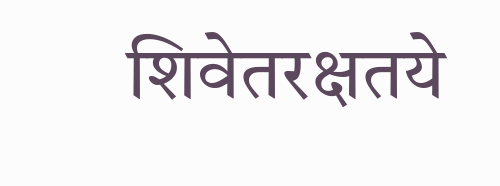शिवेतरक्षतये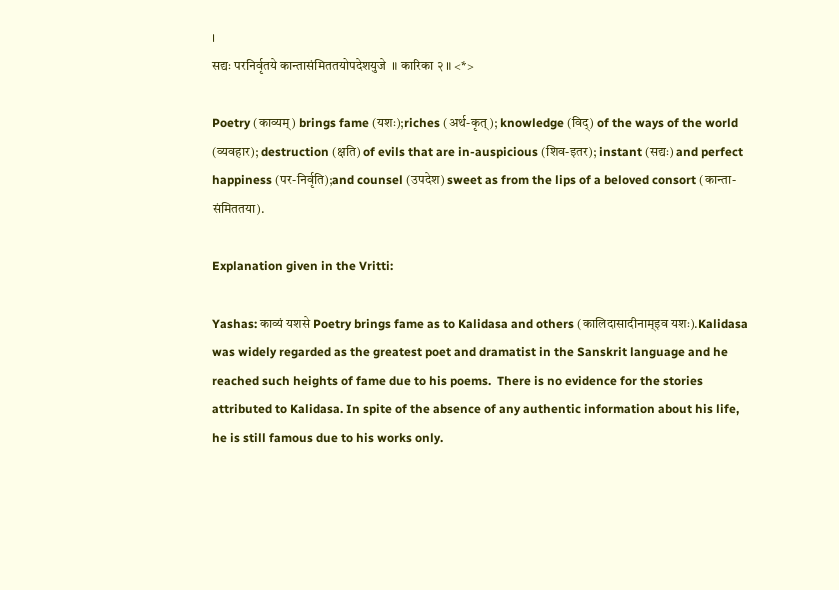।
सद्यः परनिर्वृतये कान्तासंमिततयोपदेशयुजे  ॥ कारिका २ ॥ <*>

Poetry (काव्यम्) brings fame (यशः);riches (अर्थ-कृत्); knowledge (विद्) of the ways of the world (व्यवहार); destruction (क्षति) of evils that are in-auspicious (शिव-इतर); instant (सद्यः) and perfect happiness (पर-निर्वृति);and counsel (उपदेश) sweet as from the lips of a beloved consort (कान्ता-संमिततया).

Explanation given in the Vritti:

Yashas: काव्यं यशसे Poetry brings fame as to Kalidasa and others (कालिदासादीनाम्इव यशः).Kalidasa was widely regarded as the greatest poet and dramatist in the Sanskrit language and he reached such heights of fame due to his poems.  There is no evidence for the stories attributed to Kalidasa. In spite of the absence of any authentic information about his life, he is still famous due to his works only.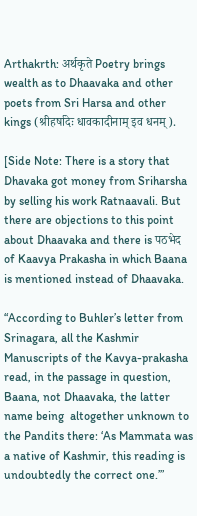Arthakrth: अर्थकृते Poetry brings wealth as to Dhaavaka and other poets from Sri Harsa and other kings (श्रीहर्षादेः धावकादीनाम् इव धनम्).

[Side Note: There is a story that Dhavaka got money from Sriharsha by selling his work Ratnaavali. But there are objections to this point about Dhaavaka and there is पठभेद of Kaavya Prakasha in which Baana is mentioned instead of Dhaavaka.

“According to Buhler’s letter from Srinagara, all the Kashmir Manuscripts of the Kavya-prakasha read, in the passage in question, Baana, not Dhaavaka, the latter name being  altogether unknown to the Pandits there: ‘As Mammata was a native of Kashmir, this reading is undoubtedly the correct one.’”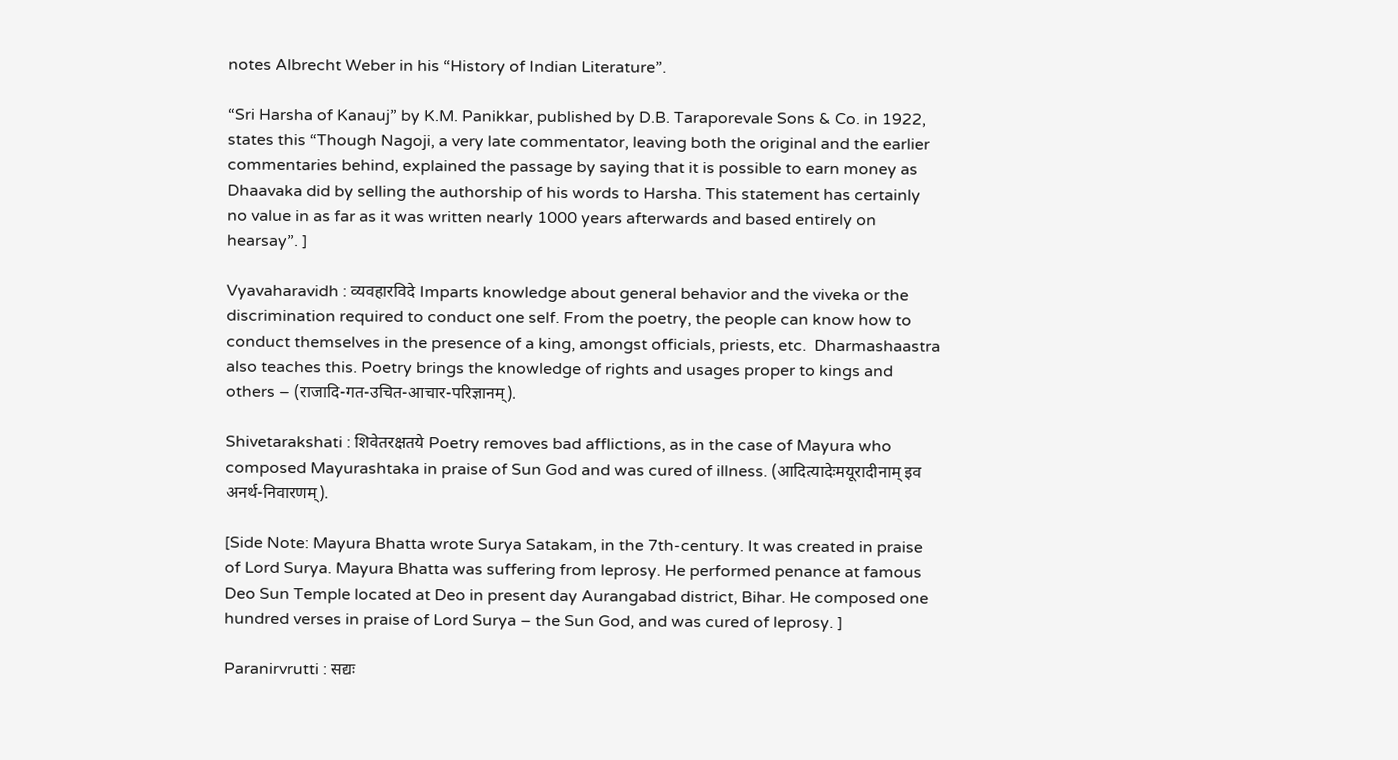notes Albrecht Weber in his “History of Indian Literature”.

“Sri Harsha of Kanauj” by K.M. Panikkar, published by D.B. Taraporevale Sons & Co. in 1922, states this “Though Nagoji, a very late commentator, leaving both the original and the earlier commentaries behind, explained the passage by saying that it is possible to earn money as Dhaavaka did by selling the authorship of his words to Harsha. This statement has certainly no value in as far as it was written nearly 1000 years afterwards and based entirely on hearsay”. ]

Vyavaharavidh : व्यवहारविदे Imparts knowledge about general behavior and the viveka or the discrimination required to conduct one self. From the poetry, the people can know how to conduct themselves in the presence of a king, amongst officials, priests, etc.  Dharmashaastra also teaches this. Poetry brings the knowledge of rights and usages proper to kings and others – (राजादि-गत-उचित-आचार-परिज्ञानम्).

Shivetarakshati : शिवेतरक्षतये Poetry removes bad afflictions, as in the case of Mayura who composed Mayurashtaka in praise of Sun God and was cured of illness. (आदित्यादेःमयूरादीनाम् इव अनर्थ-निवारणम्).

[Side Note: Mayura Bhatta wrote Surya Satakam, in the 7th-century. It was created in praise of Lord Surya. Mayura Bhatta was suffering from leprosy. He performed penance at famous Deo Sun Temple located at Deo in present day Aurangabad district, Bihar. He composed one hundred verses in praise of Lord Surya – the Sun God, and was cured of leprosy. ]

Paranirvrutti : सद्यः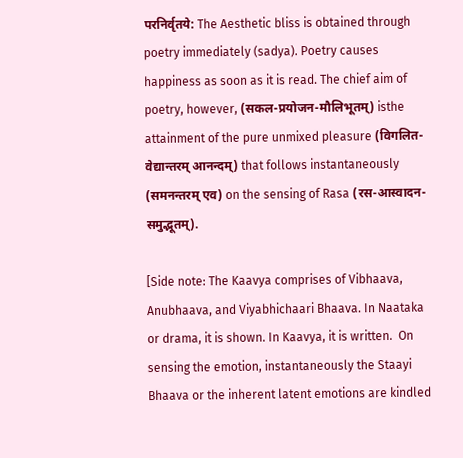परनिर्वृतये: The Aesthetic bliss is obtained through poetry immediately (sadya). Poetry causes happiness as soon as it is read. The chief aim of poetry, however, (सकल-प्रयोजन-मौलिभूतम्) isthe attainment of the pure unmixed pleasure (विगलित-वेद्यान्तरम् आनन्दम्) that follows instantaneously (समनन्तरम् एव) on the sensing of Rasa (रस-आस्वादन-समुद्भूतम्).

[Side note: The Kaavya comprises of Vibhaava, Anubhaava, and Viyabhichaari Bhaava. In Naataka or drama, it is shown. In Kaavya, it is written.  On sensing the emotion, instantaneously the Staayi Bhaava or the inherent latent emotions are kindled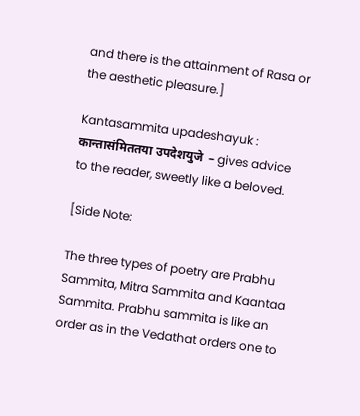and there is the attainment of Rasa or the aesthetic pleasure.]

Kantasammita upadeshayuk : कान्तासंमिततया उपदेशयुजे  – gives advice to the reader, sweetly like a beloved.

[Side Note:

The three types of poetry are Prabhu Sammita, Mitra Sammita and Kaantaa Sammita. Prabhu sammita is like an order as in the Vedathat orders one to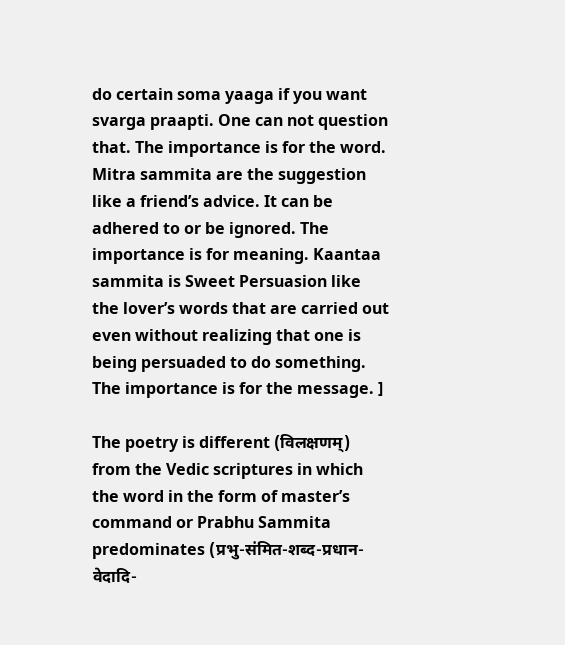do certain soma yaaga if you want svarga praapti. One can not question that. The importance is for the word.  Mitra sammita are the suggestion like a friend’s advice. It can be adhered to or be ignored. The importance is for meaning. Kaantaa sammita is Sweet Persuasion like the lover’s words that are carried out even without realizing that one is being persuaded to do something. The importance is for the message. ]

The poetry is different (विलक्षणम्) from the Vedic scriptures in which the word in the form of master’s command or Prabhu Sammita predominates (प्रभु-संमित-शब्द-प्रधान-वेदादि-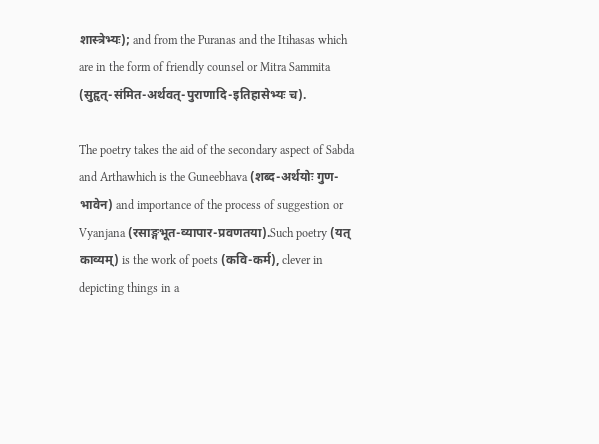शास्त्रेभ्यः); and from the Puranas and the Itihasas which are in the form of friendly counsel or Mitra Sammita (सुहृत्-संमित-अर्थवत्-पुराणादि-इतिहासेभ्यः च).

The poetry takes the aid of the secondary aspect of Sabda and Arthawhich is the Guneebhava (शब्द-अर्थयोः गुण-भावेन) and importance of the process of suggestion or Vyanjana (रसाङ्गभूत-व्यापार-प्रवणतया).Such poetry (यत् काव्यम्) is the work of poets (कवि-कर्म), clever in depicting things in a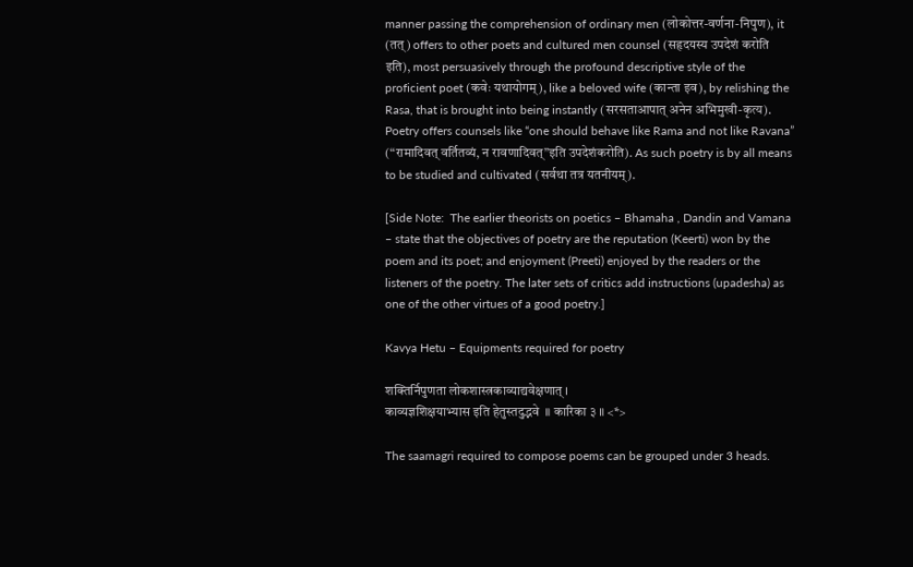manner passing the comprehension of ordinary men (लोकोत्तर-वर्णना-निपुण), it (तत्) offers to other poets and cultured men counsel (सहृदयस्य उपदेशं करोति इति), most persuasively through the profound descriptive style of the proficient poet (कवेः यथायोगम्), like a beloved wife (कान्ता इव), by relishing the Rasa, that is brought into being instantly (सरसताआपात् अनेन अभिमुखी-कृत्य).  Poetry offers counsels like “one should behave like Rama and not like Ravana” (“रामादिवत् वर्तितव्यं, न रावणादिवत्”इति उपदेशंकरोति). As such poetry is by all means to be studied and cultivated (सर्वथा तत्र यतनीयम्).

[Side Note:  The earlier theorists on poetics – Bhamaha , Dandin and Vamana – state that the objectives of poetry are the reputation (Keerti) won by the poem and its poet; and enjoyment (Preeti) enjoyed by the readers or the listeners of the poetry. The later sets of critics add instructions (upadesha) as one of the other virtues of a good poetry.]

Kavya Hetu – Equipments required for poetry

शक्तिर्निपुणता लोकशास्त्रकाव्याद्यवेक्षणात् ।
काव्यज्ञशिक्षयाभ्यास इति हेतुस्तदुद्भवे  ॥ कारिका ३ ॥ <*>

The saamagri required to compose poems can be grouped under 3 heads.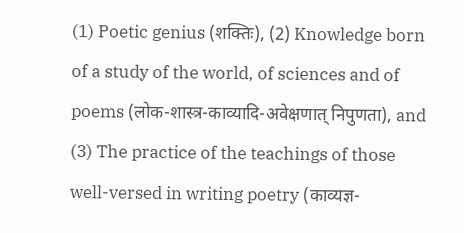(1) Poetic genius (शक्तिः), (2) Knowledge born of a study of the world, of sciences and of poems (लोक-शास्त्र-काव्यादि-अवेक्षणात् निपुणता), and (3) The practice of the teachings of those well-versed in writing poetry (काव्यज्ञ-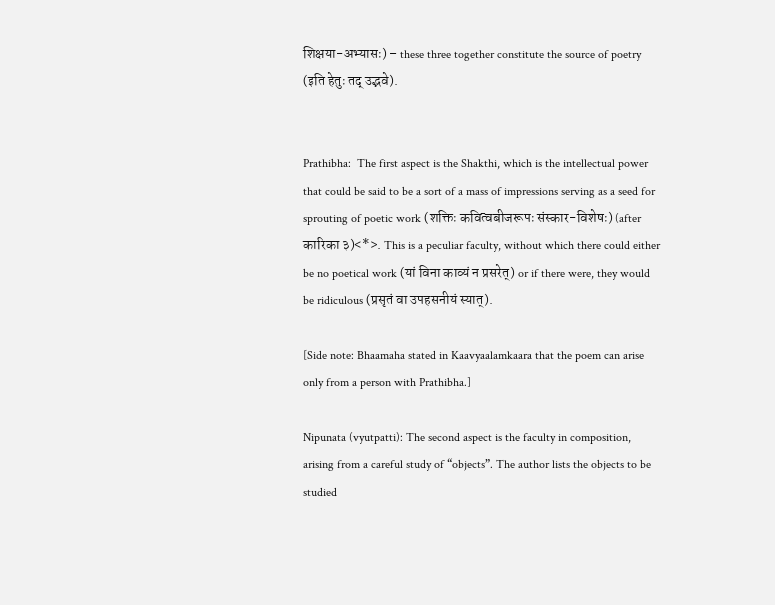शिक्षया-अभ्यासः) – these three together constitute the source of poetry (इति हेतुः तद् उद्भवे).


Prathibha:  The first aspect is the Shakthi, which is the intellectual power that could be said to be a sort of a mass of impressions serving as a seed for sprouting of poetic work (शक्तिः कवित्वबीजरूपः संस्कार-विशेषः) (after कारिका ३)<*>. This is a peculiar faculty, without which there could either be no poetical work (यां विना काव्यं न प्रसरेत्) or if there were, they would be ridiculous (प्रसृतं वा उपहसनीयं स्यात्).

[Side note: Bhaamaha stated in Kaavyaalamkaara that the poem can arise only from a person with Prathibha.]

Nipunata (vyutpatti): The second aspect is the faculty in composition, arising from a careful study of “objects”. The author lists the objects to be studied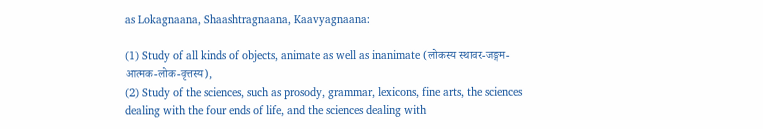as Lokagnaana, Shaashtragnaana, Kaavyagnaana:

(1) Study of all kinds of objects, animate as well as inanimate (लोकस्य स्थावर-जङ्गम-आत्मक-लोक-वृत्तस्य),
(2) Study of the sciences, such as prosody, grammar, lexicons, fine arts, the sciences dealing with the four ends of life, and the sciences dealing with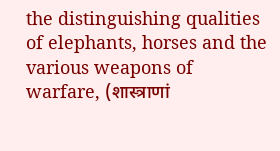the distinguishing qualities of elephants, horses and the various weapons of warfare, (शास्त्राणां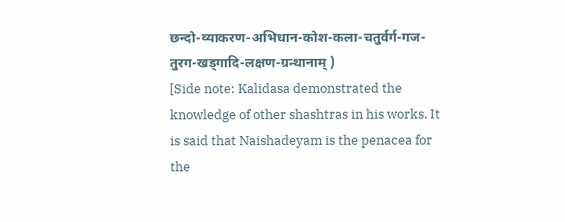छन्दो-व्याकरण-अभिधान-कोश-कला-चतुर्वर्ग-गज-तुरग-खड्गादि-लक्षण-ग्रन्थानाम् )
[Side note: Kalidasa demonstrated the knowledge of other shashtras in his works. It is said that Naishadeyam is the penacea for the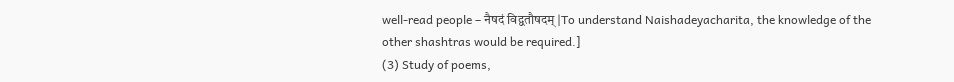well-read people – नैषदं विद्वतौषदम् |To understand Naishadeyacharita, the knowledge of the other shashtras would be required.]
(3) Study of poems,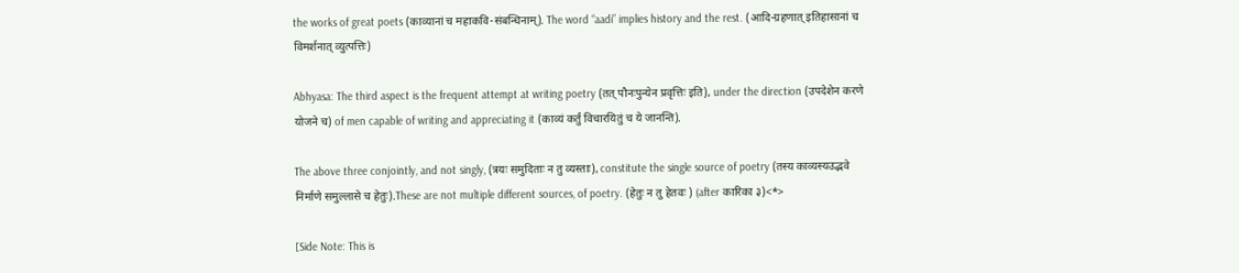the works of great poets (काव्यानां च महाकवि-संबन्धिनाम्). The word “aadi” implies history and the rest. (आदि-ग्रहणात् इतिहासानां च विमर्शनात् व्युत्पत्तिः)

Abhyasa: The third aspect is the frequent attempt at writing poetry (तत् पौनःपुन्येन प्रवृत्तिः इति), under the direction (उपदेशेन करणे योजने च) of men capable of writing and appreciating it (काव्यं कर्तुं विचारयितुं च ये जानन्ति).

The above three conjointly, and not singly, (त्रयः समुदिताः न तु व्यस्ताः), constitute the single source of poetry (तस्य काव्यस्यउद्भवे निर्माणे समुल्लासे च हेतुः).These are not multiple different sources, of poetry. (हेतुः न तु हेतवः ) (after कारिका ३)<*>

[Side Note: This is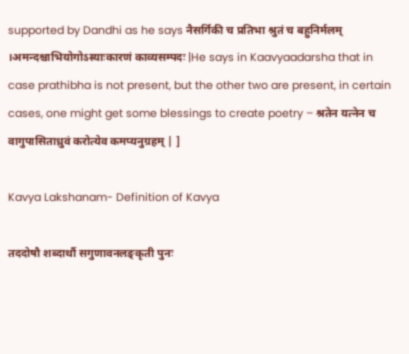supported by Dandhi as he says नैसर्गिकी च प्रतिभा श्रुतं च बहुनिर्मलम् ।अमन्दश्चाभियोगोऽस्याःकारणं काव्यसम्पदः |He says in Kaavyaadarsha that in case prathibha is not present, but the other two are present, in certain cases, one might get some blessings to create poetry – श्रतेन यत्नेन च वागुपासिताध्रुवं करोत्येव कमप्यनुग्रहम् | ]

Kavya Lakshanam- Definition of Kavya

तददोषौ शब्दार्थौ सगुणावनलङ्कृती पुनः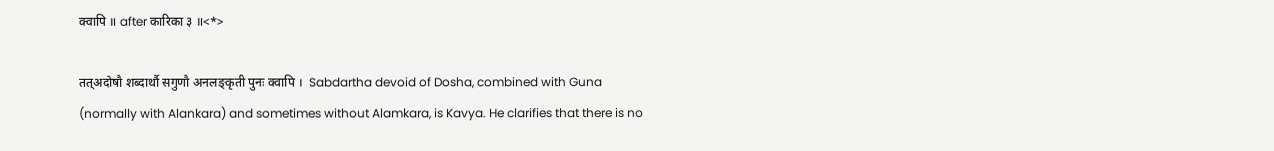क्वापि ॥ after कारिका ३ ॥<*>

तत्अदोषौ शब्दार्थौ सगुणौ अनलङ्कृती पुनः क्वापि ।  Sabdartha devoid of Dosha, combined with Guna (normally with Alankara) and sometimes without Alamkara, is Kavya. He clarifies that there is no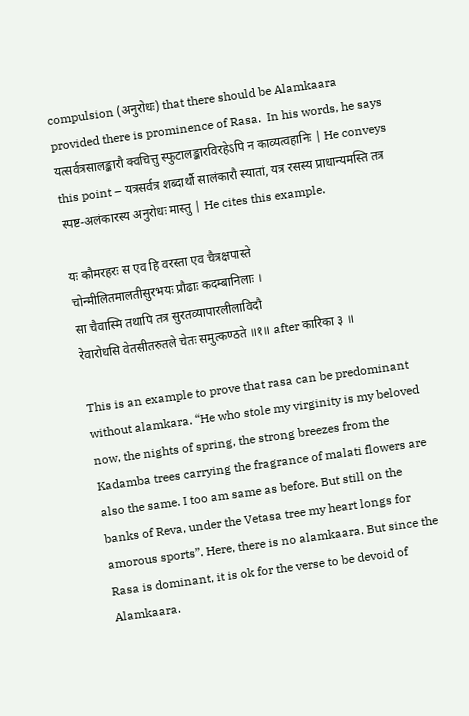compulsion (अनुरोधः) that there should be Alamkaara provided there is prominence of Rasa.  In his words, he says यत्सर्वत्रसालङ्कारौ क्वचित्तु स्फुटालङ्कारविरहेऽपि न काव्यत्वहानिः | He conveys this point – यत्रसर्वत्र शब्दार्थौ सालंकारौ स्यातां, यत्र रसस्य प्राधान्यमस्ति तत्र स्पष्ट-अलंकारस्य अनुरोधः मास्तु | He cites this example.

यः कौमरहरः स एव हि वरस्ता एव चैत्रक्षपास्ते
चोन्मीलितमालतीसुरभयः प्रौढाः कदम्बानिलाः ।
सा चैवास्मि तथापि तत्र सुरतव्यापारलीलाविदौ
रेवारोधसि वेतसीतरुतले चेतः समुत्कण्ठते ॥१॥ after कारिका ३ ॥

This is an example to prove that rasa can be predominant without alamkara. “He who stole my virginity is my beloved now, the nights of spring, the strong breezes from the Kadamba trees carrying the fragrance of malati flowers are also the same. I too am same as before. But still on the banks of Reva, under the Vetasa tree my heart longs for amorous sports”. Here, there is no alamkaara. But since the Rasa is dominant, it is ok for the verse to be devoid of Alamkaara.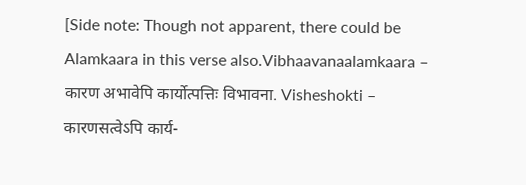[Side note: Though not apparent, there could be Alamkaara in this verse also.Vibhaavanaalamkaara – कारण अभावेपि कार्योत्पत्तिः विभावना. Visheshokti – कारणसत्वेऽपि कार्य-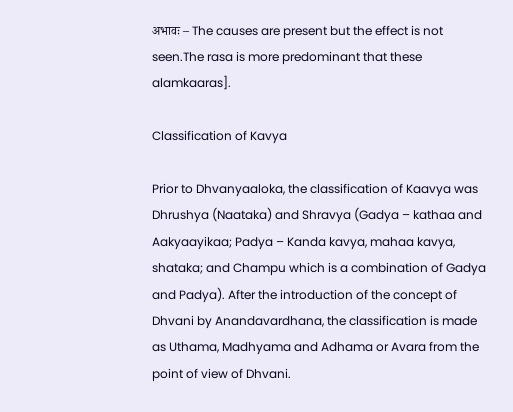अभावः – The causes are present but the effect is not seen.The rasa is more predominant that these alamkaaras].

Classification of Kavya

Prior to Dhvanyaaloka, the classification of Kaavya was Dhrushya (Naataka) and Shravya (Gadya – kathaa and Aakyaayikaa; Padya – Kanda kavya, mahaa kavya, shataka; and Champu which is a combination of Gadya and Padya). After the introduction of the concept of Dhvani by Anandavardhana, the classification is made as Uthama, Madhyama and Adhama or Avara from the point of view of Dhvani.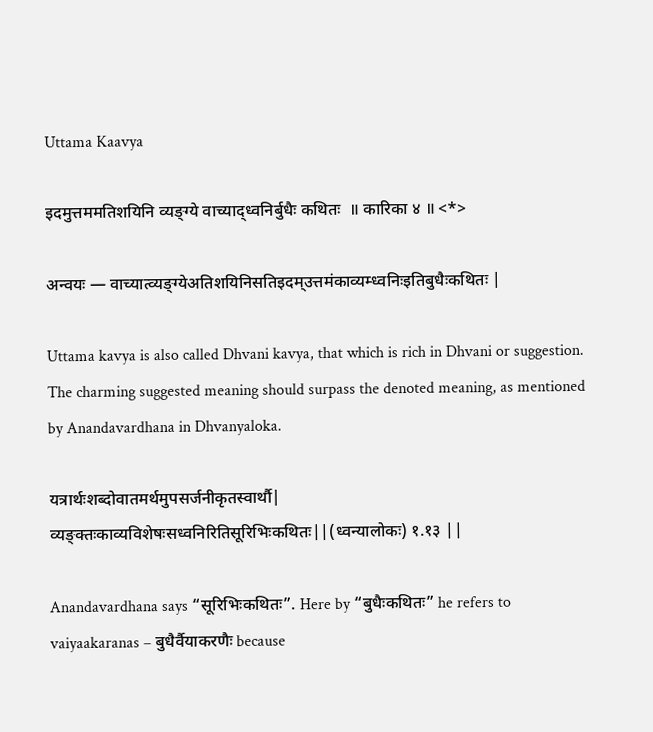Uttama Kaavya

इदमुत्तममतिशयिनि व्यङ्ग्ये वाच्याद्ध्वनिर्बुधैः कथितः  ॥ कारिका ४ ॥ <*>

अन्वयः — वाच्यात्व्यङ्ग्येअतिशयिनिसतिइदम्उत्तमंकाव्यम्ध्वनिःइतिबुधैःकथितः |

Uttama kavya is also called Dhvani kavya, that which is rich in Dhvani or suggestion. The charming suggested meaning should surpass the denoted meaning, as mentioned by Anandavardhana in Dhvanyaloka.

यत्रार्थःशब्दोवातमर्थमुपसर्जनीकृतस्वार्थौ| व्यङ्क्तःकाव्यविशेषःसध्वनिरितिसूरिभिःकथितः||(ध्वन्यालोकः) १.१३ ||

Anandavardhana says “सूरिभिःकथितः”. Here by “बुधैःकथितः” he refers to vaiyaakaranas – बुधैर्वैयाकरणैः because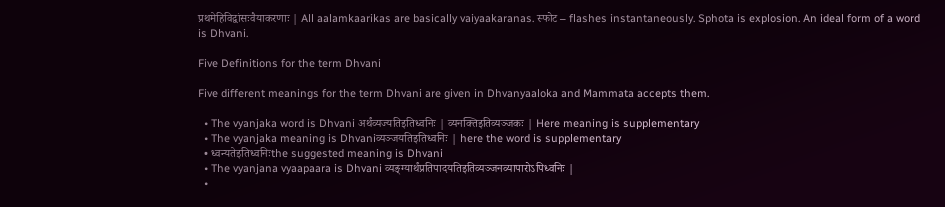प्रथमेहिविद्वांसःवैयाकरणाः | All aalamkaarikas are basically vaiyaakaranas. स्फोट – flashes instantaneously. Sphota is explosion. An ideal form of a word is Dhvani.

Five Definitions for the term Dhvani

Five different meanings for the term Dhvani are given in Dhvanyaaloka and Mammata accepts them.

  • The vyanjaka word is Dhvani अर्थंव्यज्यतिइतिध्वनिः | व्यनक्तिइतिव्यञ्जकः | Here meaning is supplementary
  • The vyanjaka meaning is Dhvaniव्यञ्जयतिइतिध्वनिः | here the word is supplementary
  • ध्वन्यतेइतिध्वनिःthe suggested meaning is Dhvani
  • The vyanjana vyaapaara is Dhvani व्यङ्ग्यार्थंप्रतिपादयतिइतिव्यञ्जनव्यापारोऽपिध्वनिः |
  •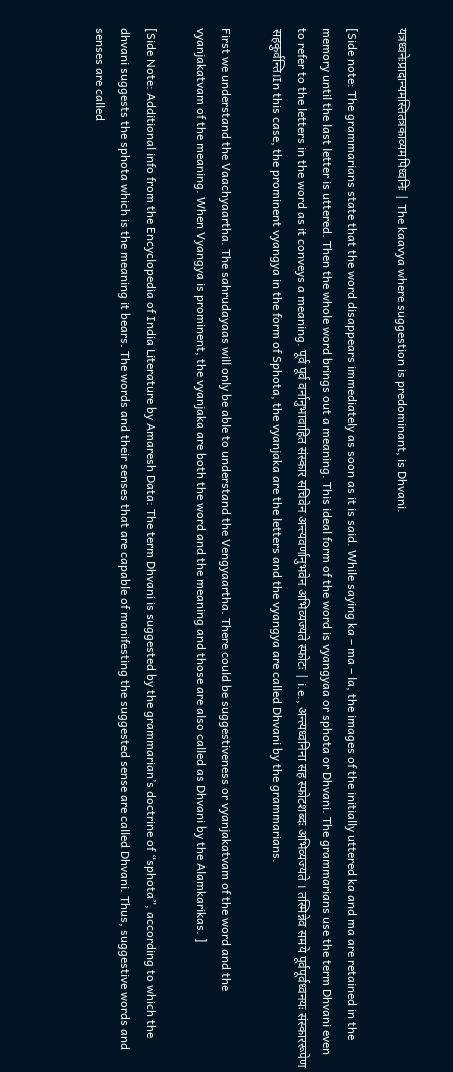यत्रध्वनेःप्रादान्यमस्तितत्रकाव्यमपिध्वनिः | The kaavya where suggestion is predominant, is Dhvani.

[Side note: The grammarians state that the word disappears immediately as soon as it is said. While saying ka – ma – la, the images of the initially uttered ka and ma are retained in the memory until the last letter is uttered. Then the whole word brings out a meaning. This ideal form of the word is vyangyaa or sphota or Dhvani. The grammarians use the term Dhvani even to refer to the letters in the word as it conveys a meaning. पूर्व पूर्व वर्नानुभावाहित संस्कार सचिवेन अन्त्यवर्णानुभवेन अभिव्यज्यते स्फोटः | i.e., अन्त्यध्वनिना सह स्फोटशब्दः अभिव्यज्यते । तस्मिन्नेव समये पूर्वपूर्वध्वनयः संस्काररूपेण सहकुर्वन्ति।In this case, the prominent vyangya in the form of Sphota, the vyanjaka are the letters and the vyangya are called Dhvani by the grammarians.

First we understand the Vaachyaartha. The sahrudayaas will only be able to understand the Vengyaartha. There could be suggestiveness or vyanjakatvam of the word and the vyanjakatvam of the meaning. When Vyangya is prominent, the vyanjaka are both the word and the meaning and those are also called as Dhvani by the Alamkarikas. ]

[Side Note: Additional info from the Encyclopedia of India Literature by Amaresh Data: The term Dhvani is suggested by the grammarian’s doctrine of “sphota”, according to which the dhvani suggests the sphota which is the meaning it bears. The words and their senses that are capable of manifesting the suggested sense are called Dhvani. Thus, suggestive words and senses are called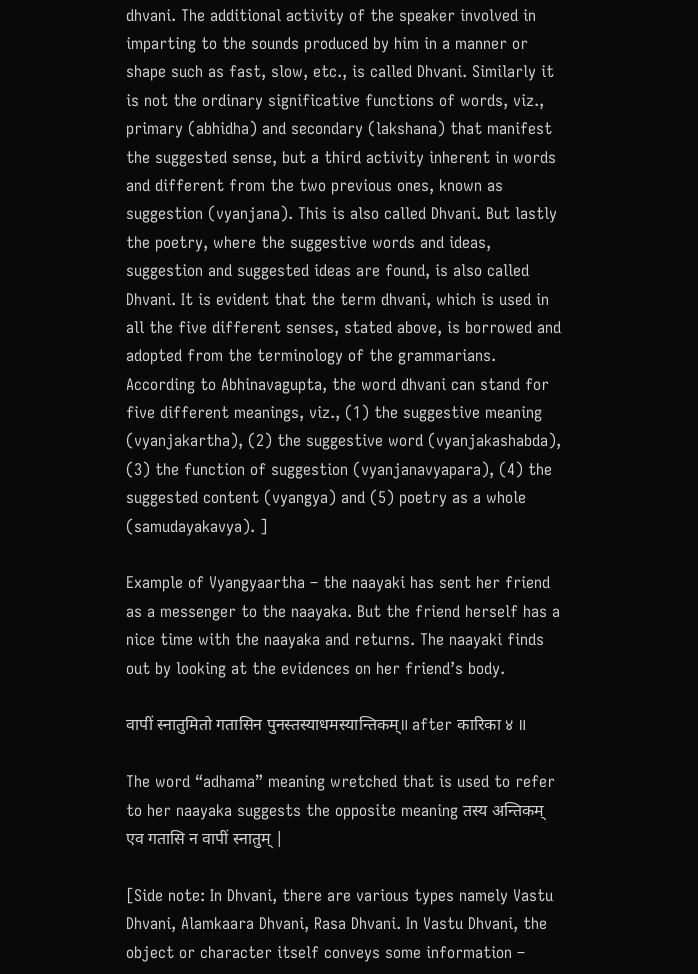dhvani. The additional activity of the speaker involved in imparting to the sounds produced by him in a manner or shape such as fast, slow, etc., is called Dhvani. Similarly it is not the ordinary significative functions of words, viz., primary (abhidha) and secondary (lakshana) that manifest the suggested sense, but a third activity inherent in words and different from the two previous ones, known as suggestion (vyanjana). This is also called Dhvani. But lastly the poetry, where the suggestive words and ideas, suggestion and suggested ideas are found, is also called Dhvani. It is evident that the term dhvani, which is used in all the five different senses, stated above, is borrowed and adopted from the terminology of the grammarians. According to Abhinavagupta, the word dhvani can stand for five different meanings, viz., (1) the suggestive meaning (vyanjakartha), (2) the suggestive word (vyanjakashabda), (3) the function of suggestion (vyanjanavyapara), (4) the suggested content (vyangya) and (5) poetry as a whole (samudayakavya). ]

Example of Vyangyaartha – the naayaki has sent her friend as a messenger to the naayaka. But the friend herself has a nice time with the naayaka and returns. The naayaki finds out by looking at the evidences on her friend’s body.

वापीं स्नातुमितो गतासिन पुनस्तस्याधमस्यान्तिकम्॥ after कारिका ४ ॥

The word “adhama” meaning wretched that is used to refer to her naayaka suggests the opposite meaning तस्य अन्तिकम् एव गतासि न वापीं स्नातुम् |

[Side note: In Dhvani, there are various types namely Vastu Dhvani, Alamkaara Dhvani, Rasa Dhvani. In Vastu Dhvani, the object or character itself conveys some information –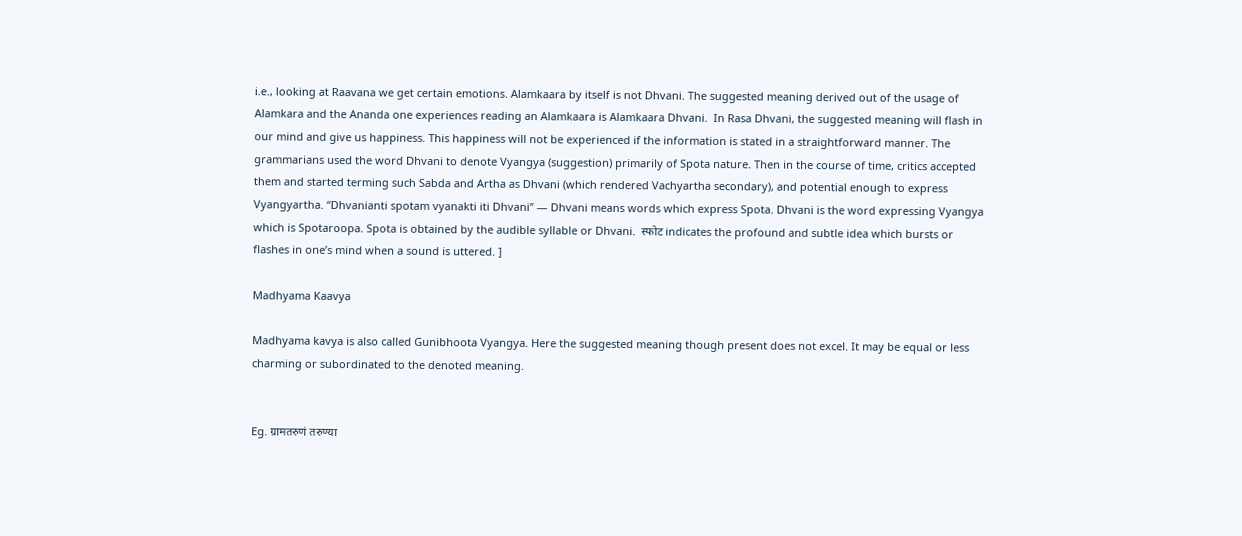i.e., looking at Raavana we get certain emotions. Alamkaara by itself is not Dhvani. The suggested meaning derived out of the usage of Alamkara and the Ananda one experiences reading an Alamkaara is Alamkaara Dhvani.  In Rasa Dhvani, the suggested meaning will flash in our mind and give us happiness. This happiness will not be experienced if the information is stated in a straightforward manner. The grammarians used the word Dhvani to denote Vyangya (suggestion) primarily of Spota nature. Then in the course of time, critics accepted them and started terming such Sabda and Artha as Dhvani (which rendered Vachyartha secondary), and potential enough to express Vyangyartha. “Dhvanianti spotam vyanakti iti Dhvani” — Dhvani means words which express Spota. Dhvani is the word expressing Vyangya which is Spotaroopa. Spota is obtained by the audible syllable or Dhvani.  स्फोट indicates the profound and subtle idea which bursts or flashes in one’s mind when a sound is uttered. ]

Madhyama Kaavya

Madhyama kavya is also called Gunibhoota Vyangya. Here the suggested meaning though present does not excel. It may be equal or less charming or subordinated to the denoted meaning.


Eg. ग्रामतरुणं तरुण्या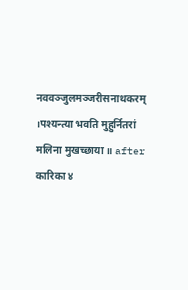नववञ्जुलमञ्जरीसनाथकरम् ।पश्यन्त्या भवति मुहुर्नितरां मलिना मुखच्छाया ॥ after कारिका ४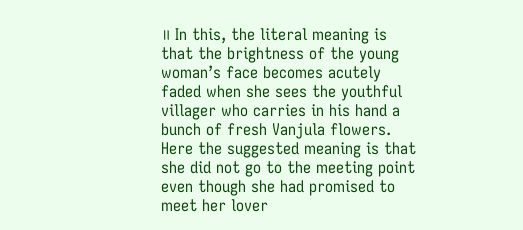॥ In this, the literal meaning is that the brightness of the young woman’s face becomes acutely faded when she sees the youthful villager who carries in his hand a bunch of fresh Vanjula flowers. Here the suggested meaning is that she did not go to the meeting point even though she had promised to meet her lover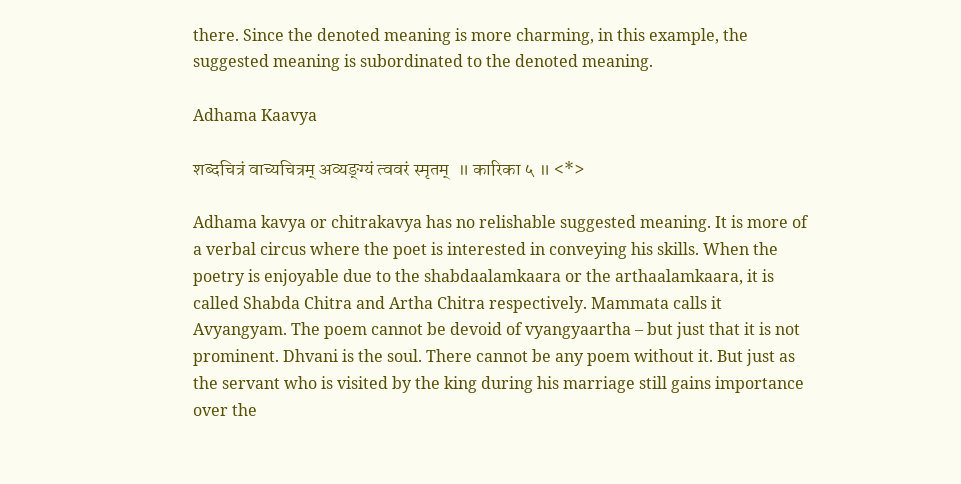there. Since the denoted meaning is more charming, in this example, the suggested meaning is subordinated to the denoted meaning.

Adhama Kaavya

शब्दचित्रं वाच्यचित्रम् अव्यङ्ग्यं त्ववरं स्मृतम्  ॥ कारिका ५ ॥ <*>

Adhama kavya or chitrakavya has no relishable suggested meaning. It is more of a verbal circus where the poet is interested in conveying his skills. When the poetry is enjoyable due to the shabdaalamkaara or the arthaalamkaara, it is called Shabda Chitra and Artha Chitra respectively. Mammata calls it Avyangyam. The poem cannot be devoid of vyangyaartha – but just that it is not prominent. Dhvani is the soul. There cannot be any poem without it. But just as the servant who is visited by the king during his marriage still gains importance over the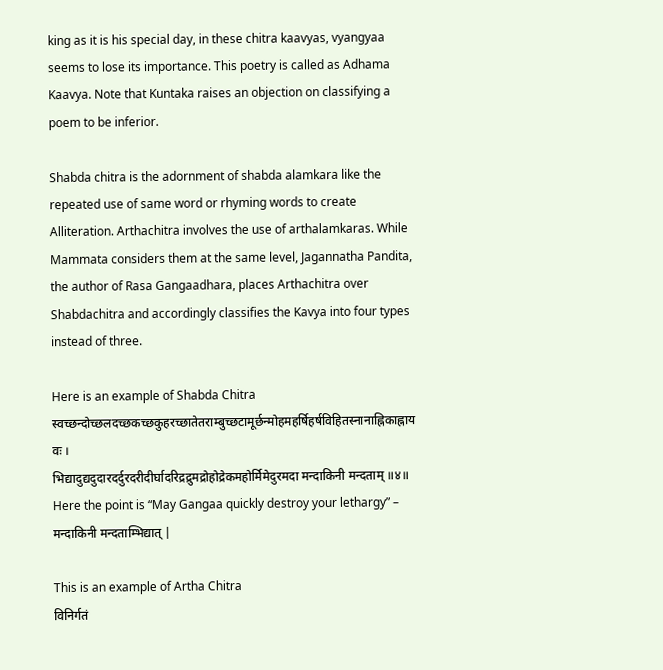king as it is his special day, in these chitra kaavyas, vyangyaa seems to lose its importance. This poetry is called as Adhama Kaavya. Note that Kuntaka raises an objection on classifying a poem to be inferior.

Shabda chitra is the adornment of shabda alamkara like the repeated use of same word or rhyming words to create Alliteration. Arthachitra involves the use of arthalamkaras. While Mammata considers them at the same level, Jagannatha Pandita, the author of Rasa Gangaadhara, places Arthachitra over Shabdachitra and accordingly classifies the Kavya into four types instead of three.

Here is an example of Shabda Chitra
स्वच्छन्दोच्छलदच्छकच्छकुहरच्छातेतराम्बुच्छटामूर्छन्मोहमहर्षिहर्षविहितस्नानाह्निकाह्नाय वः ।
भिद्यादुद्यदुदारदर्दुरदरीदीर्घादरिद्रद्रुमद्रोहोद्रेकमहोर्मिमेदुरमदा मन्दाकिनी मन्दताम् ॥४॥
Here the point is “May Gangaa quickly destroy your lethargy” – मन्दाकिनी मन्दताम्भिद्यात् |

This is an example of Artha Chitra
विनिर्गतं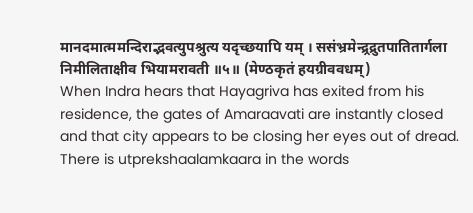मानदमात्ममन्दिराद्भवत्युपश्रुत्य यदृच्छयापि यम् । ससंभ्रमेन्द्र्रद्रुतपातितार्गला निमीलिताक्षीव भियामरावती ॥५॥ (मेण्ठकृतं हयग्रीववधम्)
When Indra hears that Hayagriva has exited from his residence, the gates of Amaraavati are instantly closed and that city appears to be closing her eyes out of dread. There is utprekshaalamkaara in the words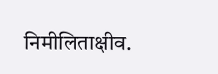निमीलिताक्षीव.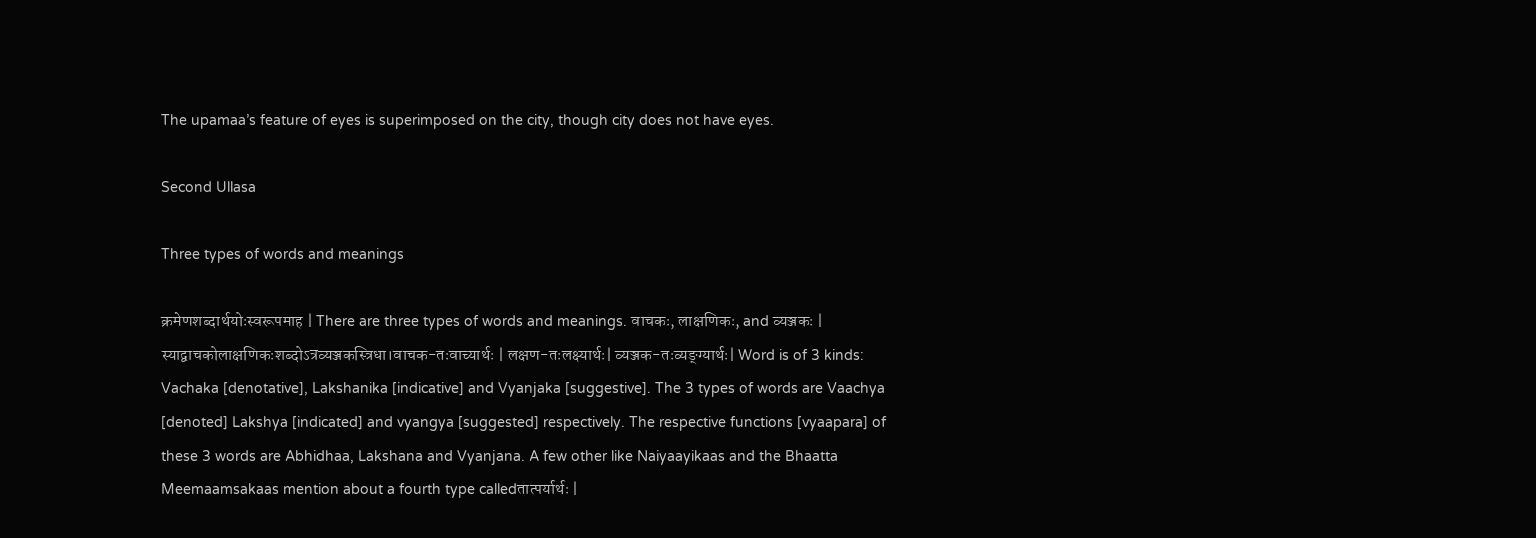The upamaa’s feature of eyes is superimposed on the city, though city does not have eyes.

Second Ullasa

Three types of words and meanings

क्रमेणशब्दार्थयोःस्वरूपमाह | There are three types of words and meanings. वाचकः, लाक्षणिकः, and व्यञ्जकः | स्याद्वाचकोलाक्षणिकःशब्दोऽत्रव्यञ्जकस्त्रिधा।वाचक-तःवाच्यार्थः | लक्षण-तःलक्ष्यार्थः| व्यञ्जक-तःव्यङ्ग्यार्थः| Word is of 3 kinds: Vachaka [denotative], Lakshanika [indicative] and Vyanjaka [suggestive]. The 3 types of words are Vaachya [denoted] Lakshya [indicated] and vyangya [suggested] respectively. The respective functions [vyaapara] of these 3 words are Abhidhaa, Lakshana and Vyanjana. A few other like Naiyaayikaas and the Bhaatta Meemaamsakaas mention about a fourth type calledतात्पर्यार्थः |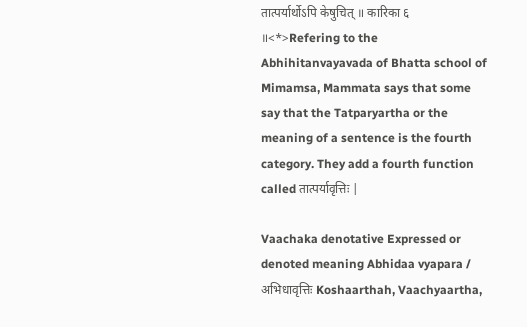तात्पर्यार्थोऽपि केषुचित् ॥ कारिका ६ ॥<*>Refering to the Abhihitanvayavada of Bhatta school of Mimamsa, Mammata says that some say that the Tatparyartha or the meaning of a sentence is the fourth category. They add a fourth function called तात्पर्यावृत्तिः |

Vaachaka denotative Expressed or denoted meaning Abhidaa vyapara / अभिधावृत्तिः Koshaarthah, Vaachyaartha,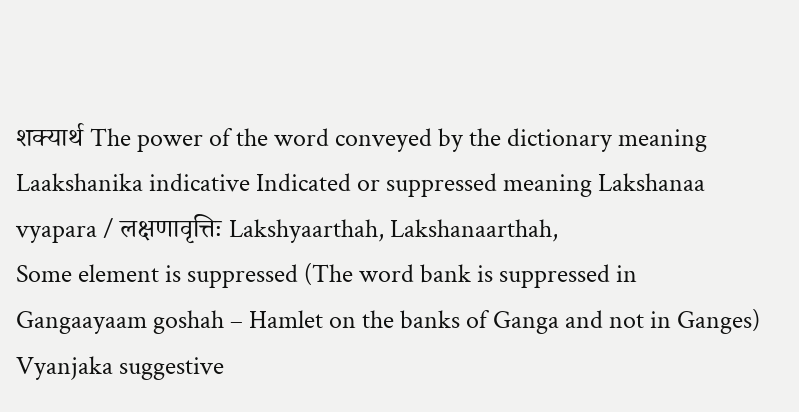शक्यार्थ The power of the word conveyed by the dictionary meaning
Laakshanika indicative Indicated or suppressed meaning Lakshanaa vyapara / लक्षणावृत्तिः Lakshyaarthah, Lakshanaarthah,
Some element is suppressed (The word bank is suppressed in Gangaayaam goshah – Hamlet on the banks of Ganga and not in Ganges)
Vyanjaka suggestive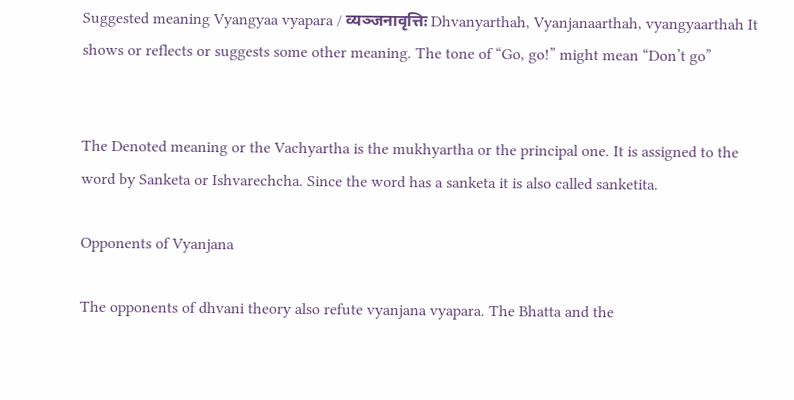Suggested meaning Vyangyaa vyapara / व्यञ्जनावृत्तिः Dhvanyarthah, Vyanjanaarthah, vyangyaarthah It shows or reflects or suggests some other meaning. The tone of “Go, go!” might mean “Don’t go”


The Denoted meaning or the Vachyartha is the mukhyartha or the principal one. It is assigned to the word by Sanketa or Ishvarechcha. Since the word has a sanketa it is also called sanketita.

Opponents of Vyanjana

The opponents of dhvani theory also refute vyanjana vyapara. The Bhatta and the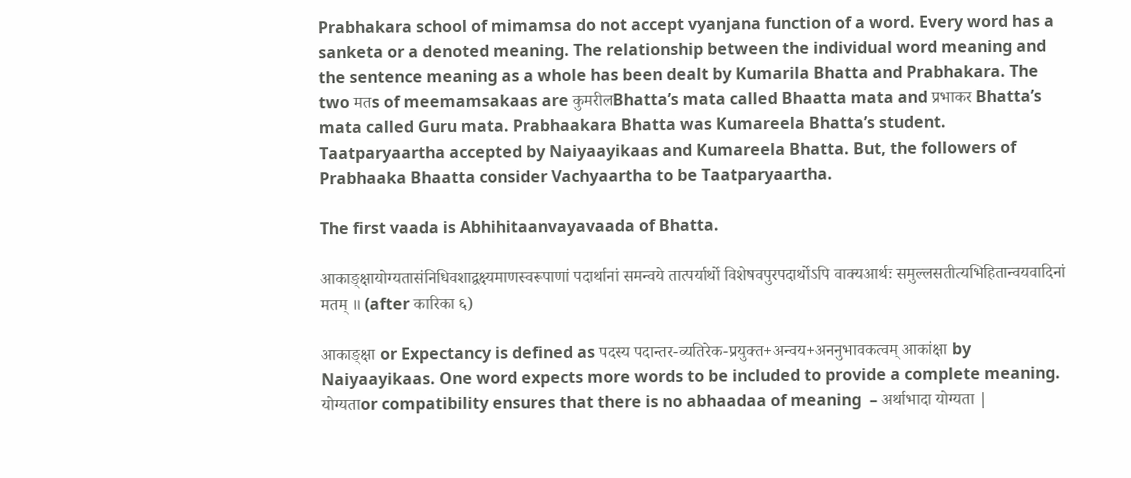Prabhakara school of mimamsa do not accept vyanjana function of a word. Every word has a sanketa or a denoted meaning. The relationship between the individual word meaning and the sentence meaning as a whole has been dealt by Kumarila Bhatta and Prabhakara. The two मतs of meemamsakaas are कुमरीलBhatta’s mata called Bhaatta mata and प्रभाकर Bhatta’s mata called Guru mata. Prabhaakara Bhatta was Kumareela Bhatta’s student. Taatparyaartha accepted by Naiyaayikaas and Kumareela Bhatta. But, the followers of Prabhaaka Bhaatta consider Vachyaartha to be Taatparyaartha.

The first vaada is Abhihitaanvayavaada of Bhatta.

आकाङ्क्षायोग्यतासंनिधिवशाद्वक्ष्यमाणस्वरूपाणां पदार्थानां समन्वये तात्पर्यार्थो विशेषवपुरपदार्थोऽपि वाक्यआर्थः समुल्लसतीत्यभिहितान्वयवादिनां मतम् ॥ (after कारिका ६)

आकाङ्क्षा or Expectancy is defined as पदस्य पदान्तर-व्यतिरेक-प्रयुक्त+अन्वय+अननुभावकत्वम् आकांक्षा by Naiyaayikaas. One word expects more words to be included to provide a complete meaning. योग्यताor compatibility ensures that there is no abhaadaa of meaning  – अर्थाभादा योग्यता |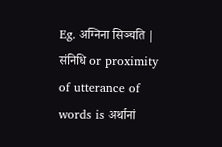Eg. अग्निना सिञ्चति |  संनिधि or proximity of utterance of words is अर्थानां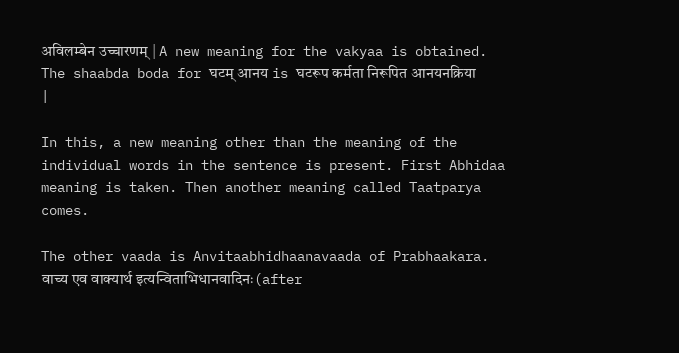अविलम्बेन उच्चारणम् | A new meaning for the vakyaa is obtained. The shaabda boda for घटम् आनय is घटरूप कर्मता निरूपित आनयनक्रिया |

In this, a new meaning other than the meaning of the individual words in the sentence is present. First Abhidaa meaning is taken. Then another meaning called Taatparya comes.

The other vaada is Anvitaabhidhaanavaada of Prabhaakara. वाच्य एव वाक्यार्थ इत्यन्विताभिधानवादिनः(after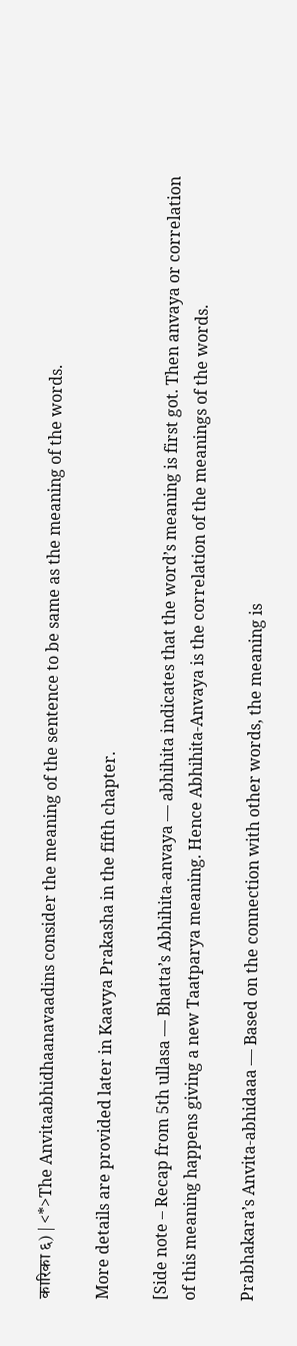कारिका ६) | <*>The Anvitaabhidhaanavaadins consider the meaning of the sentence to be same as the meaning of the words.

More details are provided later in Kaavya Prakasha in the fifth chapter.

[Side note – Recap from 5th ullasa — Bhatta’s Abhihita-anvaya — abhihita indicates that the word’s meaning is first got. Then anvaya or correlation of this meaning happens giving a new Taatparya meaning. Hence Abhihita-Anvaya is the correlation of the meanings of the words.

Prabhakara’s Anvita-abhidaaa — Based on the connection with other words, the meaning is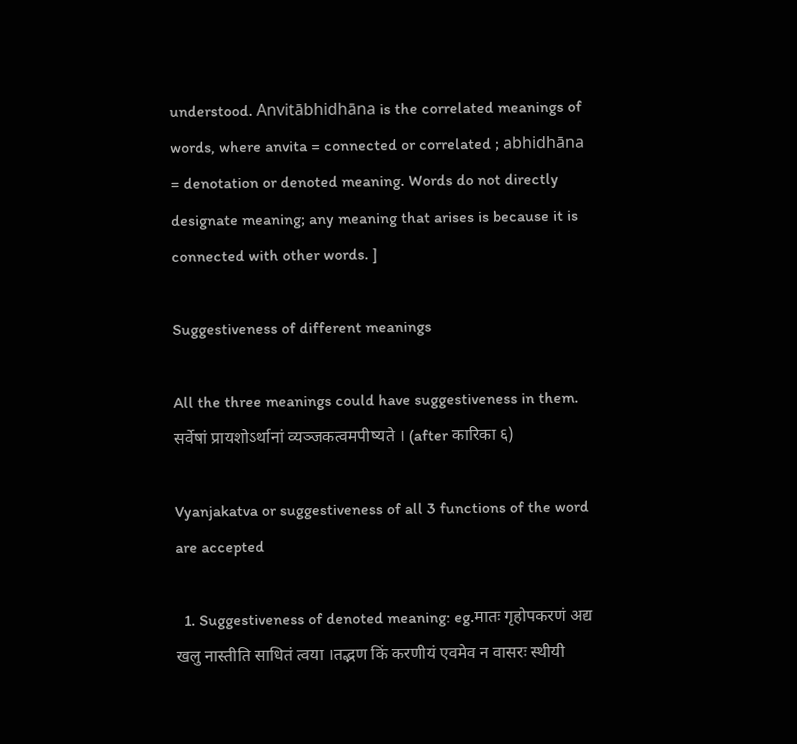understood. Anvitābhidhāna is the correlated meanings of words, where anvita = connected or correlated ; abhidhāna = denotation or denoted meaning. Words do not directly designate meaning; any meaning that arises is because it is connected with other words. ]

Suggestiveness of different meanings

All the three meanings could have suggestiveness in them. सर्वेषां प्रायशोऽर्थानां व्यञ्जकत्वमपीष्यते । (after कारिका ६)

Vyanjakatva or suggestiveness of all 3 functions of the word are accepted

  1. Suggestiveness of denoted meaning: eg.मातः गृहोपकरणं अद्य खलु नास्तीति साधितं त्वया ।तद्भण किं करणीयं एवमेव न वासरः स्थीयी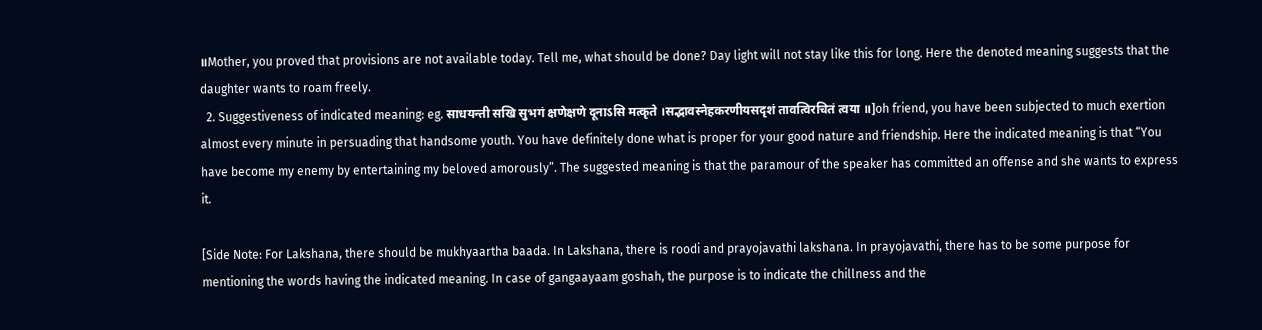॥Mother, you proved that provisions are not available today. Tell me, what should be done? Day light will not stay like this for long. Here the denoted meaning suggests that the daughter wants to roam freely.
  2. Suggestiveness of indicated meaning: eg. साधयन्ती सखि सुभगं क्षणेक्षणे दूनाऽसि मत्कृते ।सद्भावस्नेहकरणीयसदृशं तावत्विरचितं त्वया ॥]oh friend, you have been subjected to much exertion almost every minute in persuading that handsome youth. You have definitely done what is proper for your good nature and friendship. Here the indicated meaning is that “You have become my enemy by entertaining my beloved amorously”. The suggested meaning is that the paramour of the speaker has committed an offense and she wants to express it.

[Side Note: For Lakshana, there should be mukhyaartha baada. In Lakshana, there is roodi and prayojavathi lakshana. In prayojavathi, there has to be some purpose for mentioning the words having the indicated meaning. In case of gangaayaam goshah, the purpose is to indicate the chillness and the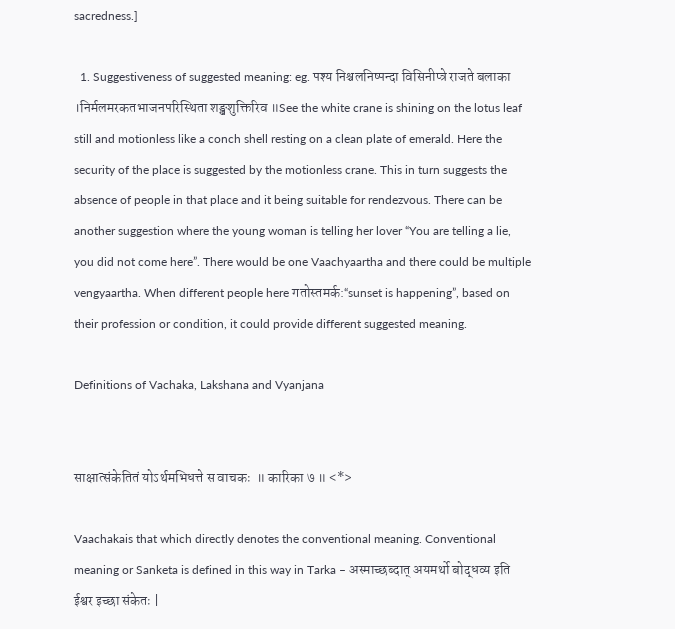sacredness.]

  1. Suggestiveness of suggested meaning: eg. पश्य निश्चलनिष्पन्दा विसिनीप्त्रे राजते बलाका ।निर्मलमरकतभाजनपरिस्थिता शङ्खशुक्तिरिव ॥See the white crane is shining on the lotus leaf still and motionless like a conch shell resting on a clean plate of emerald. Here the security of the place is suggested by the motionless crane. This in turn suggests the absence of people in that place and it being suitable for rendezvous. There can be another suggestion where the young woman is telling her lover “You are telling a lie, you did not come here”. There would be one Vaachyaartha and there could be multiple vengyaartha. When different people here गतोस्तमर्क:“sunset is happening”, based on their profession or condition, it could provide different suggested meaning.

Definitions of Vachaka, Lakshana and Vyanjana


साक्षात्संकेतितं योऽर्थमभिधत्ते स वाचकः  ॥ कारिका ७ ॥ <*>

Vaachakais that which directly denotes the conventional meaning. Conventional meaning or Sanketa is defined in this way in Tarka – अस्माच्छब्दात् अयमर्थो बोद्धव्य इति ईश्वर इच्छा संकेतः |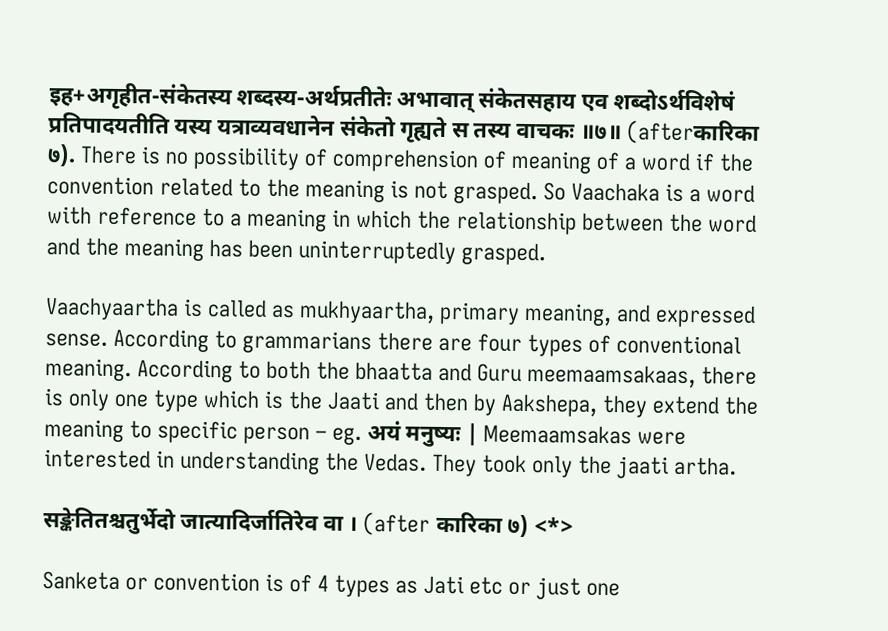इह+अगृहीत-संकेतस्य शब्दस्य-अर्थप्रतीतेः अभावात् संकेतसहाय एव शब्दोऽर्थविशेषं प्रतिपादयतीति यस्य यत्राव्यवधानेन संकेतो गृह्यते स तस्य वाचकः ॥७॥ (afterकारिका ७). There is no possibility of comprehension of meaning of a word if the convention related to the meaning is not grasped. So Vaachaka is a word with reference to a meaning in which the relationship between the word and the meaning has been uninterruptedly grasped.

Vaachyaartha is called as mukhyaartha, primary meaning, and expressed sense. According to grammarians there are four types of conventional meaning. According to both the bhaatta and Guru meemaamsakaas, there is only one type which is the Jaati and then by Aakshepa, they extend the meaning to specific person – eg. अयं मनुष्यः | Meemaamsakas were interested in understanding the Vedas. They took only the jaati artha.

सङ्केतितश्चतुर्भेदो जात्यादिर्जातिरेव वा । (after कारिका ७) <*>

Sanketa or convention is of 4 types as Jati etc or just one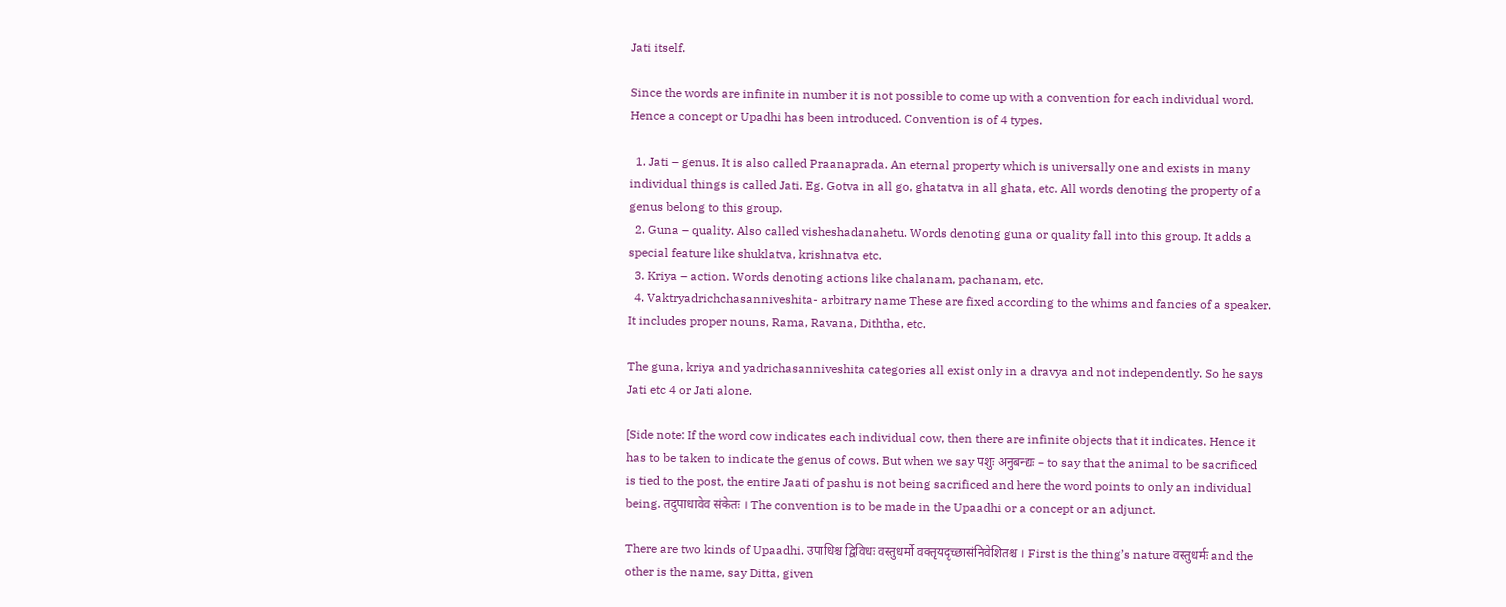Jati itself.

Since the words are infinite in number it is not possible to come up with a convention for each individual word. Hence a concept or Upadhi has been introduced. Convention is of 4 types.

  1. Jati – genus. It is also called Praanaprada. An eternal property which is universally one and exists in many individual things is called Jati. Eg. Gotva in all go, ghatatva in all ghata, etc. All words denoting the property of a genus belong to this group.
  2. Guna – quality. Also called visheshadanahetu. Words denoting guna or quality fall into this group. It adds a special feature like shuklatva, krishnatva etc.
  3. Kriya – action. Words denoting actions like chalanam, pachanam, etc.
  4. Vaktryadrichchasanniveshita- arbitrary name These are fixed according to the whims and fancies of a speaker. It includes proper nouns, Rama, Ravana, Diththa, etc.

The guna, kriya and yadrichasanniveshita categories all exist only in a dravya and not independently. So he says Jati etc 4 or Jati alone.

[Side note: If the word cow indicates each individual cow, then there are infinite objects that it indicates. Hence it has to be taken to indicate the genus of cows. But when we say पशुः अनुबन्द्यः – to say that the animal to be sacrificed is tied to the post, the entire Jaati of pashu is not being sacrificed and here the word points to only an individual being. तदुपाधावेव संकेतः । The convention is to be made in the Upaadhi or a concept or an adjunct.

There are two kinds of Upaadhi. उपाधिश्च द्विविधः वस्तुधर्मो वक्तृयदृच्छासंनिवेशितश्च । First is the thing’s nature वस्तुधर्मः and the other is the name, say Ditta, given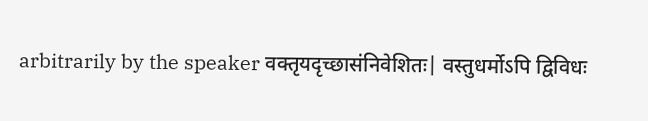arbitrarily by the speaker वक्तृयदृच्छासंनिवेशितः| वस्तुधर्मोऽपि द्विविधः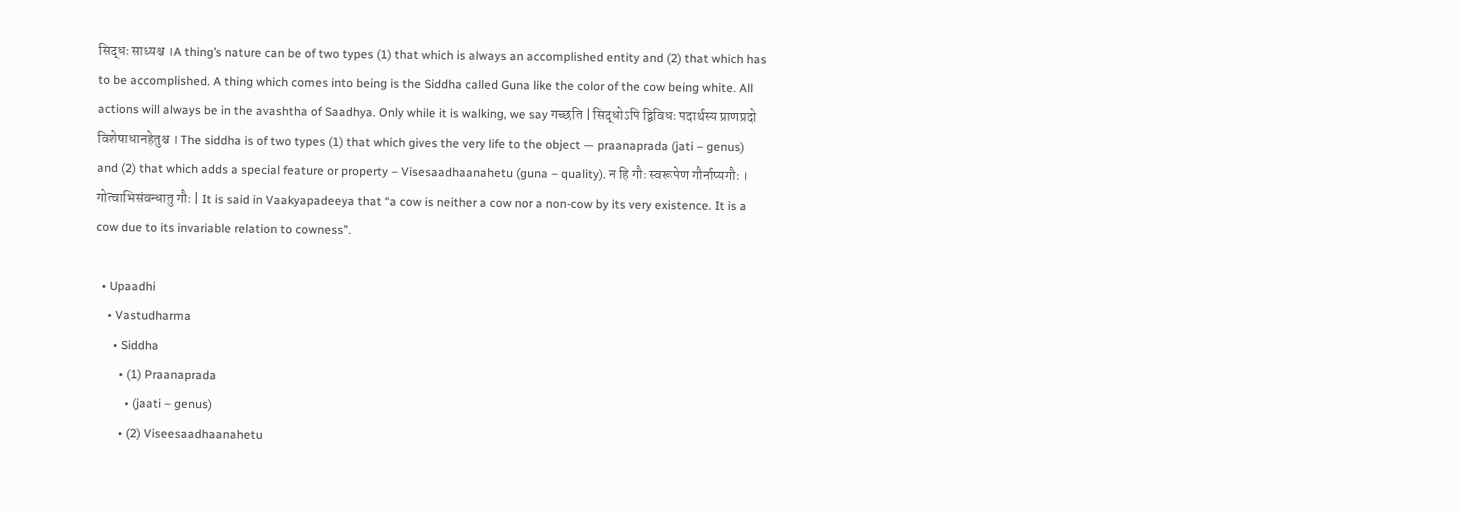सिद्धः साध्यश्च ।A thing’s nature can be of two types (1) that which is always an accomplished entity and (2) that which has to be accomplished. A thing which comes into being is the Siddha called Guna like the color of the cow being white. All actions will always be in the avashtha of Saadhya. Only while it is walking, we say गच्छति | सिद्धोऽपि द्विविधः पदार्थस्य प्राणप्रदो विशेषाधानहेतुश्च । The siddha is of two types (1) that which gives the very life to the object — praanaprada (jati – genus) and (2) that which adds a special feature or property – Visesaadhaanahetu (guna – quality). न हि गौः स्वरूपेण गौर्नाप्यगौः । गोत्वाभिसंवन्धातु गौः | It is said in Vaakyapadeeya that “a cow is neither a cow nor a non-cow by its very existence. It is a cow due to its invariable relation to cowness”.

  • Upaadhi
    • Vastudharma
      • Siddha
        • (1) Praanaprada
          • (jaati – genus)
        • (2) Viseesaadhaanahetu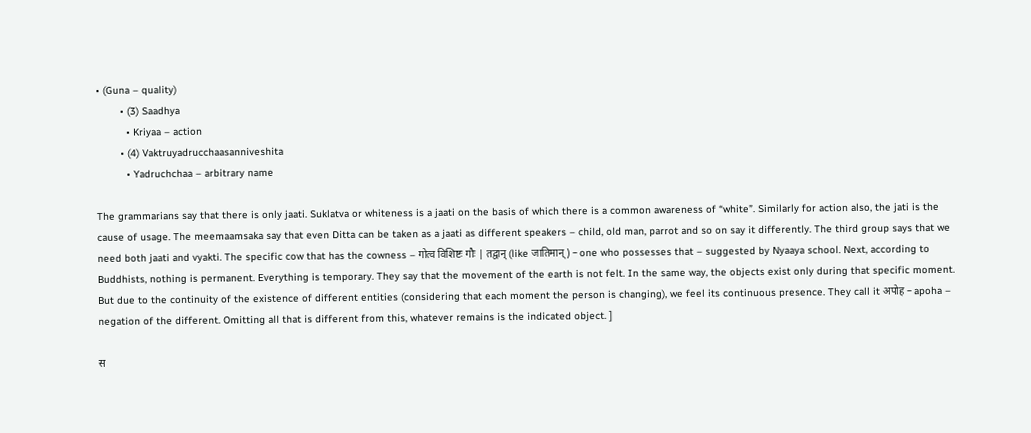• (Guna – quality)
        • (3) Saadhya
          • Kriyaa – action
        • (4) Vaktruyadrucchaasanniveshita
          • Yadruchchaa – arbitrary name

The grammarians say that there is only jaati. Suklatva or whiteness is a jaati on the basis of which there is a common awareness of “white”. Similarly for action also, the jati is the cause of usage. The meemaamsaka say that even Ditta can be taken as a jaati as different speakers – child, old man, parrot and so on say it differently. The third group says that we need both jaati and vyakti. The specific cow that has the cowness – गोत्व विशिष्टः गौः | तद्वान् (like जातिमान्) – one who possesses that – suggested by Nyaaya school. Next, according to Buddhists, nothing is permanent. Everything is temporary. They say that the movement of the earth is not felt. In the same way, the objects exist only during that specific moment. But due to the continuity of the existence of different entities (considering that each moment the person is changing), we feel its continuous presence. They call it अपोह – apoha – negation of the different. Omitting all that is different from this, whatever remains is the indicated object. ]

स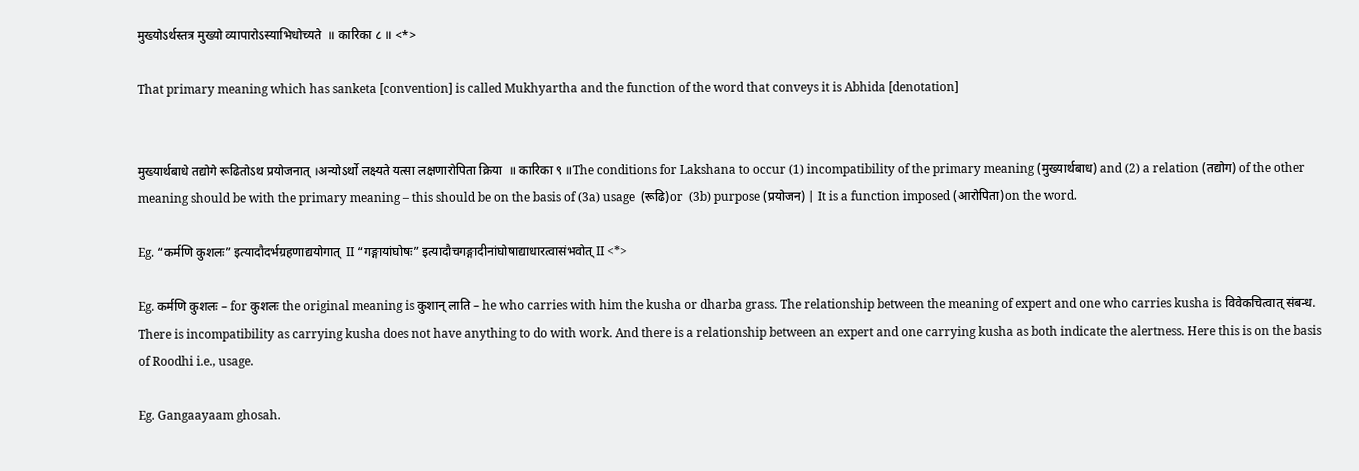मुख्योऽर्थस्तत्र मुख्यो व्यापारोऽस्याभिधोच्यते  ॥ कारिका ८ ॥ <*>

That primary meaning which has sanketa [convention] is called Mukhyartha and the function of the word that conveys it is Abhida [denotation]


मुख्यार्थबाधे तद्योगे रूढितोऽथ प्रयोजनात् ।अन्योऽर्थो लक्ष्यते यत्सा लक्षणारोपिता क्रिया  ॥ कारिका ९ ॥The conditions for Lakshana to occur (1) incompatibility of the primary meaning (मुख्यार्थबाध) and (2) a relation (तद्योग) of the other meaning should be with the primary meaning – this should be on the basis of (3a) usage  (रूढि)or  (3b) purpose (प्रयोजन) | It is a function imposed (आरोपिता)on the word.

Eg. “कर्मणि कुशलः” इत्यादौदर्भग्रहणाद्ययोगात्  II “गङ्गायांघोषः” इत्यादौचगङ्गादीनांघोषाद्याधारत्वासंभवोत् II <*>

Eg. कर्मणि कुशलः – for कुशलः the original meaning is कुशान् लाति – he who carries with him the kusha or dharba grass. The relationship between the meaning of expert and one who carries kusha is विवेकचित्वात् संबन्ध. There is incompatibility as carrying kusha does not have anything to do with work. And there is a relationship between an expert and one carrying kusha as both indicate the alertness. Here this is on the basis of Roodhi i.e., usage.

Eg. Gangaayaam ghosah.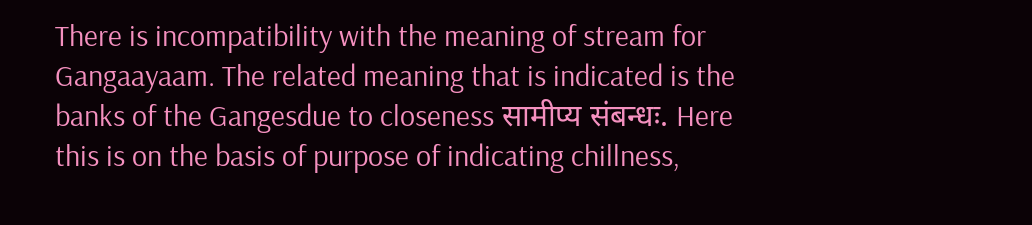There is incompatibility with the meaning of stream for Gangaayaam. The related meaning that is indicated is the banks of the Gangesdue to closeness सामीप्य संबन्धः. Here this is on the basis of purpose of indicating chillness,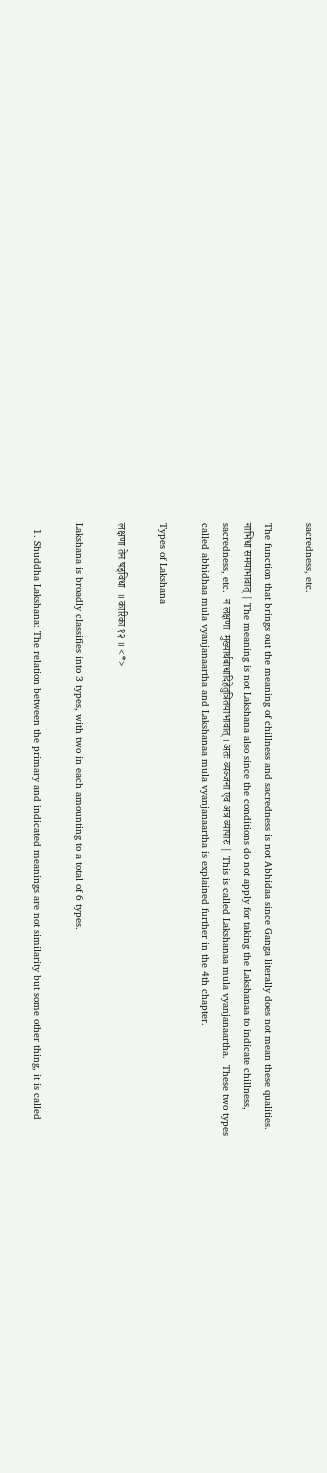sacredness, etc.

The function that brings out the meaning of chillness and sacredness is not Abhidaa since Ganga literally does not mean these qualities. नाभिधा समयाभावात् | The meaning is not Lakshana also since the conditions do not apply for taking the Lakshanaa to indicate chillness, sacredness, etc.  न लक्षणा  मुख्यार्थबाधादिहेतुत्रितयाभावात् । अतः व्यञ्जना एव अत्र व्यापारः | This is called Lakshanaa mula vyanjanaartha.  These two types called abhidhaa mula vyanjanaartha and Lakshanaa mula vyanjanaartha is explained further in the 4th chapter.

Types of Lakshana

लक्षणा तेन षड्विधा  ॥ कारिका १२ ॥ <*>

Lakshana is broadly classifies into 3 types, with two in each amounting to a total of 6 types.

  1. Shuddha Lakshana: The relation between the primary and indicated meanings are not similarity but some other thing, it is called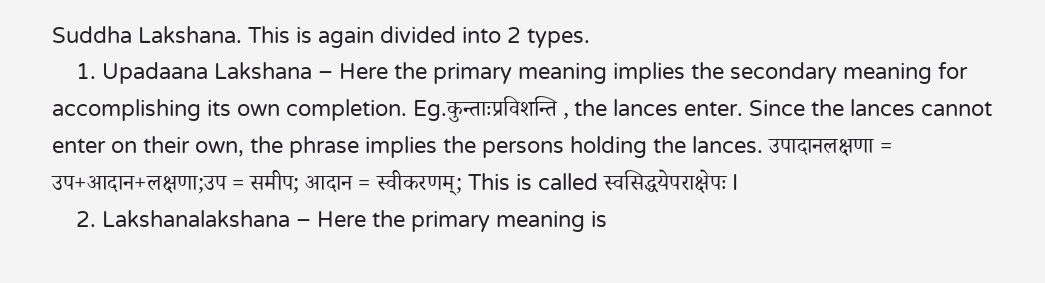Suddha Lakshana. This is again divided into 2 types.
    1. Upadaana Lakshana – Here the primary meaning implies the secondary meaning for accomplishing its own completion. Eg.कुन्ताःप्रविशन्ति , the lances enter. Since the lances cannot enter on their own, the phrase implies the persons holding the lances. उपादानलक्षणा = उप+आदान+लक्षणा;उप = समीप; आदान = स्वीकरणम्; This is called स्वसिद्धयेपराक्षेपः I
    2. Lakshanalakshana – Here the primary meaning is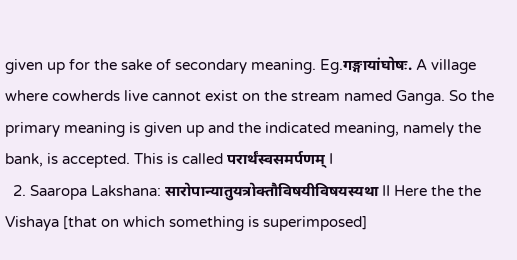given up for the sake of secondary meaning. Eg.गङ्गायांघोषः. A village where cowherds live cannot exist on the stream named Ganga. So the primary meaning is given up and the indicated meaning, namely the bank, is accepted. This is called परार्थंस्वसमर्पणम् I
  2. Saaropa Lakshana: सारोपान्यातुयत्रोक्तौविषयीविषयस्यथा II Here the the Vishaya [that on which something is superimposed]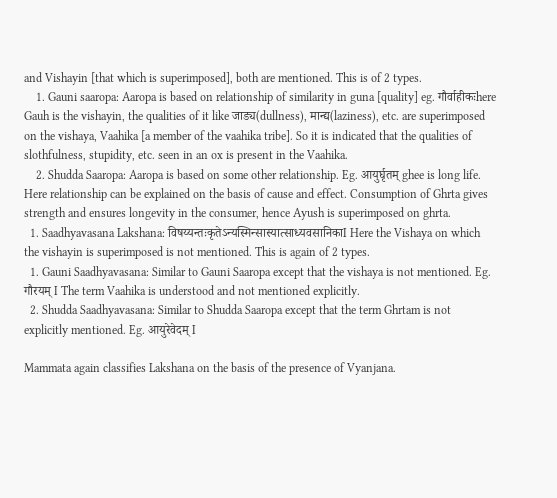and Vishayin [that which is superimposed], both are mentioned. This is of 2 types.
    1. Gauni saaropa: Aaropa is based on relationship of similarity in guna [quality] eg. गौर्वाहीकःhere Gauh is the vishayin, the qualities of it like जाड्य(dullness), मान्द्य(laziness), etc. are superimposed on the vishaya, Vaahika [a member of the vaahika tribe]. So it is indicated that the qualities of slothfulness, stupidity, etc. seen in an ox is present in the Vaahika.
    2. Shudda Saaropa: Aaropa is based on some other relationship. Eg. आयुर्घृतम् ghee is long life. Here relationship can be explained on the basis of cause and effect. Consumption of Ghrta gives strength and ensures longevity in the consumer, hence Ayush is superimposed on ghrta.
  1. Saadhyavasana Lakshana: विषय्यन्तःकृतेऽन्यस्मिन्सास्यात्साध्यवसानिकाI Here the Vishaya on which the vishayin is superimposed is not mentioned. This is again of 2 types.
  1. Gauni Saadhyavasana: Similar to Gauni Saaropa except that the vishaya is not mentioned. Eg. गौरयम् I The term Vaahika is understood and not mentioned explicitly.
  2. Shudda Saadhyavasana: Similar to Shudda Saaropa except that the term Ghrtam is not explicitly mentioned. Eg. आयुरेवेदम् I

Mammata again classifies Lakshana on the basis of the presence of Vyanjana.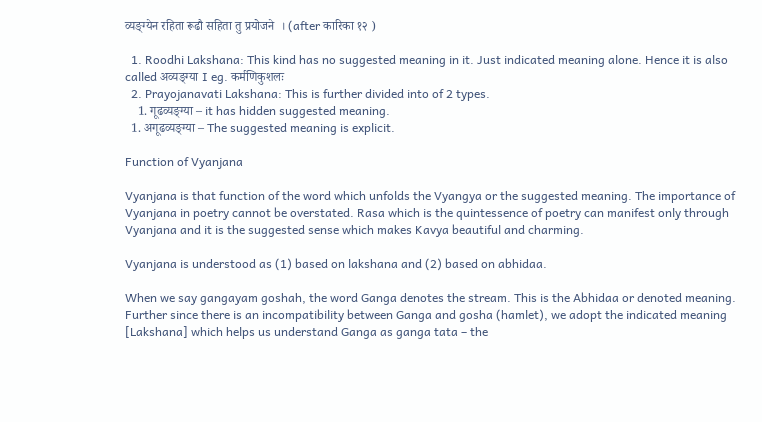व्यङ्ग्येन रहिता रूढौ सहिता तु प्रयोजने  । (after कारिका १२ )

  1. Roodhi Lakshana: This kind has no suggested meaning in it. Just indicated meaning alone. Hence it is also called अव्यङ्ग्या I eg. कर्मणिकुशलः
  2. Prayojanavati Lakshana: This is further divided into of 2 types.
    1. गूढव्यङ्ग्या – it has hidden suggested meaning.
  1. अगूढव्यङ्ग्या – The suggested meaning is explicit.

Function of Vyanjana

Vyanjana is that function of the word which unfolds the Vyangya or the suggested meaning. The importance of Vyanjana in poetry cannot be overstated. Rasa which is the quintessence of poetry can manifest only through Vyanjana and it is the suggested sense which makes Kavya beautiful and charming.

Vyanjana is understood as (1) based on lakshana and (2) based on abhidaa.

When we say gangayam goshah, the word Ganga denotes the stream. This is the Abhidaa or denoted meaning. Further since there is an incompatibility between Ganga and gosha (hamlet), we adopt the indicated meaning [Lakshana] which helps us understand Ganga as ganga tata – the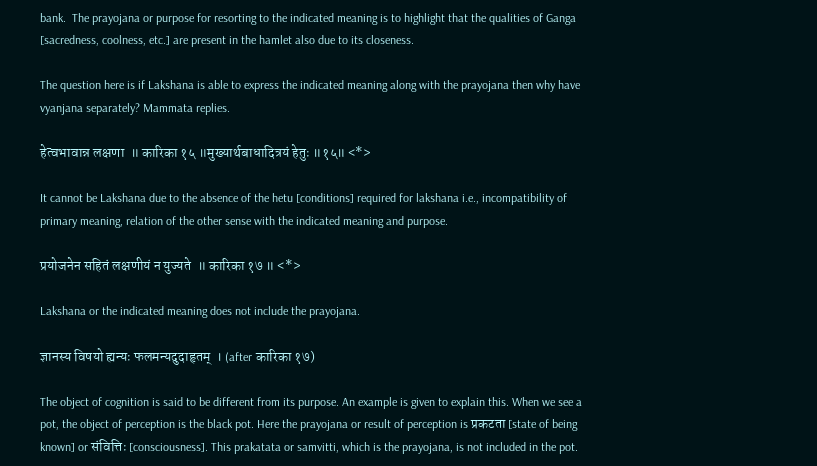bank.  The prayojana or purpose for resorting to the indicated meaning is to highlight that the qualities of Ganga [sacredness, coolness, etc.] are present in the hamlet also due to its closeness.

The question here is if Lakshana is able to express the indicated meaning along with the prayojana then why have vyanjana separately? Mammata replies.

हेत्वभावान्न लक्षणा  ॥ कारिका १५ ॥मुख्यार्थबाधादित्रयं हेतुः ॥१५॥ <*>

It cannot be Lakshana due to the absence of the hetu [conditions] required for lakshana i.e., incompatibility of primary meaning, relation of the other sense with the indicated meaning and purpose.

प्रयोजनेन सहितं लक्षणीयं न युज्यते  ॥ कारिका १७ ॥ <*>

Lakshana or the indicated meaning does not include the prayojana.

ज्ञानस्य विषयो ह्यन्यः फलमन्यदुदाहृतम्  । (after कारिका १७)

The object of cognition is said to be different from its purpose. An example is given to explain this. When we see a pot, the object of perception is the black pot. Here the prayojana or result of perception is प्रकटता [state of being known] or संवित्तिः [consciousness]. This prakatata or samvitti, which is the prayojana, is not included in the pot.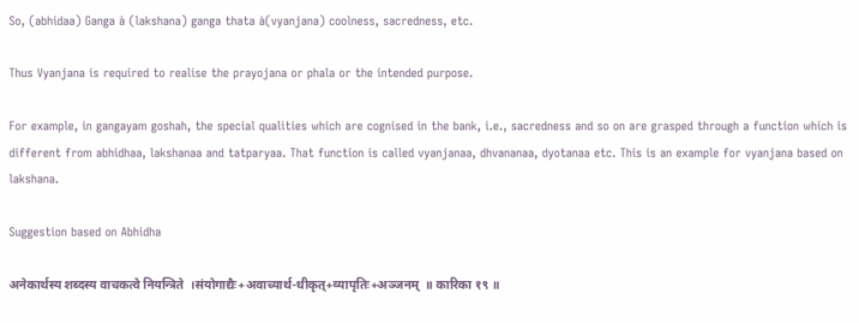So, (abhidaa) Ganga à (lakshana) ganga thata à(vyanjana) coolness, sacredness, etc.

Thus Vyanjana is required to realise the prayojana or phala or the intended purpose.

For example, in gangayam goshah, the special qualities which are cognised in the bank, i.e., sacredness and so on are grasped through a function which is different from abhidhaa, lakshanaa and tatparyaa. That function is called vyanjanaa, dhvananaa, dyotanaa etc. This is an example for vyanjana based on lakshana.

Suggestion based on Abhidha

अनेकार्थस्य शब्दस्य वाचकत्वे नियन्त्रिते  ।संयोगाद्यैः+अवाच्यार्थ-धीकृत्+व्यापृतिः+अञ्जनम्  ॥ कारिका १९ ॥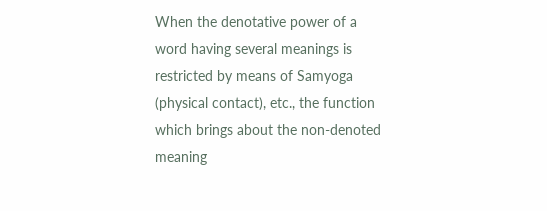When the denotative power of a word having several meanings is restricted by means of Samyoga (physical contact), etc., the function which brings about the non-denoted meaning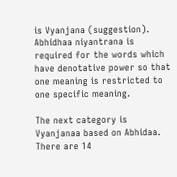is Vyanjana (suggestion). Abhidhaa niyantrana is required for the words which have denotative power so that one meaning is restricted to one specific meaning.

The next category is Vyanjanaa based on Abhidaa. There are 14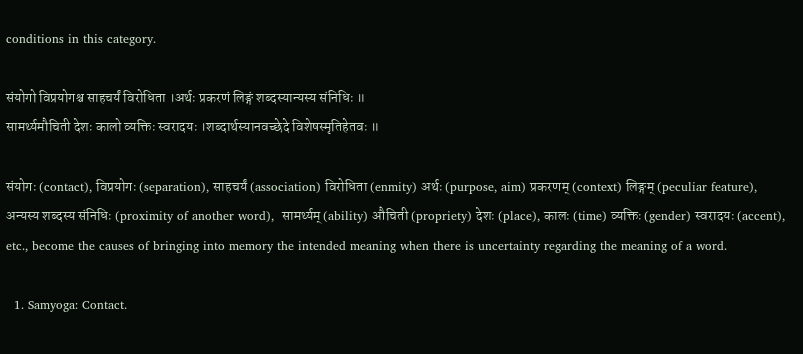conditions in this category.

संयोगो विप्रयोगश्च साहचर्यं विरोधिता ।अर्थः प्रकरणं लिङ्गं शब्दस्यान्यस्य संनिधिः ॥
सामर्थ्यमौचिती देशः कालो व्यक्तिः स्वरादयः ।शब्दार्थस्यानवच्छेदे विशेषस्मृतिहेतवः ॥

संयोगः (contact), विप्रयोगः (separation), साहचर्यं (association) विरोधिता (enmity) अर्थः (purpose, aim) प्रकरणम् (context) लिङ्गम् (peculiar feature), अन्यस्य शब्दस्य संनिधिः (proximity of another word),  सामर्थ्यम् (ability) औचिती (propriety) देशः (place), कालः (time) व्यक्तिः (gender) स्वरादयः (accent), etc., become the causes of bringing into memory the intended meaning when there is uncertainty regarding the meaning of a word.

  1. Samyoga: Contact.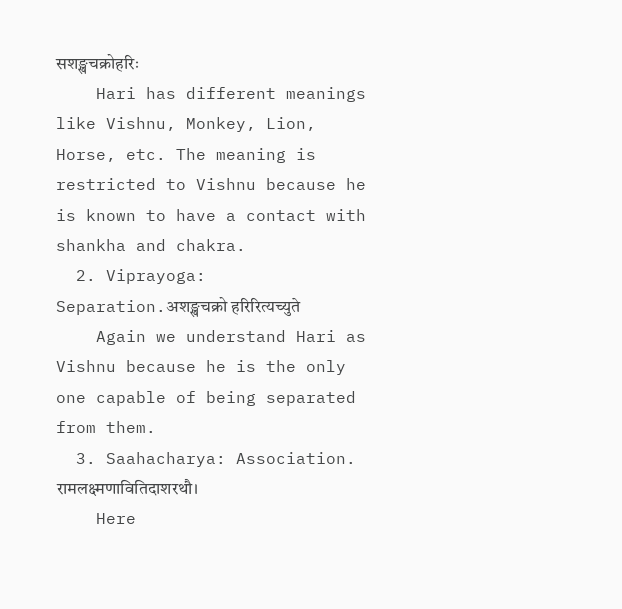सशङ्खचक्रोहरिः
    Hari has different meanings like Vishnu, Monkey, Lion, Horse, etc. The meaning is restricted to Vishnu because he is known to have a contact with shankha and chakra.
  2. Viprayoga: Separation.अशङ्खचक्रो हरिरित्यच्युते
    Again we understand Hari as Vishnu because he is the only one capable of being separated from them.
  3. Saahacharya: Association. रामलक्ष्मणावितिदाशरथौ।
    Here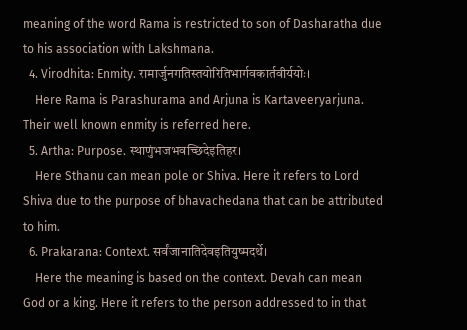meaning of the word Rama is restricted to son of Dasharatha due to his association with Lakshmana.
  4. Virodhita: Enmity. रामार्जुनगतिस्तयोरितिभार्गवकार्तवीर्ययोः।
    Here Rama is Parashurama and Arjuna is Kartaveeryarjuna. Their well known enmity is referred here.
  5. Artha: Purpose. स्थाणुंभजभवच्छिदेइतिहर।
    Here Sthanu can mean pole or Shiva. Here it refers to Lord Shiva due to the purpose of bhavachedana that can be attributed to him.
  6. Prakarana: Context. सर्वंजानातिदेवइतियुष्मदर्थे।
    Here the meaning is based on the context. Devah can mean God or a king. Here it refers to the person addressed to in that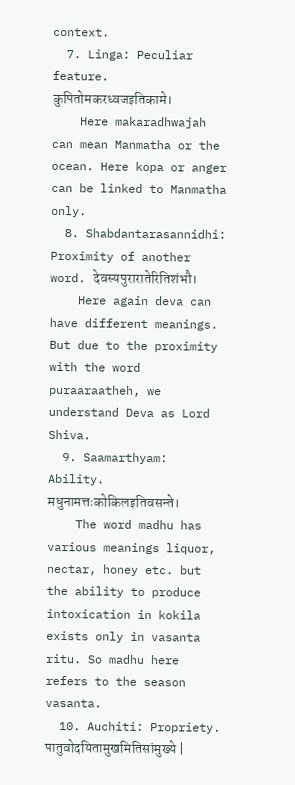context.
  7. Linga: Peculiar feature. कुपितोमकरध्वजइतिकामे।
    Here makaradhwajah can mean Manmatha or the ocean. Here kopa or anger can be linked to Manmatha only.
  8. Shabdantarasannidhi: Proximity of another word. देवस्यपुरारातेरितिशंभौ।
    Here again deva can have different meanings. But due to the proximity with the word puraaraatheh, we understand Deva as Lord Shiva.
  9. Saamarthyam: Ability. मधुनामत्तःकोकिलइतिवसन्ते।
    The word madhu has various meanings liquor, nectar, honey etc. but the ability to produce intoxication in kokila exists only in vasanta ritu. So madhu here refers to the season vasanta.
  10. Auchiti: Propriety. पातुवोदयितामुखमितिसांमुख्ये |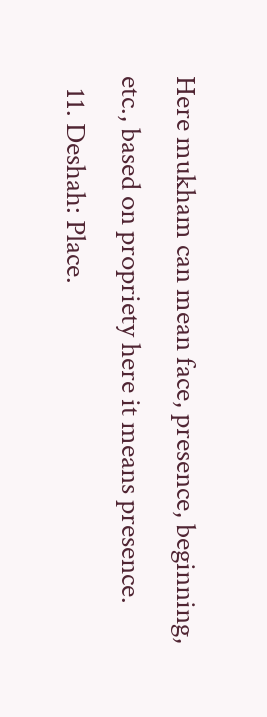Here mukham can mean face, presence, beginning, etc., based on propriety here it means presence.
  11. Deshah: Place.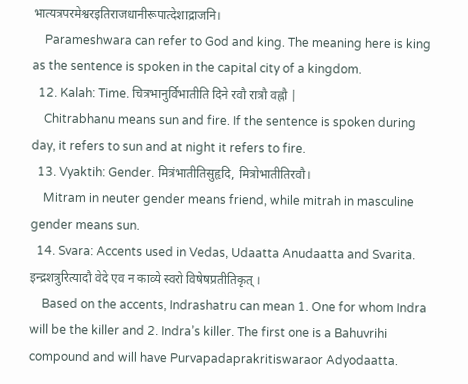भात्यत्रपरमेश्वरइतिराजधानीरूपात्देशाद्राजनि।
    Parameshwara can refer to God and king. The meaning here is king as the sentence is spoken in the capital city of a kingdom.
  12. Kalah: Time. चित्रभानुर्विभातीति दिने रवौ रात्रौ वह्नौ |
    Chitrabhanu means sun and fire. If the sentence is spoken during day, it refers to sun and at night it refers to fire.
  13. Vyaktih: Gender. मित्रंभातीतिसुहृदि, मित्रोभातीतिरवौ।
    Mitram in neuter gender means friend, while mitrah in masculine gender means sun.
  14. Svara: Accents used in Vedas, Udaatta Anudaatta and Svarita. इन्द्रशत्रुरित्यादौ वेदे एव न काव्ये स्वरो विषेषप्रतीतिकृत् ।
    Based on the accents, Indrashatru can mean 1. One for whom Indra will be the killer and 2. Indra’s killer. The first one is a Bahuvrihi compound and will have Purvapadaprakritiswaraor Adyodaatta.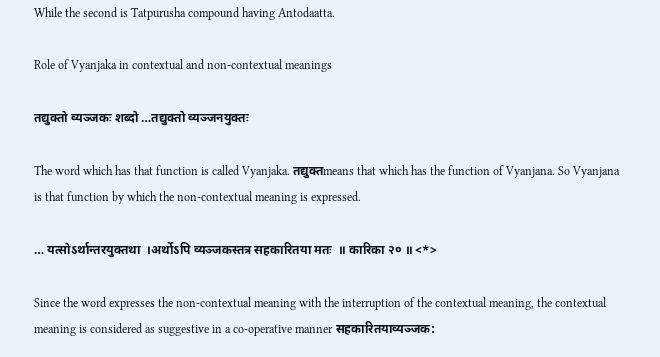While the second is Tatpurusha compound having Antodaatta.

Role of Vyanjaka in contextual and non-contextual meanings

तद्युक्तो व्यञ्जकः शब्दो …तद्युक्तो व्यञ्जनयुक्तः

The word which has that function is called Vyanjaka. तद्युक्तmeans that which has the function of Vyanjana. So Vyanjana is that function by which the non-contextual meaning is expressed.

… यत्सोऽर्थान्तरयुक्तथा  ।अर्थोऽपि व्यञ्जकस्तत्र सहकारितया मतः  ॥ कारिका २० ॥ <*>

Since the word expresses the non-contextual meaning with the interruption of the contextual meaning, the contextual meaning is considered as suggestive in a co-operative manner सहकारितयाव्यञ्जक: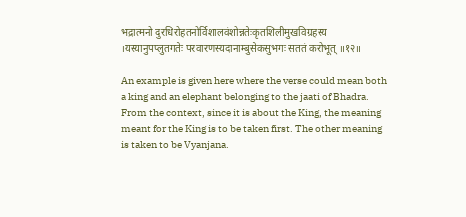भद्रात्मनो दुरधिरोहतनोर्विशालवंशोन्नतेःकृतशिलीमुखविग्रहस्य ।यस्यानुपप्लुतगतेः परवारणस्यदानाम्बुसेकसुभगः सततं करोभूत् ॥१२॥

An example is given here where the verse could mean both a king and an elephant belonging to the jaati of Bhadra. From the context, since it is about the King, the meaning meant for the King is to be taken first. The other meaning is taken to be Vyanjana.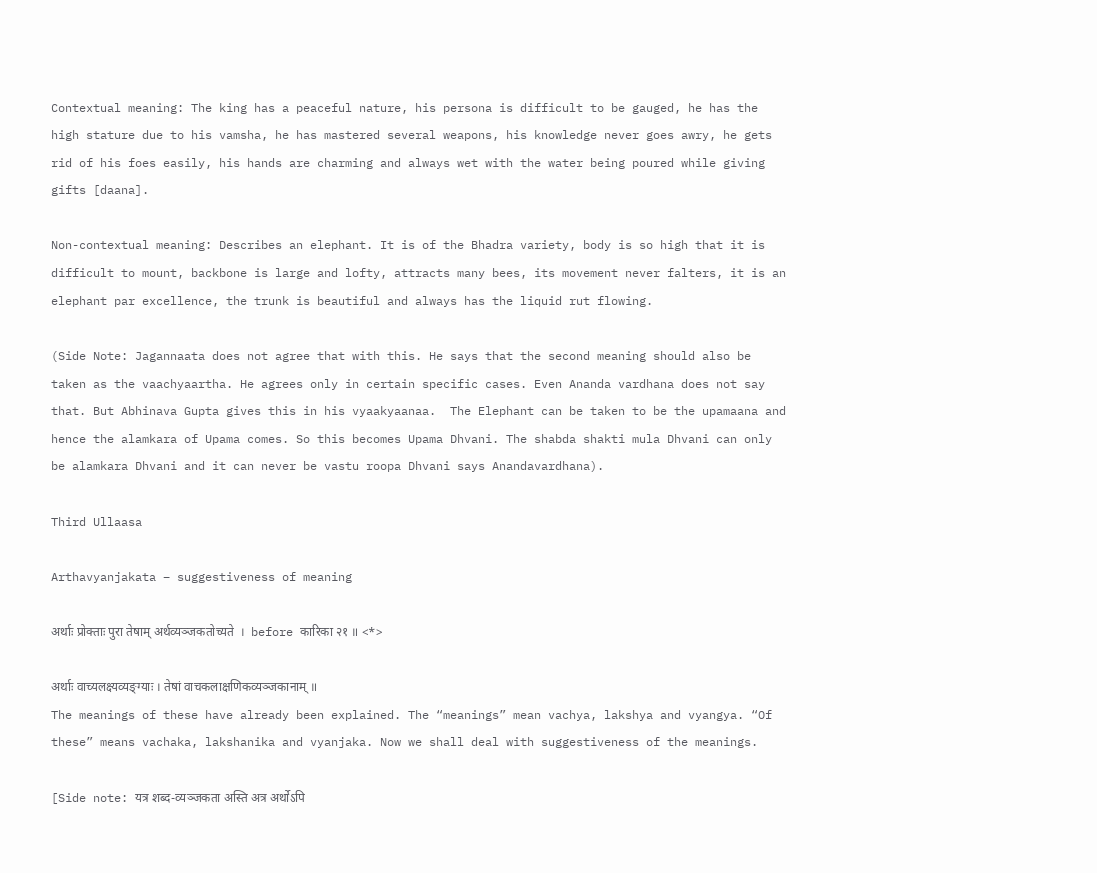Contextual meaning: The king has a peaceful nature, his persona is difficult to be gauged, he has the high stature due to his vamsha, he has mastered several weapons, his knowledge never goes awry, he gets rid of his foes easily, his hands are charming and always wet with the water being poured while giving gifts [daana].

Non-contextual meaning: Describes an elephant. It is of the Bhadra variety, body is so high that it is difficult to mount, backbone is large and lofty, attracts many bees, its movement never falters, it is an elephant par excellence, the trunk is beautiful and always has the liquid rut flowing.

(Side Note: Jagannaata does not agree that with this. He says that the second meaning should also be taken as the vaachyaartha. He agrees only in certain specific cases. Even Ananda vardhana does not say that. But Abhinava Gupta gives this in his vyaakyaanaa.  The Elephant can be taken to be the upamaana and hence the alamkara of Upama comes. So this becomes Upama Dhvani. The shabda shakti mula Dhvani can only be alamkara Dhvani and it can never be vastu roopa Dhvani says Anandavardhana).

Third Ullaasa

Arthavyanjakata – suggestiveness of meaning

अर्थाः प्रोक्ताः पुरा तेषाम् अर्थव्यञ्जकतोच्यते  ।  before कारिका २१ ॥ <*>

अर्थाः वाच्यलक्ष्यव्यङ्ग्याः । तेषां वाचकलाक्षणिकव्यञ्जकानाम् ॥
The meanings of these have already been explained. The “meanings” mean vachya, lakshya and vyangya. “Of these” means vachaka, lakshanika and vyanjaka. Now we shall deal with suggestiveness of the meanings.

[Side note: यत्र शब्द-व्यञ्जकता अस्ति अत्र अर्थोऽपि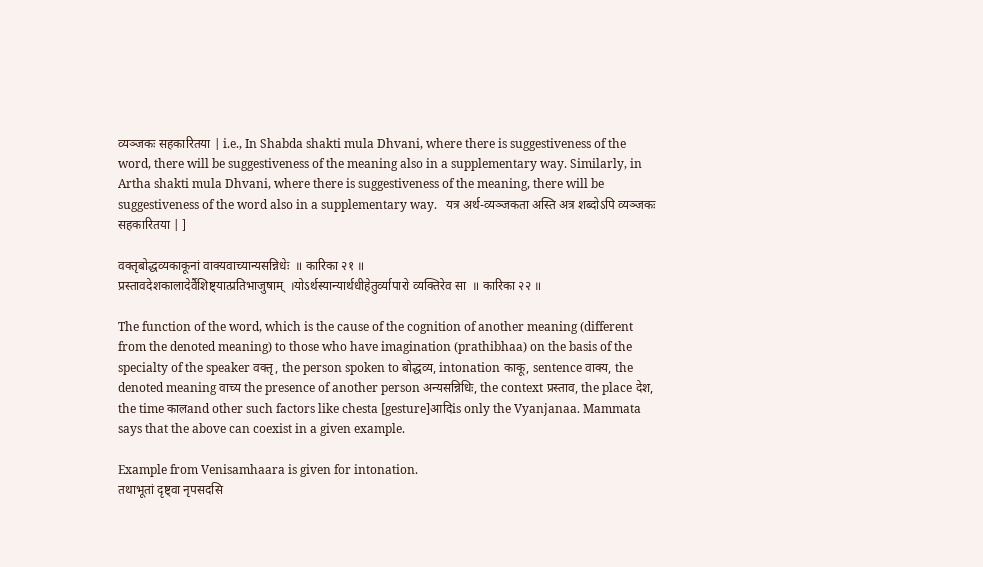व्यञ्जकः सहकारितया | i.e., In Shabda shakti mula Dhvani, where there is suggestiveness of the word, there will be suggestiveness of the meaning also in a supplementary way. Similarly, in Artha shakti mula Dhvani, where there is suggestiveness of the meaning, there will be suggestiveness of the word also in a supplementary way.   यत्र अर्थ-व्यञ्जकता अस्ति अत्र शब्दोऽपि व्यञ्जकः सहकारितया | ]

वक्तृबोद्धव्यकाकूनां वाक्यवाच्यान्यसन्निधेः  ॥ कारिका २१ ॥
प्रस्तावदेशकालादेर्वैशिष्ट्यात्प्रतिभाजुषाम्  ।योऽर्थस्यान्यार्थधीहेतुर्व्यापारो व्यक्तिरेव सा  ॥ कारिका २२ ॥

The function of the word, which is the cause of the cognition of another meaning (different from the denoted meaning) to those who have imagination (prathibhaa) on the basis of the specialty of the speaker वक्तृ, the person spoken to बोद्धव्य, intonation काकू, sentence वाक्य, the denoted meaning वाच्य the presence of another person अन्यसन्निधिः, the context प्रस्ताव, the place देश, the time कालand other such factors like chesta [gesture]आदिis only the Vyanjanaa. Mammata says that the above can coexist in a given example.

Example from Venisamhaara is given for intonation.
तथाभूतां दृष्ट्वा नृपसदसि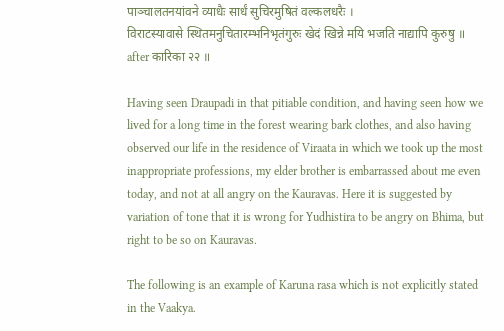पाञ्चालतनयांवने व्याधैः सार्धं सुचिरमुषितं वल्कलधरैः ।
विराटस्यावासे स्थितमनुचितारम्भनिभृतंगुरुः खेदं खिन्ने मयि भजति नाद्यापि कुरुषु ॥ after कारिका २२ ॥

Having seen Draupadi in that pitiable condition, and having seen how we lived for a long time in the forest wearing bark clothes, and also having observed our life in the residence of Viraata in which we took up the most inappropriate professions, my elder brother is embarrassed about me even today, and not at all angry on the Kauravas. Here it is suggested by variation of tone that it is wrong for Yudhistira to be angry on Bhima, but right to be so on Kauravas.

The following is an example of Karuna rasa which is not explicitly stated in the Vaakya.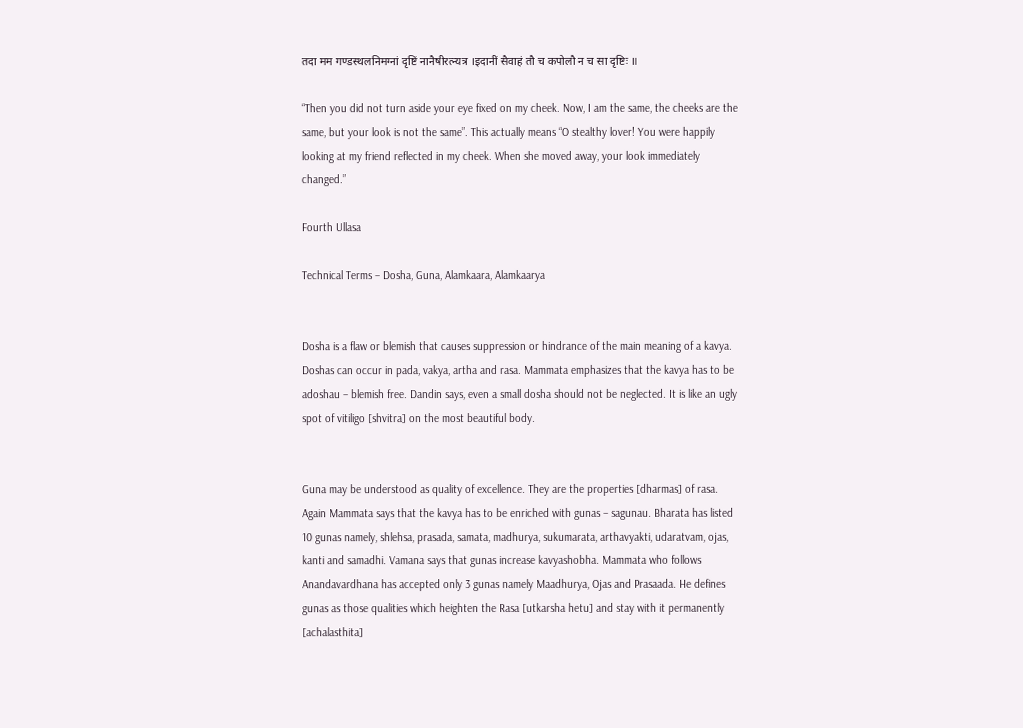तदा मम गण्डस्थलनिमग्नां दृष्टिं नानैषीरत्न्यत्र ।इदानीं सैवाहं तौ च कपोलौ न च सा दृष्टिः ॥

“Then you did not turn aside your eye fixed on my cheek. Now, I am the same, the cheeks are the same, but your look is not the same”. This actually means “O stealthy lover! You were happily looking at my friend reflected in my cheek. When she moved away, your look immediately changed.”

Fourth Ullasa

Technical Terms – Dosha, Guna, Alamkaara, Alamkaarya


Dosha is a flaw or blemish that causes suppression or hindrance of the main meaning of a kavya. Doshas can occur in pada, vakya, artha and rasa. Mammata emphasizes that the kavya has to be adoshau – blemish free. Dandin says, even a small dosha should not be neglected. It is like an ugly spot of vitiligo [shvitra] on the most beautiful body.


Guna may be understood as quality of excellence. They are the properties [dharmas] of rasa. Again Mammata says that the kavya has to be enriched with gunas – sagunau. Bharata has listed 10 gunas namely, shlehsa, prasada, samata, madhurya, sukumarata, arthavyakti, udaratvam, ojas, kanti and samadhi. Vamana says that gunas increase kavyashobha. Mammata who follows Anandavardhana has accepted only 3 gunas namely Maadhurya, Ojas and Prasaada. He defines gunas as those qualities which heighten the Rasa [utkarsha hetu] and stay with it permanently [achalasthita]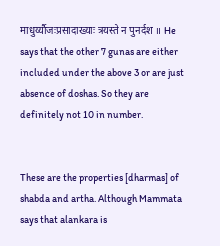माधुर्य्यौजःप्रसादाख्याः त्रयस्ते न पुनर्दश ॥ He says that the other 7 gunas are either included under the above 3 or are just absence of doshas. So they are definitely not 10 in number.


These are the properties [dharmas] of shabda and artha. Although Mammata says that alankara is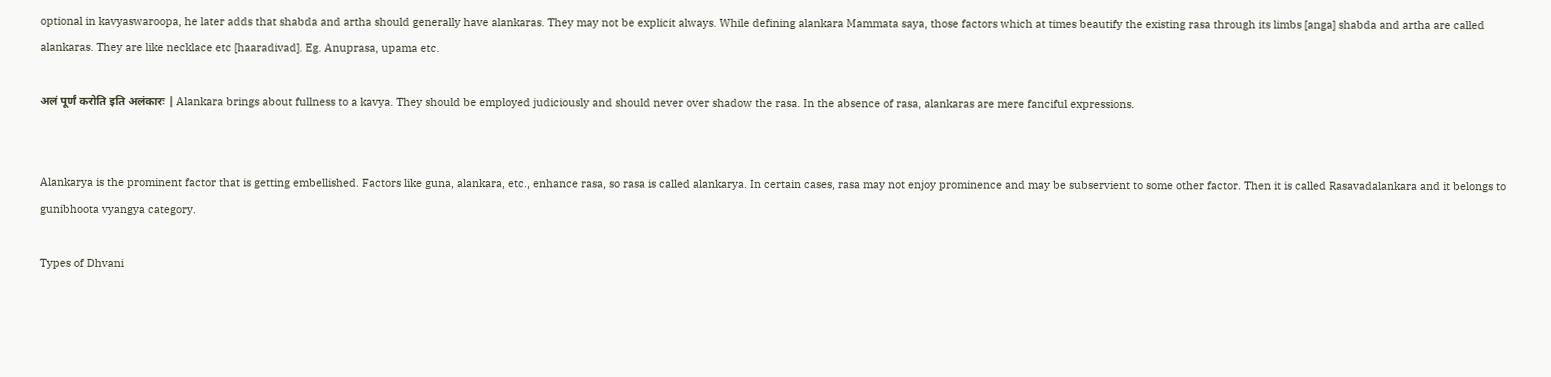optional in kavyaswaroopa, he later adds that shabda and artha should generally have alankaras. They may not be explicit always. While defining alankara Mammata saya, those factors which at times beautify the existing rasa through its limbs [anga] shabda and artha are called alankaras. They are like necklace etc [haaradivad]. Eg. Anuprasa, upama etc.

अलं पूर्णं करोति इति अलंकारः | Alankara brings about fullness to a kavya. They should be employed judiciously and should never over shadow the rasa. In the absence of rasa, alankaras are mere fanciful expressions.


Alankarya is the prominent factor that is getting embellished. Factors like guna, alankara, etc., enhance rasa, so rasa is called alankarya. In certain cases, rasa may not enjoy prominence and may be subservient to some other factor. Then it is called Rasavadalankara and it belongs to gunibhoota vyangya category.

Types of Dhvani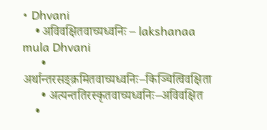• Dhvani
    • अविवक्षितवाच्यध्वनिः – lakshanaa mula Dhvani
      • अर्थान्तरसङ्क्रमितवाच्यध्वनिः–किञ्चित्विवक्षिता
      • अत्यन्ततिरस्कृतवाच्यध्वनिः–अविवक्षित
    •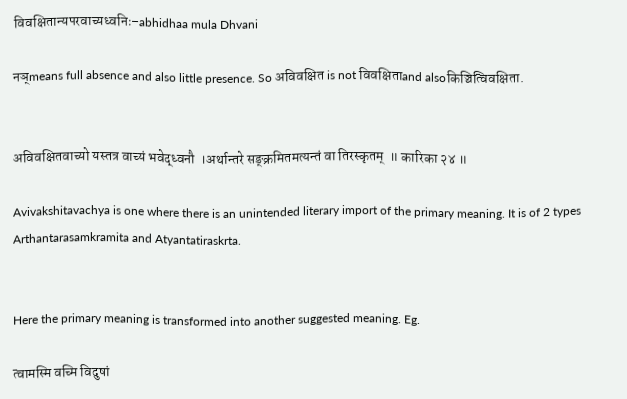विवक्षितान्यपरवाच्यध्वनिः–abhidhaa mula Dhvani

नञ्means full absence and also little presence. So अविवक्षित is not विवक्षिताand alsoकिञ्चित्विवक्षिता.


अविवक्षितवाच्यो यस्तत्र वाच्यं भवेद्ध्वनौ  ।अर्थान्तरे सङ्क्रमितमत्यन्तं वा तिरस्कृतम्  ॥ कारिका २४ ॥

Avivakshitavachya is one where there is an unintended literary import of the primary meaning. It is of 2 types Arthantarasamkramita and Atyantatiraskrta.


Here the primary meaning is transformed into another suggested meaning. Eg.

त्वामस्मि वच्मि विदुषां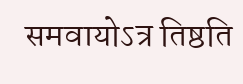समवायोऽत्र तिष्ठति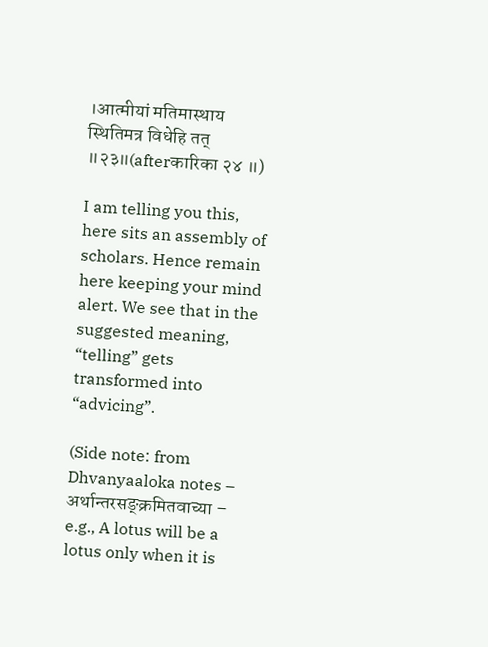।आत्मीयां मतिमास्थाय स्थितिमत्र विधेहि तत् ॥२३॥(afterकारिका २४ ॥)

I am telling you this, here sits an assembly of scholars. Hence remain here keeping your mind alert. We see that in the suggested meaning, “telling” gets transformed into “advicing”.

(Side note: from Dhvanyaaloka notes – अर्थान्तरसङ्क्रमितवाच्या – e.g., A lotus will be a lotus only when it is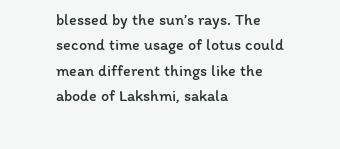blessed by the sun’s rays. The second time usage of lotus could mean different things like the abode of Lakshmi, sakala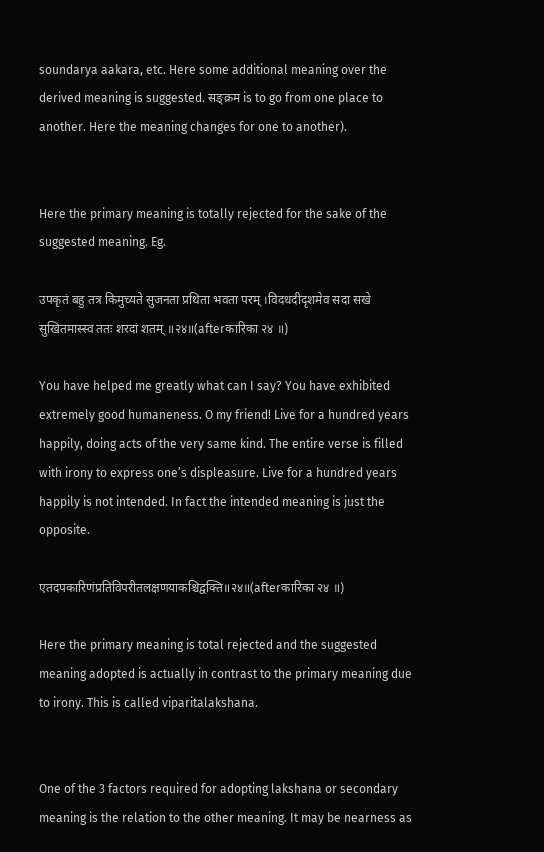soundarya aakara, etc. Here some additional meaning over the derived meaning is suggested. सङ्क्रम is to go from one place to another. Here the meaning changes for one to another).


Here the primary meaning is totally rejected for the sake of the suggested meaning. Eg.

उपकृतं बहु तत्र किमुच्यते सुजनता प्रथिता भवता परम् ।विदधदीदृशमेव सदा सखे सुखितमास्स्व ततः शरदां शतम् ॥२४॥(afterकारिका २४ ॥)

You have helped me greatly what can I say? You have exhibited extremely good humaneness. O my friend! Live for a hundred years happily, doing acts of the very same kind. The entire verse is filled with irony to express one’s displeasure. Live for a hundred years happily is not intended. In fact the intended meaning is just the opposite.

एतदपकारिणंप्रतिविपरीतलक्षणयाकश्चिद्वक्ति॥२४॥(afterकारिका २४ ॥)

Here the primary meaning is total rejected and the suggested meaning adopted is actually in contrast to the primary meaning due to irony. This is called viparitalakshana.


One of the 3 factors required for adopting lakshana or secondary meaning is the relation to the other meaning. It may be nearness as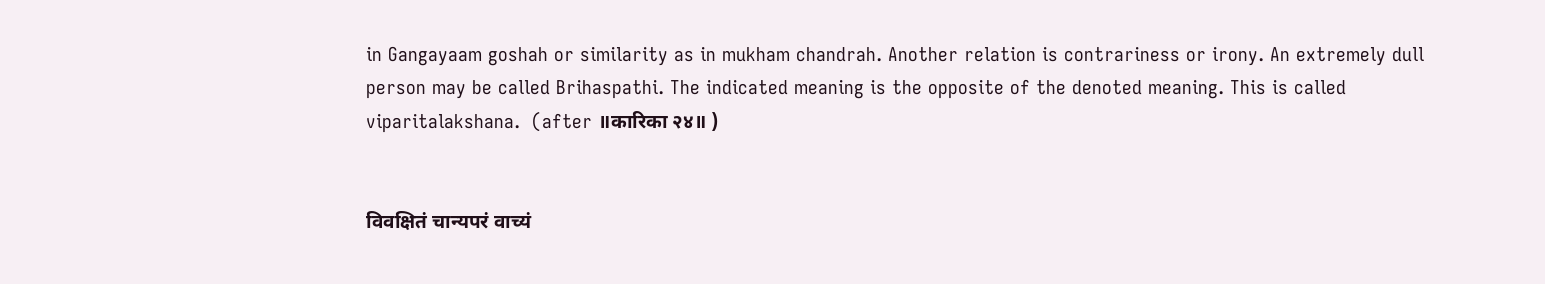in Gangayaam goshah or similarity as in mukham chandrah. Another relation is contrariness or irony. An extremely dull person may be called Brihaspathi. The indicated meaning is the opposite of the denoted meaning. This is called viparitalakshana.  (after ॥कारिका २४॥ )


विवक्षितं चान्यपरं वाच्यं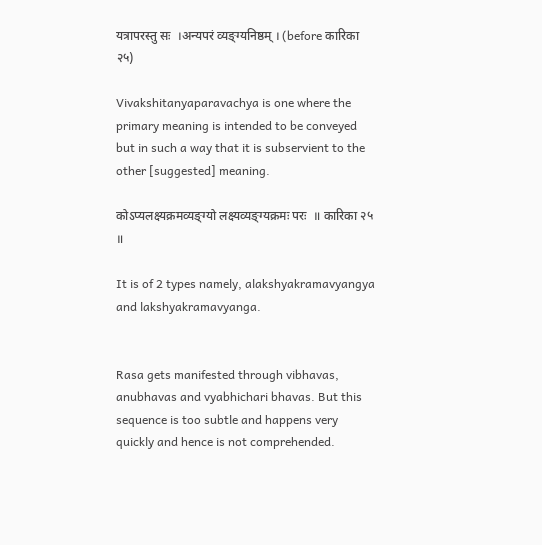यत्रापरस्तु सः  ।अन्यपरं व्यङ्ग्यनिष्ठम् । (before कारिका २५)

Vivakshitanyaparavachya is one where the primary meaning is intended to be conveyed but in such a way that it is subservient to the other [suggested] meaning.

कोऽप्यलक्ष्यक्रमव्यङ्ग्यो लक्ष्यव्यङ्ग्यक्रमः परः  ॥ कारिका २५ ॥

It is of 2 types namely, alakshyakramavyangya and lakshyakramavyanga.


Rasa gets manifested through vibhavas, anubhavas and vyabhichari bhavas. But this sequence is too subtle and happens very quickly and hence is not comprehended.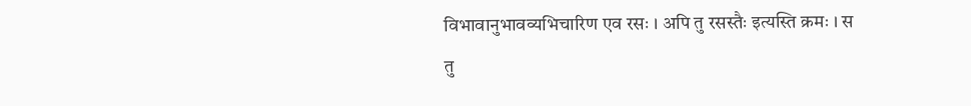विभावानुभावव्यभिचारिण एव रसः । अपि तु रसस्तैः इत्यस्ति क्रमः । स तु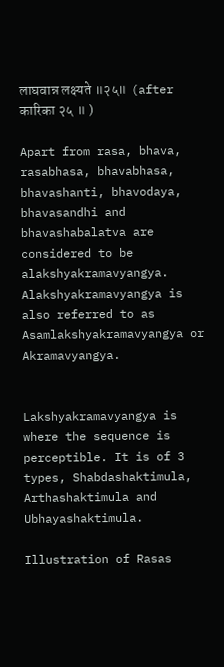लाघवान्न लक्ष्यते ॥२५॥  (after कारिका २५ ॥ )

Apart from rasa, bhava, rasabhasa, bhavabhasa, bhavashanti, bhavodaya, bhavasandhi and bhavashabalatva are considered to be alakshyakramavyangya. Alakshyakramavyangya is also referred to as Asamlakshyakramavyangya or Akramavyangya.


Lakshyakramavyangya is where the sequence is perceptible. It is of 3 types, Shabdashaktimula, Arthashaktimula and Ubhayashaktimula.

Illustration of Rasas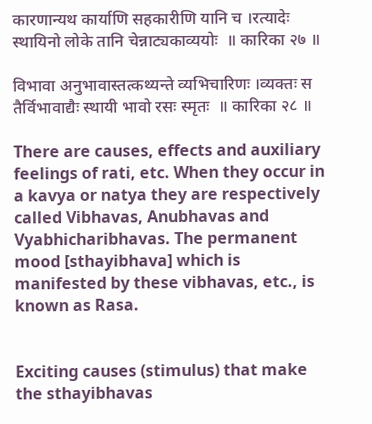कारणान्यथ कार्याणि सहकारीणि यानि च ।रत्यादेः स्थायिनो लोके तानि चेन्नाट्यकाव्ययोः  ॥ कारिका २७ ॥

विभावा अनुभावास्तत्कथ्यन्ते व्यभिचारिणः ।व्यक्तः स तैर्विभावाद्यैः स्थायी भावो रसः स्मृतः  ॥ कारिका २८ ॥

There are causes, effects and auxiliary feelings of rati, etc. When they occur in a kavya or natya they are respectively called Vibhavas, Anubhavas and Vyabhicharibhavas. The permanent mood [sthayibhava] which is manifested by these vibhavas, etc., is known as Rasa.


Exciting causes (stimulus) that make the sthayibhavas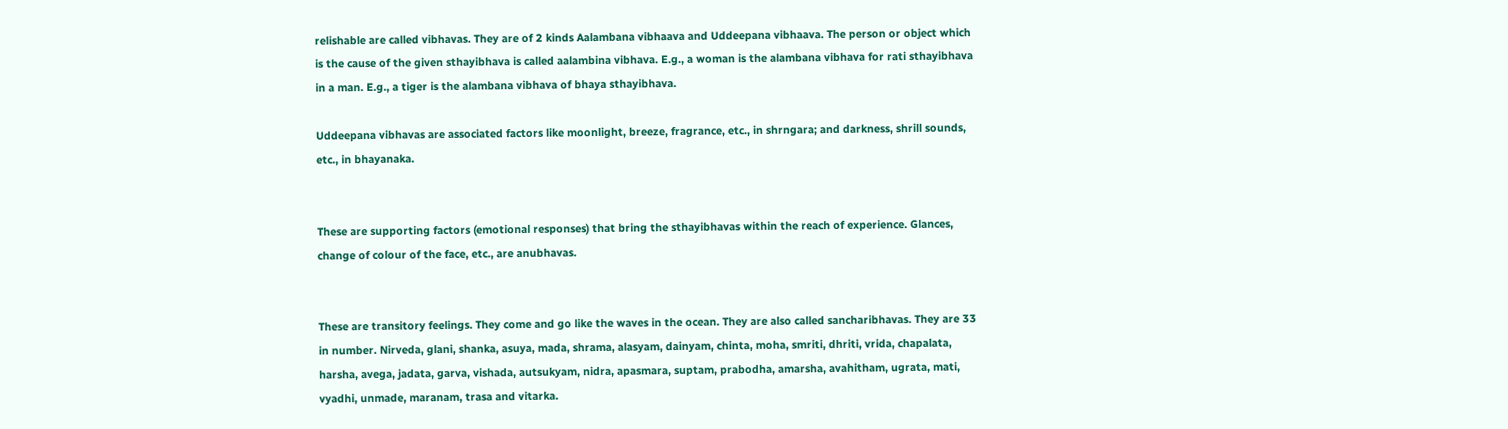relishable are called vibhavas. They are of 2 kinds Aalambana vibhaava and Uddeepana vibhaava. The person or object which is the cause of the given sthayibhava is called aalambina vibhava. E.g., a woman is the alambana vibhava for rati sthayibhava in a man. E.g., a tiger is the alambana vibhava of bhaya sthayibhava.

Uddeepana vibhavas are associated factors like moonlight, breeze, fragrance, etc., in shrngara; and darkness, shrill sounds, etc., in bhayanaka.


These are supporting factors (emotional responses) that bring the sthayibhavas within the reach of experience. Glances, change of colour of the face, etc., are anubhavas.


These are transitory feelings. They come and go like the waves in the ocean. They are also called sancharibhavas. They are 33 in number. Nirveda, glani, shanka, asuya, mada, shrama, alasyam, dainyam, chinta, moha, smriti, dhriti, vrida, chapalata, harsha, avega, jadata, garva, vishada, autsukyam, nidra, apasmara, suptam, prabodha, amarsha, avahitham, ugrata, mati, vyadhi, unmade, maranam, trasa and vitarka.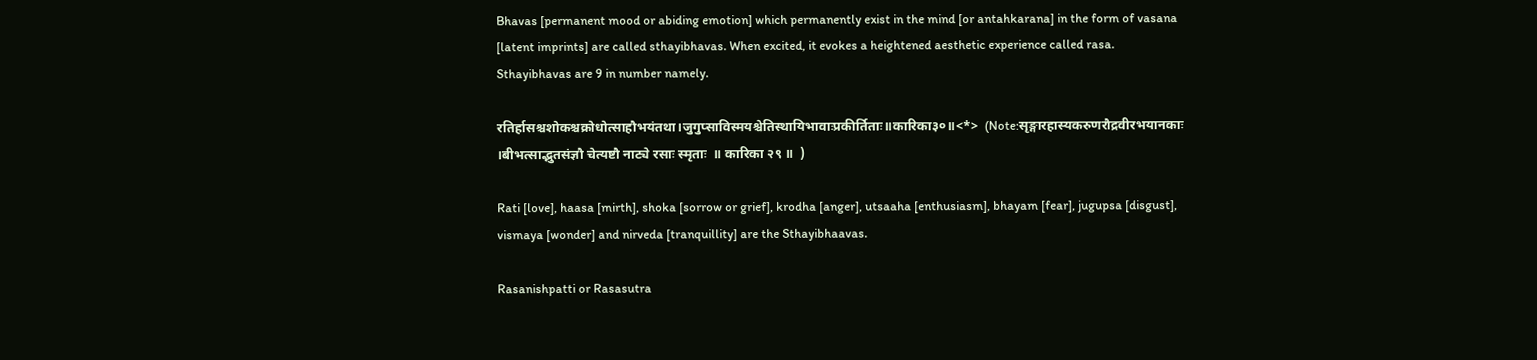Bhavas [permanent mood or abiding emotion] which permanently exist in the mind [or antahkarana] in the form of vasana [latent imprints] are called sthayibhavas. When excited, it evokes a heightened aesthetic experience called rasa. Sthayibhavas are 9 in number namely.

रतिर्हासश्चशोकश्चक्रोधोत्साहौभयंतथा।जुगुप्साविस्मयश्चेतिस्थायिभावाःप्रकीर्तिताः॥कारिका३०॥<*>  (Note:सृङ्गारहास्यकरुणरौद्रवीरभयानकाः ।बीभत्साद्भुतसंज्ञौ चेत्यष्टौ नाट्ये रसाः स्मृताः  ॥ कारिका २९ ॥  )

Rati [love], haasa [mirth], shoka [sorrow or grief], krodha [anger], utsaaha [enthusiasm], bhayam [fear], jugupsa [disgust], vismaya [wonder] and nirveda [tranquillity] are the Sthayibhaavas.

Rasanishpatti or Rasasutra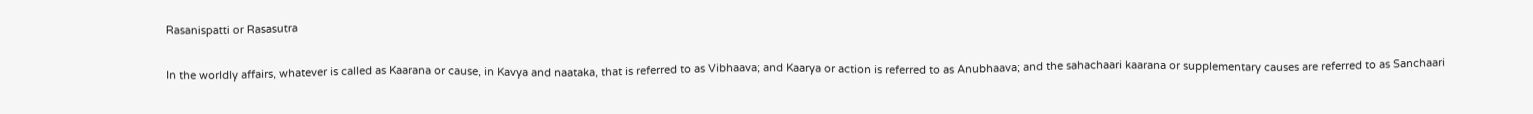Rasanispatti or Rasasutra

In the worldly affairs, whatever is called as Kaarana or cause, in Kavya and naataka, that is referred to as Vibhaava; and Kaarya or action is referred to as Anubhaava; and the sahachaari kaarana or supplementary causes are referred to as Sanchaari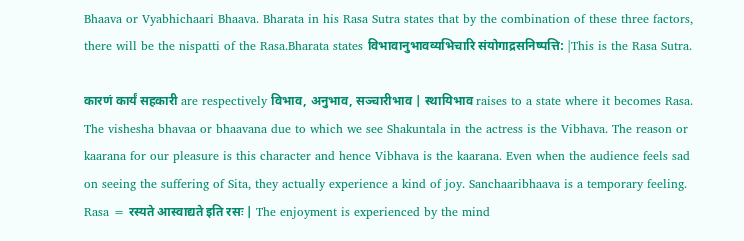Bhaava or Vyabhichaari Bhaava. Bharata in his Rasa Sutra states that by the combination of these three factors, there will be the nispatti of the Rasa.Bharata states विभावानुभावव्यभिचारि संयोगाद्रसनिष्पत्ति: |This is the Rasa Sutra.

कारणं कार्यं सहकारी are respectively विभाव, अनुभाव, सञ्चारीभाव | स्थायिभाव raises to a state where it becomes Rasa. The vishesha bhavaa or bhaavana due to which we see Shakuntala in the actress is the Vibhava. The reason or kaarana for our pleasure is this character and hence Vibhava is the kaarana. Even when the audience feels sad on seeing the suffering of Sita, they actually experience a kind of joy. Sanchaaribhaava is a temporary feeling. Rasa = रस्यते आस्वाद्यते इति रसः | The enjoyment is experienced by the mind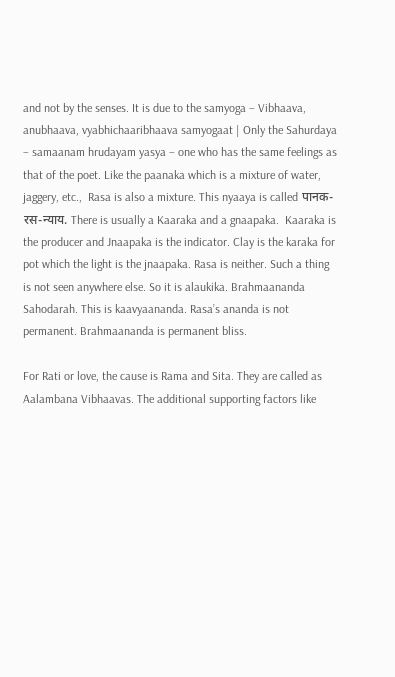and not by the senses. It is due to the samyoga – Vibhaava, anubhaava, vyabhichaaribhaava samyogaat | Only the Sahurdaya – samaanam hrudayam yasya – one who has the same feelings as that of the poet. Like the paanaka which is a mixture of water, jaggery, etc.,  Rasa is also a mixture. This nyaaya is called पानक-रस-न्याय. There is usually a Kaaraka and a gnaapaka.  Kaaraka is the producer and Jnaapaka is the indicator. Clay is the karaka for pot which the light is the jnaapaka. Rasa is neither. Such a thing is not seen anywhere else. So it is alaukika. Brahmaananda Sahodarah. This is kaavyaananda. Rasa’s ananda is not permanent. Brahmaananda is permanent bliss.

For Rati or love, the cause is Rama and Sita. They are called as Aalambana Vibhaavas. The additional supporting factors like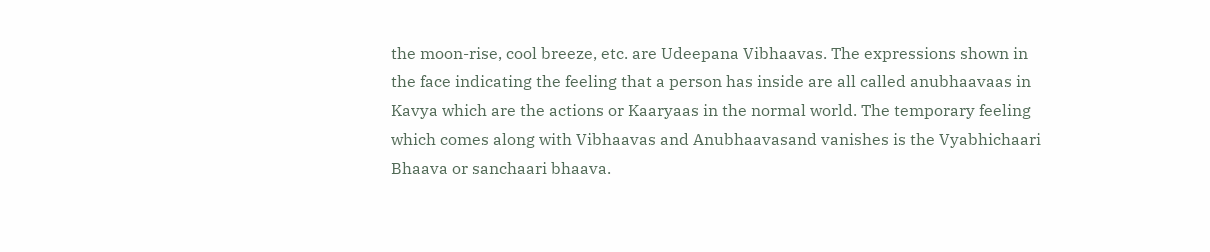the moon-rise, cool breeze, etc. are Udeepana Vibhaavas. The expressions shown in the face indicating the feeling that a person has inside are all called anubhaavaas in Kavya which are the actions or Kaaryaas in the normal world. The temporary feeling which comes along with Vibhaavas and Anubhaavasand vanishes is the Vyabhichaari Bhaava or sanchaari bhaava.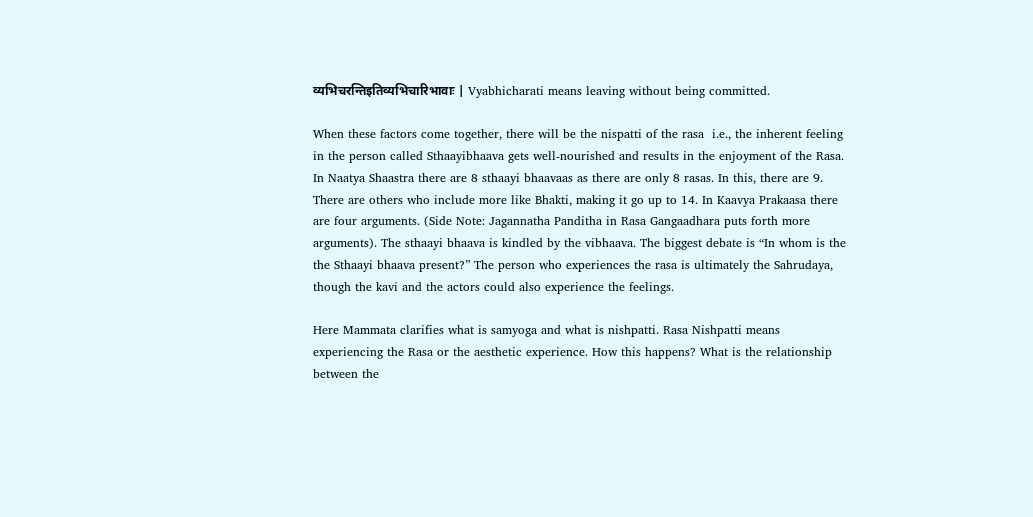व्यभिचरन्तिइतिव्यभिचारिभावाः | Vyabhicharati means leaving without being committed.

When these factors come together, there will be the nispatti of the rasa  i.e., the inherent feeling in the person called Sthaayibhaava gets well-nourished and results in the enjoyment of the Rasa. In Naatya Shaastra there are 8 sthaayi bhaavaas as there are only 8 rasas. In this, there are 9. There are others who include more like Bhakti, making it go up to 14. In Kaavya Prakaasa there are four arguments. (Side Note: Jagannatha Panditha in Rasa Gangaadhara puts forth more arguments). The sthaayi bhaava is kindled by the vibhaava. The biggest debate is “In whom is the the Sthaayi bhaava present?” The person who experiences the rasa is ultimately the Sahrudaya, though the kavi and the actors could also experience the feelings.

Here Mammata clarifies what is samyoga and what is nishpatti. Rasa Nishpatti means experiencing the Rasa or the aesthetic experience. How this happens? What is the relationship between the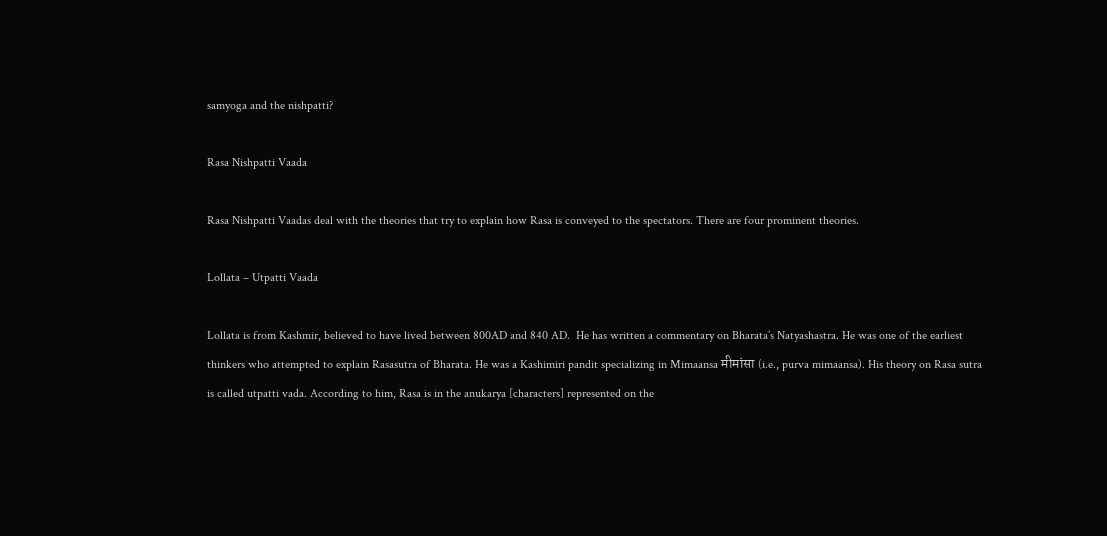samyoga and the nishpatti?

Rasa Nishpatti Vaada

Rasa Nishpatti Vaadas deal with the theories that try to explain how Rasa is conveyed to the spectators. There are four prominent theories.

Lollata – Utpatti Vaada

Lollata is from Kashmir, believed to have lived between 800AD and 840 AD.  He has written a commentary on Bharata’s Natyashastra. He was one of the earliest thinkers who attempted to explain Rasasutra of Bharata. He was a Kashimiri pandit specializing in Mimaansa मीमांसा (i.e., purva mimaansa). His theory on Rasa sutra is called utpatti vada. According to him, Rasa is in the anukarya [characters] represented on the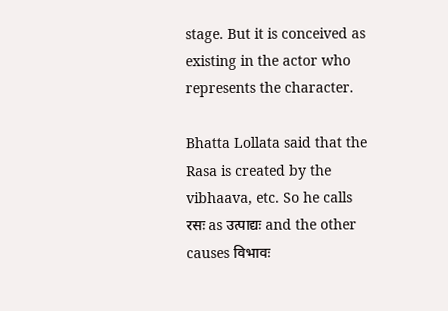stage. But it is conceived as existing in the actor who represents the character.

Bhatta Lollata said that the Rasa is created by the vibhaava, etc. So he calls रसः as उत्पाद्यः and the other causes विभावः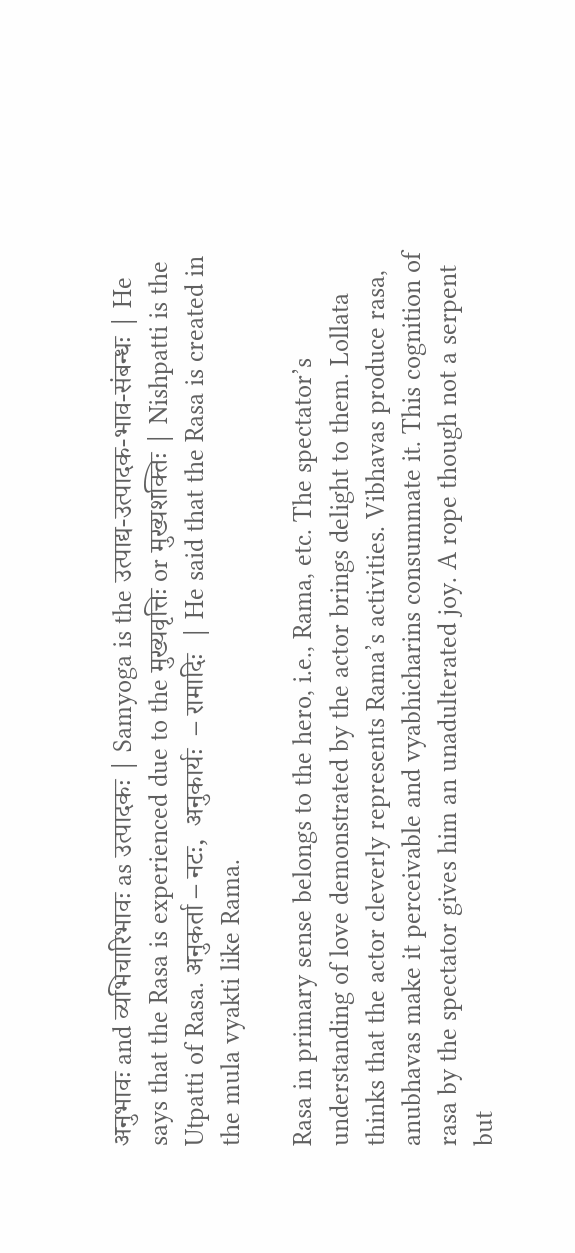अनुभावः and व्यभिचारिभावः as उत्पादकः | Samyoga is the उत्पाद्य-उत्पादक-भाव-संबन्धः | He says that the Rasa is experienced due to the मुख्यवृत्तिः or मुख्यशक्तिः | Nishpatti is the Utpatti of Rasa. अनुकर्ता – नटः,  अनुकार्यः  – रामादिः  | He said that the Rasa is created in the mula vyakti like Rama.

Rasa in primary sense belongs to the hero, i.e., Rama, etc. The spectator’s understanding of love demonstrated by the actor brings delight to them. Lollata thinks that the actor cleverly represents Rama’s activities. Vibhavas produce rasa, anubhavas make it perceivable and vyabhicharins consummate it. This cognition of rasa by the spectator gives him an unadulterated joy. A rope though not a serpent but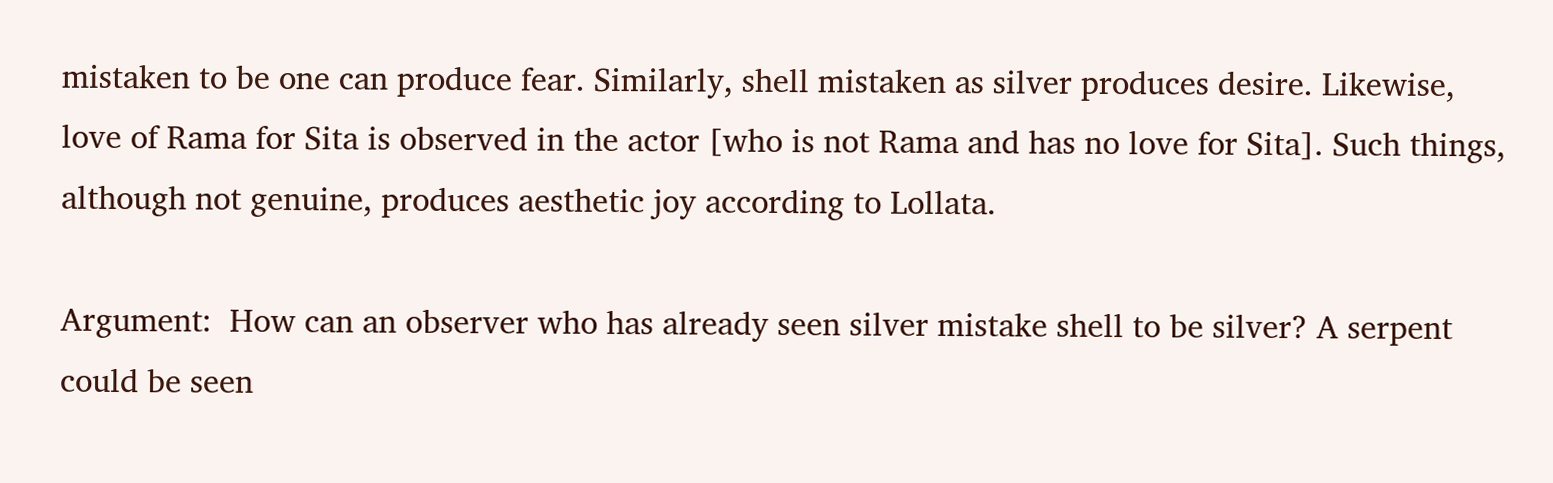mistaken to be one can produce fear. Similarly, shell mistaken as silver produces desire. Likewise, love of Rama for Sita is observed in the actor [who is not Rama and has no love for Sita]. Such things, although not genuine, produces aesthetic joy according to Lollata.

Argument:  How can an observer who has already seen silver mistake shell to be silver? A serpent could be seen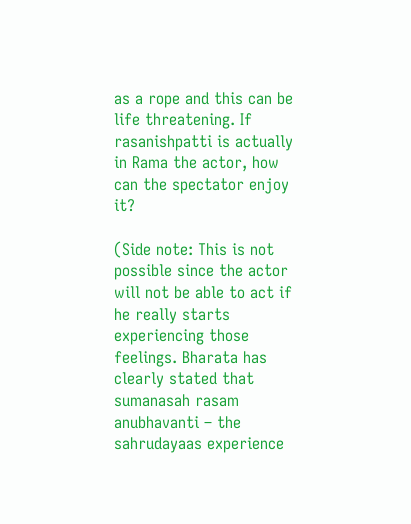as a rope and this can be life threatening. If rasanishpatti is actually in Rama the actor, how can the spectator enjoy it?

(Side note: This is not possible since the actor will not be able to act if he really starts experiencing those feelings. Bharata has clearly stated that sumanasah rasam anubhavanti – the sahrudayaas experience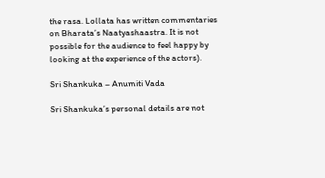the rasa. Lollata has written commentaries on Bharata’s Naatyashaastra. It is not possible for the audience to feel happy by looking at the experience of the actors).

Sri Shankuka – Anumiti Vada

Sri Shankuka’s personal details are not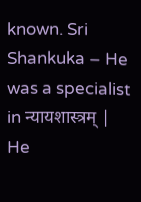known. Sri Shankuka – He was a specialist in न्यायशास्त्रम् | He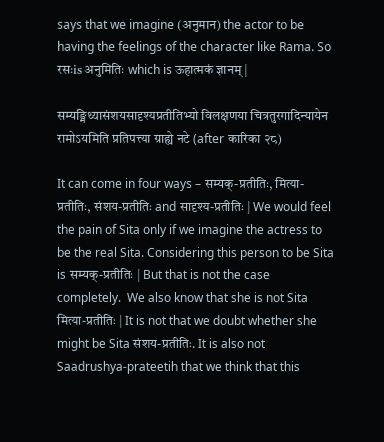says that we imagine (अनुमान) the actor to be having the feelings of the character like Rama. So रसःis अनुमितिः which is ऊहात्मकं ज्ञानम् |

सम्यङ्मिथ्यासंशयसादृश्यप्रतीतिभ्यो विलक्षणया चित्रतुरगादिन्यायेन रामोऽयमिति प्रतिपत्त्या ग्राह्ये नटे (after कारिका २८)

It can come in four ways – सम्यक्-प्रतीतिः, मित्या-प्रतीतिः, संशय-प्रतीतिः and सादृश्य-प्रतीतिः | We would feel the pain of Sita only if we imagine the actress to be the real Sita. Considering this person to be Sita is सम्यक्-प्रतीतिः | But that is not the case completely.  We also know that she is not Sita मित्या-प्रतीतिः | It is not that we doubt whether she might be Sita संशय-प्रतीतिः. It is also not Saadrushya-prateetih that we think that this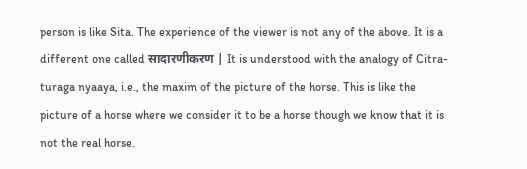person is like Sita. The experience of the viewer is not any of the above. It is a different one called सादारणीकरण | It is understood with the analogy of Citra-turaga nyaaya, i.e., the maxim of the picture of the horse. This is like the picture of a horse where we consider it to be a horse though we know that it is not the real horse.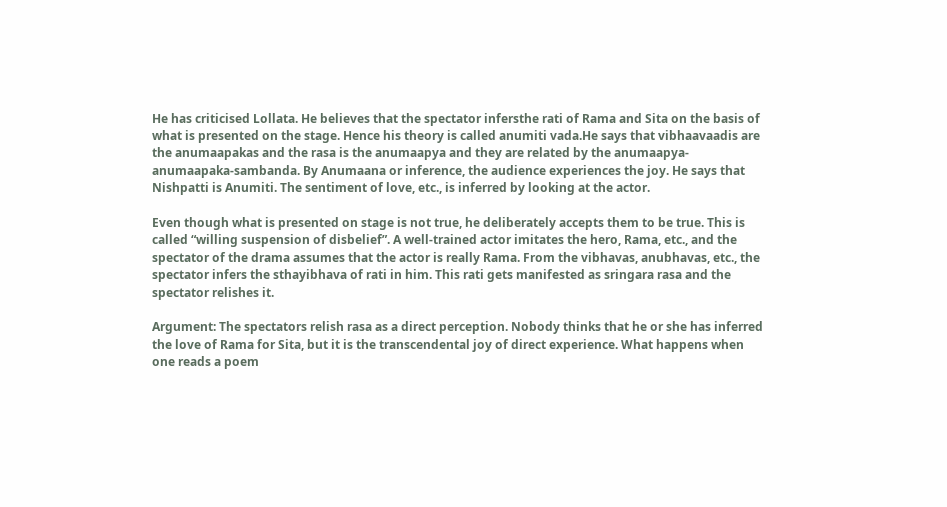He has criticised Lollata. He believes that the spectator infersthe rati of Rama and Sita on the basis of what is presented on the stage. Hence his theory is called anumiti vada.He says that vibhaavaadis are the anumaapakas and the rasa is the anumaapya and they are related by the anumaapya-anumaapaka-sambanda. By Anumaana or inference, the audience experiences the joy. He says that Nishpatti is Anumiti. The sentiment of love, etc., is inferred by looking at the actor.

Even though what is presented on stage is not true, he deliberately accepts them to be true. This is called “willing suspension of disbelief”. A well-trained actor imitates the hero, Rama, etc., and the spectator of the drama assumes that the actor is really Rama. From the vibhavas, anubhavas, etc., the spectator infers the sthayibhava of rati in him. This rati gets manifested as sringara rasa and the spectator relishes it.

Argument: The spectators relish rasa as a direct perception. Nobody thinks that he or she has inferred the love of Rama for Sita, but it is the transcendental joy of direct experience. What happens when one reads a poem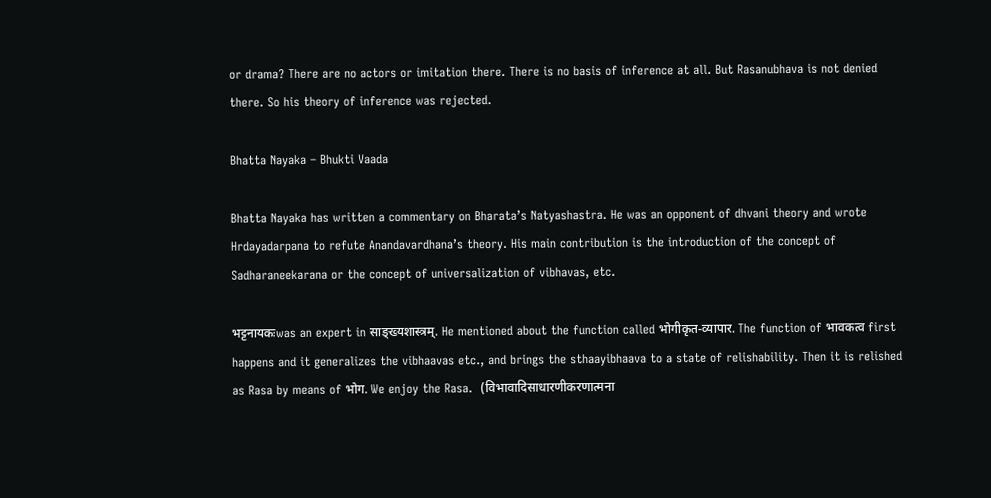or drama? There are no actors or imitation there. There is no basis of inference at all. But Rasanubhava is not denied there. So his theory of inference was rejected.

Bhatta Nayaka – Bhukti Vaada

Bhatta Nayaka has written a commentary on Bharata’s Natyashastra. He was an opponent of dhvani theory and wrote Hrdayadarpana to refute Anandavardhana’s theory. His main contribution is the introduction of the concept of Sadharaneekarana or the concept of universalization of vibhavas, etc.

भट्टनायकःwas an expert in साङ्ख्यशास्त्रम्. He mentioned about the function called भोगीकृत-व्यापार. The function of भावकत्व first happens and it generalizes the vibhaavas etc., and brings the sthaayibhaava to a state of relishability. Then it is relished as Rasa by means of भोग. We enjoy the Rasa.  (विभावादिसाधारणीकरणात्मना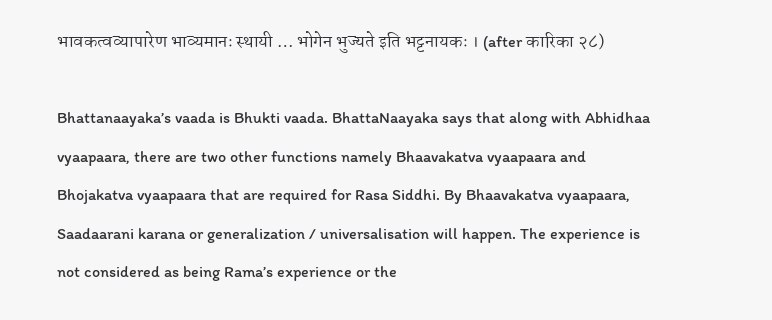भावकत्वव्यापारेण भाव्यमानः स्थायी … भोगेन भुज्यते इति भट्टनायकः । (after कारिका २८)

Bhattanaayaka’s vaada is Bhukti vaada. BhattaNaayaka says that along with Abhidhaa vyaapaara, there are two other functions namely Bhaavakatva vyaapaara and Bhojakatva vyaapaara that are required for Rasa Siddhi. By Bhaavakatva vyaapaara, Saadaarani karana or generalization / universalisation will happen. The experience is not considered as being Rama’s experience or the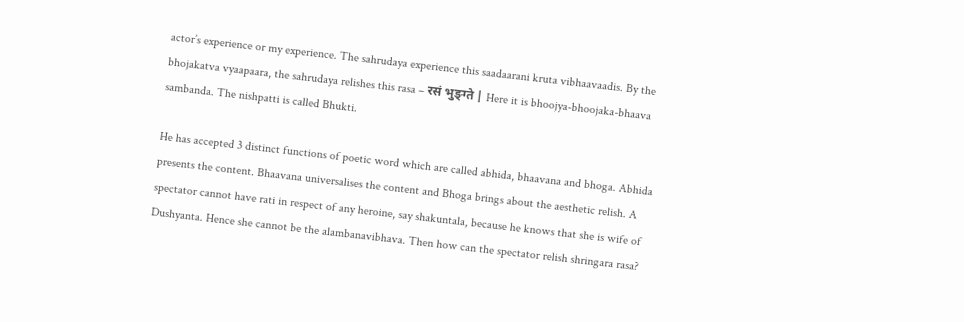actor’s experience or my experience. The sahrudaya experience this saadaarani kruta vibhaavaadis. By the bhojakatva vyaapaara, the sahrudaya relishes this rasa – रसं भुङ्ग्ते | Here it is bhoojya-bhoojaka-bhaava sambanda. The nishpatti is called Bhukti.

He has accepted 3 distinct functions of poetic word which are called abhida, bhaavana and bhoga. Abhida presents the content. Bhaavana universalises the content and Bhoga brings about the aesthetic relish. A spectator cannot have rati in respect of any heroine, say shakuntala, because he knows that she is wife of Dushyanta. Hence she cannot be the alambanavibhava. Then how can the spectator relish shringara rasa?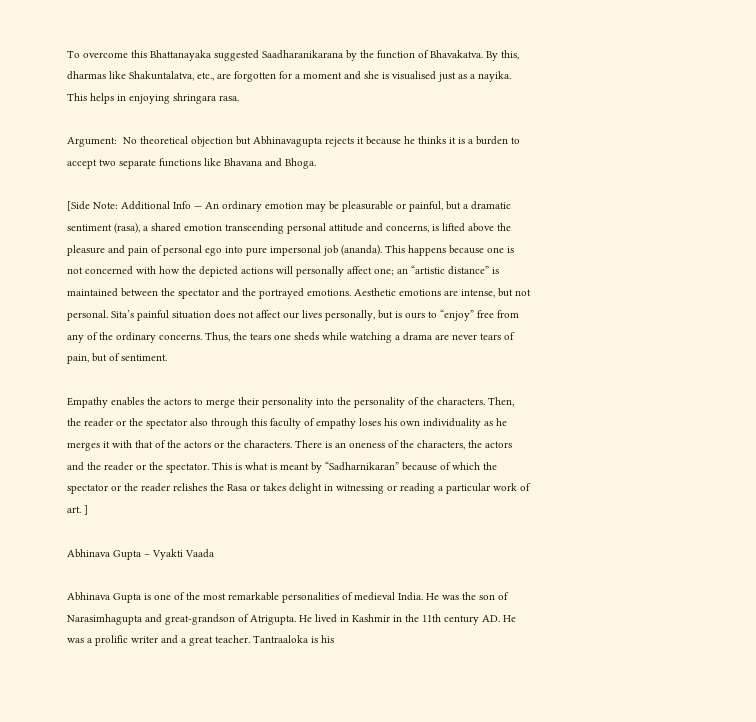To overcome this Bhattanayaka suggested Saadharanikarana by the function of Bhavakatva. By this, dharmas like Shakuntalatva, etc., are forgotten for a moment and she is visualised just as a nayika. This helps in enjoying shringara rasa.

Argument:  No theoretical objection but Abhinavagupta rejects it because he thinks it is a burden to accept two separate functions like Bhavana and Bhoga.

[Side Note: Additional Info — An ordinary emotion may be pleasurable or painful, but a dramatic sentiment (rasa), a shared emotion transcending personal attitude and concerns, is lifted above the pleasure and pain of personal ego into pure impersonal job (ananda). This happens because one is not concerned with how the depicted actions will personally affect one; an “artistic distance” is maintained between the spectator and the portrayed emotions. Aesthetic emotions are intense, but not personal. Sita’s painful situation does not affect our lives personally, but is ours to “enjoy” free from any of the ordinary concerns. Thus, the tears one sheds while watching a drama are never tears of pain, but of sentiment.

Empathy enables the actors to merge their personality into the personality of the characters. Then, the reader or the spectator also through this faculty of empathy loses his own individuality as he merges it with that of the actors or the characters. There is an oneness of the characters, the actors and the reader or the spectator. This is what is meant by “Sadharnikaran” because of which the spectator or the reader relishes the Rasa or takes delight in witnessing or reading a particular work of art. ]

Abhinava Gupta – Vyakti Vaada

Abhinava Gupta is one of the most remarkable personalities of medieval India. He was the son of Narasimhagupta and great-grandson of Atrigupta. He lived in Kashmir in the 11th century AD. He was a prolific writer and a great teacher. Tantraaloka is his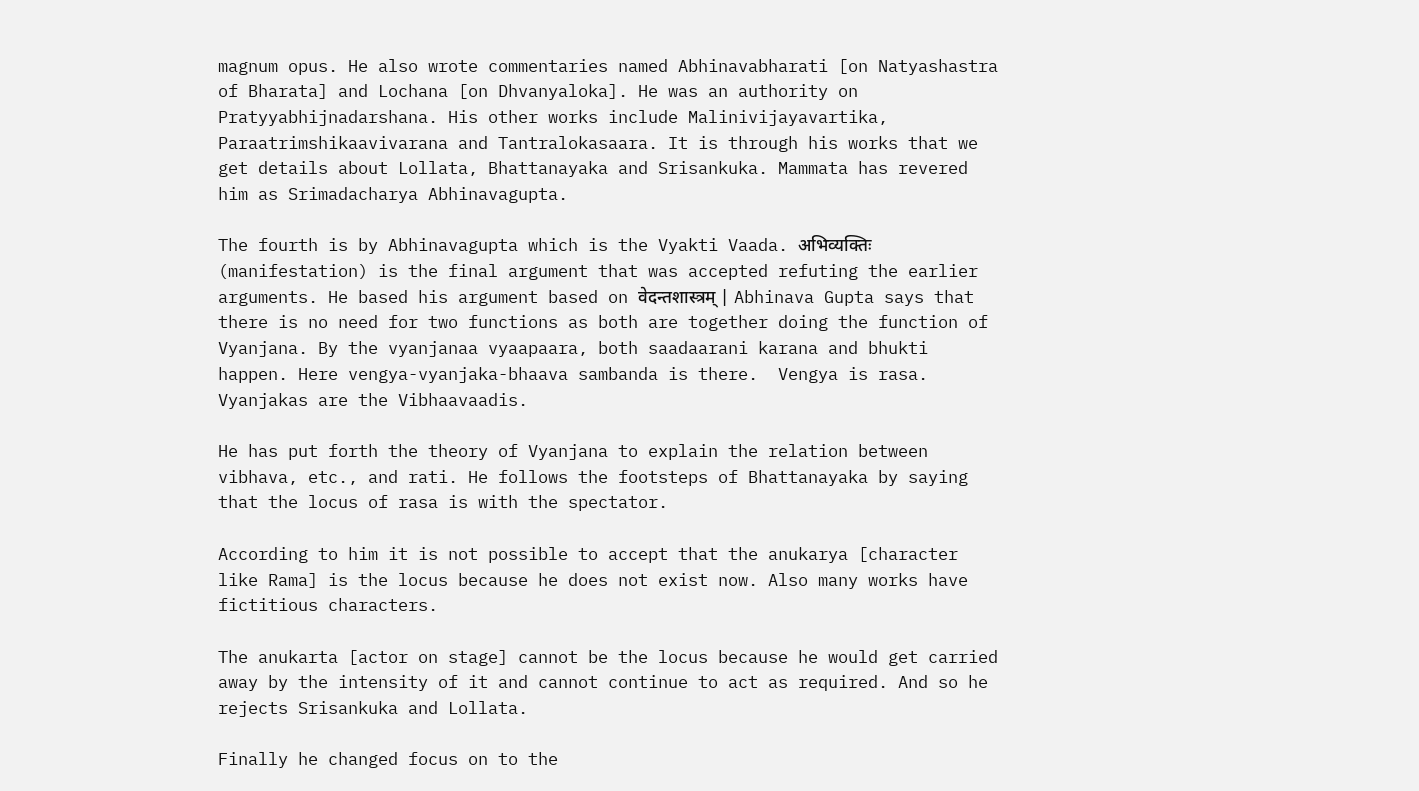magnum opus. He also wrote commentaries named Abhinavabharati [on Natyashastra of Bharata] and Lochana [on Dhvanyaloka]. He was an authority on Pratyyabhijnadarshana. His other works include Malinivijayavartika, Paraatrimshikaavivarana and Tantralokasaara. It is through his works that we get details about Lollata, Bhattanayaka and Srisankuka. Mammata has revered him as Srimadacharya Abhinavagupta.

The fourth is by Abhinavagupta which is the Vyakti Vaada. अभिव्यक्तिः (manifestation) is the final argument that was accepted refuting the earlier arguments. He based his argument based on वेदन्तशास्त्रम् | Abhinava Gupta says that there is no need for two functions as both are together doing the function of Vyanjana. By the vyanjanaa vyaapaara, both saadaarani karana and bhukti happen. Here vengya-vyanjaka-bhaava sambanda is there.  Vengya is rasa. Vyanjakas are the Vibhaavaadis.

He has put forth the theory of Vyanjana to explain the relation between vibhava, etc., and rati. He follows the footsteps of Bhattanayaka by saying that the locus of rasa is with the spectator.

According to him it is not possible to accept that the anukarya [character like Rama] is the locus because he does not exist now. Also many works have fictitious characters.

The anukarta [actor on stage] cannot be the locus because he would get carried away by the intensity of it and cannot continue to act as required. And so he rejects Srisankuka and Lollata.

Finally he changed focus on to the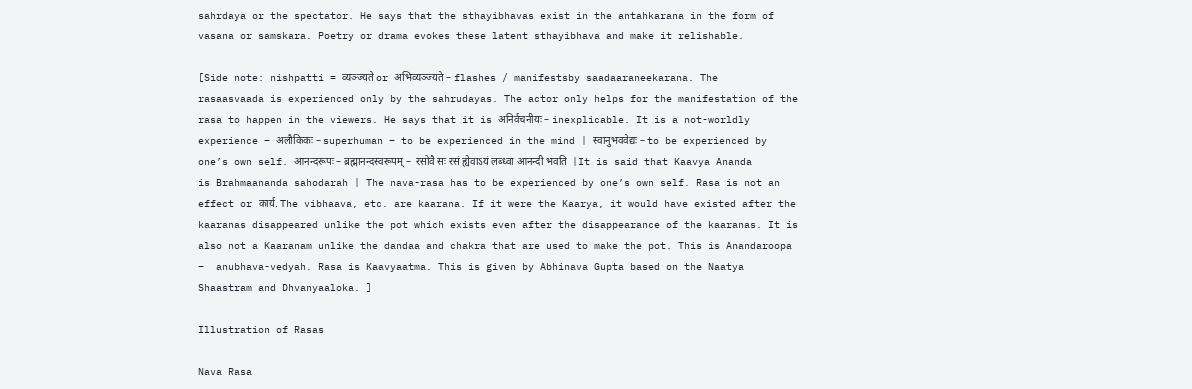sahrdaya or the spectator. He says that the sthayibhavas exist in the antahkarana in the form of vasana or samskara. Poetry or drama evokes these latent sthayibhava and make it relishable.

[Side note: nishpatti = व्यञ्ज्यते or अभिव्यञ्ज्यते – flashes / manifestsby saadaaraneekarana. The rasaasvaada is experienced only by the sahrudayas. The actor only helps for the manifestation of the rasa to happen in the viewers. He says that it is अनिर्वचनीयः – inexplicable. It is a not-worldly experience – अलौकिकः – superhuman – to be experienced in the mind | स्वानुभववेद्यः – to be experienced by one’s own self. आनन्दरूपः – ब्रह्मानन्दस्वरूपम् –  रसोवै सः रसं ह्येवाऽयं लब्ध्वा आनन्दी भवति  |It is said that Kaavya Ananda is Brahmaananda sahodarah | The nava-rasa has to be experienced by one’s own self. Rasa is not an effect or कार्य. The vibhaava, etc. are kaarana. If it were the Kaarya, it would have existed after the kaaranas disappeared unlike the pot which exists even after the disappearance of the kaaranas. It is also not a Kaaranam unlike the dandaa and chakra that are used to make the pot. This is Anandaroopa –  anubhava-vedyah. Rasa is Kaavyaatma. This is given by Abhinava Gupta based on the Naatya Shaastram and Dhvanyaaloka. ]

Illustration of Rasas

Nava Rasa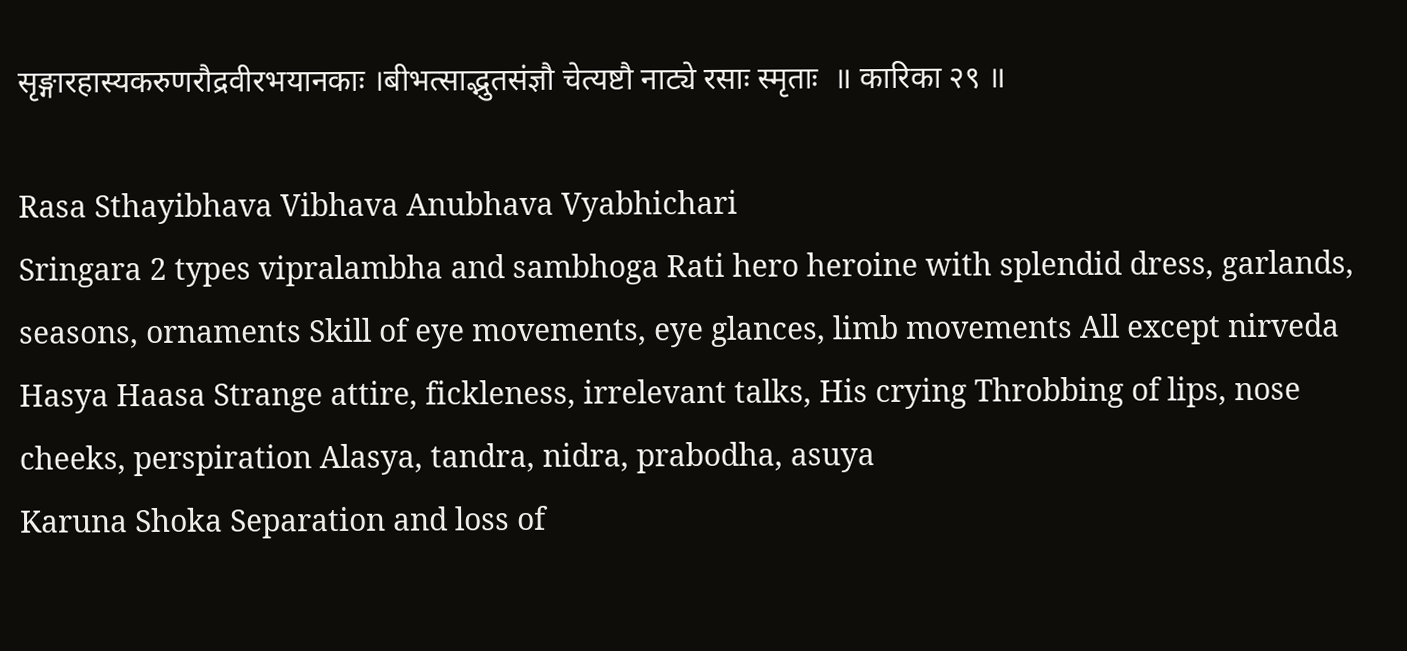सृङ्गारहास्यकरुणरौद्रवीरभयानकाः ।बीभत्साद्भुतसंज्ञौ चेत्यष्टौ नाट्ये रसाः स्मृताः  ॥ कारिका २९ ॥

Rasa Sthayibhava Vibhava Anubhava Vyabhichari
Sringara 2 types vipralambha and sambhoga Rati hero heroine with splendid dress, garlands, seasons, ornaments Skill of eye movements, eye glances, limb movements All except nirveda
Hasya Haasa Strange attire, fickleness, irrelevant talks, His crying Throbbing of lips, nose cheeks, perspiration Alasya, tandra, nidra, prabodha, asuya
Karuna Shoka Separation and loss of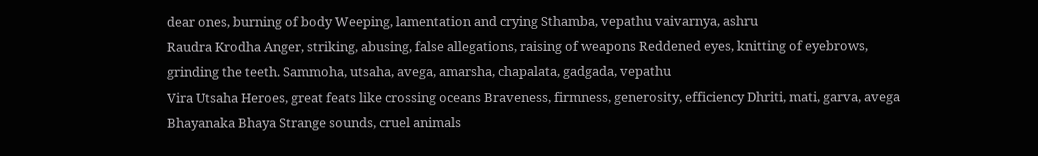dear ones, burning of body Weeping, lamentation and crying Sthamba, vepathu vaivarnya, ashru
Raudra Krodha Anger, striking, abusing, false allegations, raising of weapons Reddened eyes, knitting of eyebrows, grinding the teeth. Sammoha, utsaha, avega, amarsha, chapalata, gadgada, vepathu
Vira Utsaha Heroes, great feats like crossing oceans Braveness, firmness, generosity, efficiency Dhriti, mati, garva, avega
Bhayanaka Bhaya Strange sounds, cruel animals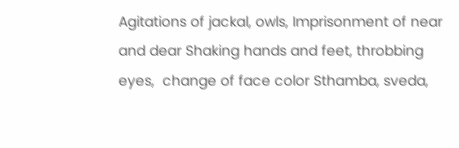Agitations of jackal, owls, Imprisonment of near and dear Shaking hands and feet, throbbing eyes,  change of face color Sthamba, sveda,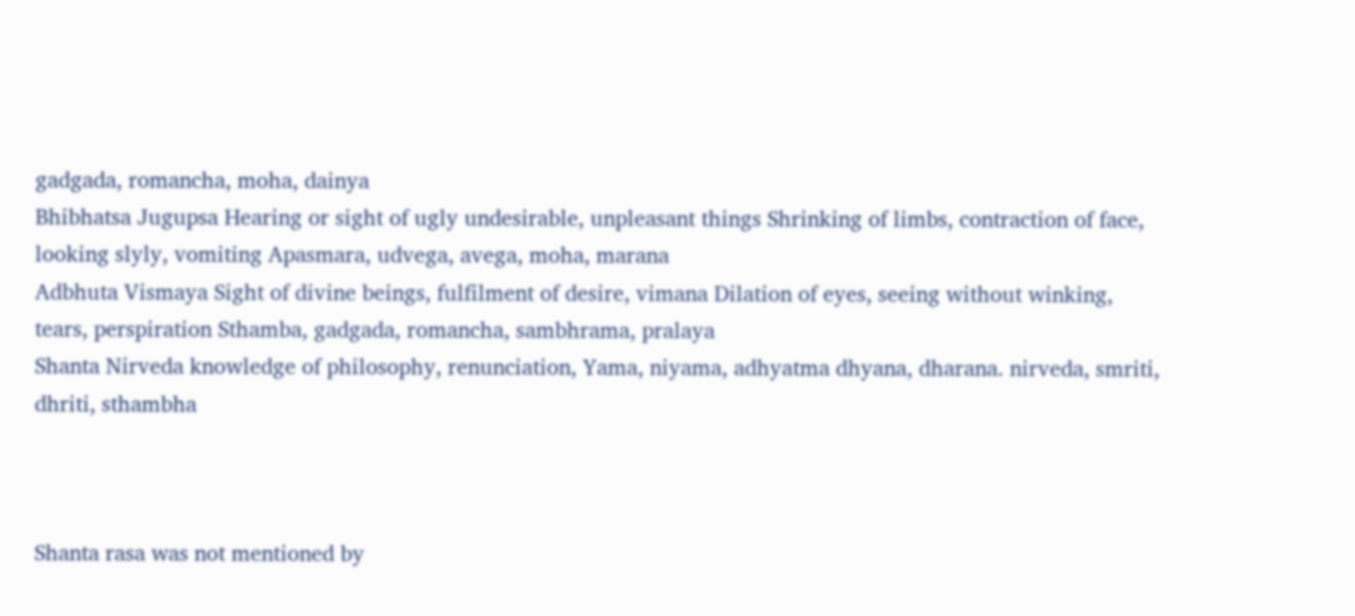gadgada, romancha, moha, dainya
Bhibhatsa Jugupsa Hearing or sight of ugly undesirable, unpleasant things Shrinking of limbs, contraction of face, looking slyly, vomiting Apasmara, udvega, avega, moha, marana
Adbhuta Vismaya Sight of divine beings, fulfilment of desire, vimana Dilation of eyes, seeing without winking, tears, perspiration Sthamba, gadgada, romancha, sambhrama, pralaya
Shanta Nirveda knowledge of philosophy, renunciation, Yama, niyama, adhyatma dhyana, dharana. nirveda, smriti, dhriti, sthambha



Shanta rasa was not mentioned by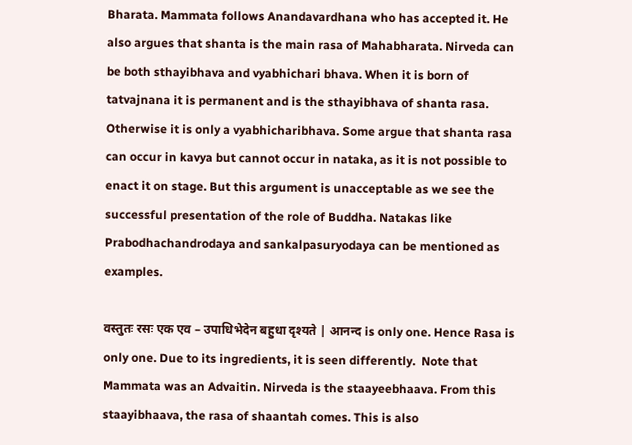Bharata. Mammata follows Anandavardhana who has accepted it. He also argues that shanta is the main rasa of Mahabharata. Nirveda can be both sthayibhava and vyabhichari bhava. When it is born of tatvajnana it is permanent and is the sthayibhava of shanta rasa. Otherwise it is only a vyabhicharibhava. Some argue that shanta rasa can occur in kavya but cannot occur in nataka, as it is not possible to enact it on stage. But this argument is unacceptable as we see the successful presentation of the role of Buddha. Natakas like Prabodhachandrodaya and sankalpasuryodaya can be mentioned as examples.

वस्तुतः रसः एक एव – उपाधिभेदेन बहुधा दृश्यते | आनन्द is only one. Hence Rasa is only one. Due to its ingredients, it is seen differently.  Note that Mammata was an Advaitin. Nirveda is the staayeebhaava. From this staayibhaava, the rasa of shaantah comes. This is also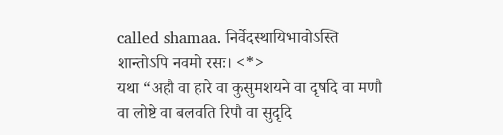called shamaa. निर्वेदस्थायिभावोऽस्ति शान्तोऽपि नवमो रसः। <*>
यथा “अहौ वा हारे वा कुसुमशयने वा दृषदि वा मणौ वा लोष्टे वा बलवति रिपौ वा सुदृदि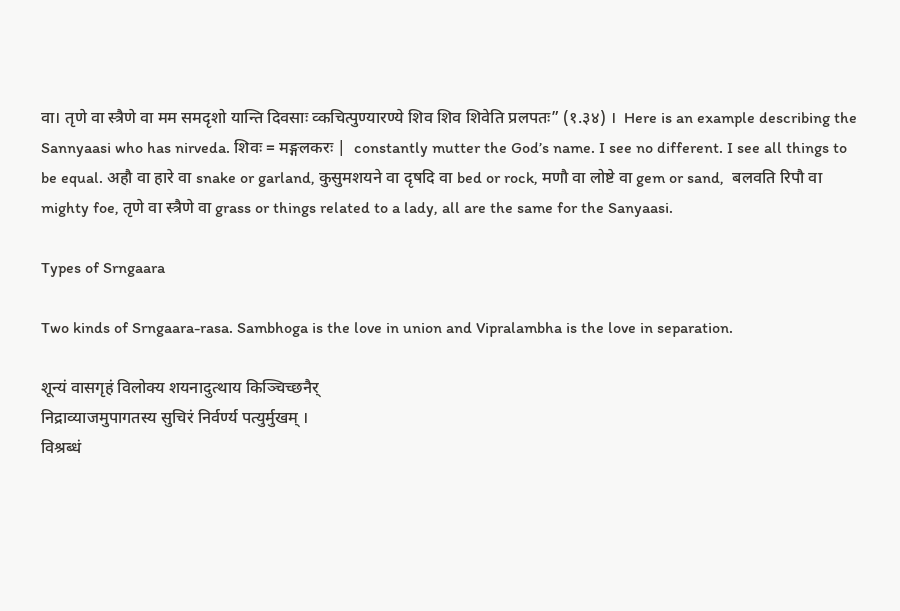वा। तृणे वा स्त्रैणे वा मम समदृशो यान्ति दिवसाः व्कचित्पुण्यारण्ये शिव शिव शिवेति प्रलपतः” (१.३४) ।  Here is an example describing the Sannyaasi who has nirveda. शिवः = मङ्गलकरः |  constantly mutter the God’s name. I see no different. I see all things to be equal. अहौ वा हारे वा snake or garland, कुसुमशयने वा दृषदि वा bed or rock, मणौ वा लोष्टे वा gem or sand,  बलवति रिपौ वा mighty foe, तृणे वा स्त्रैणे वा grass or things related to a lady, all are the same for the Sanyaasi.

Types of Srngaara

Two kinds of Srngaara-rasa. Sambhoga is the love in union and Vipralambha is the love in separation.

शून्यं वासगृहं विलोक्य शयनादुत्थाय किञ्चिच्छनैर्
निद्राव्याजमुपागतस्य सुचिरं निर्वर्ण्य पत्युर्मुखम् ।
विश्रब्धं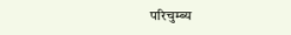परिचुम्ब्य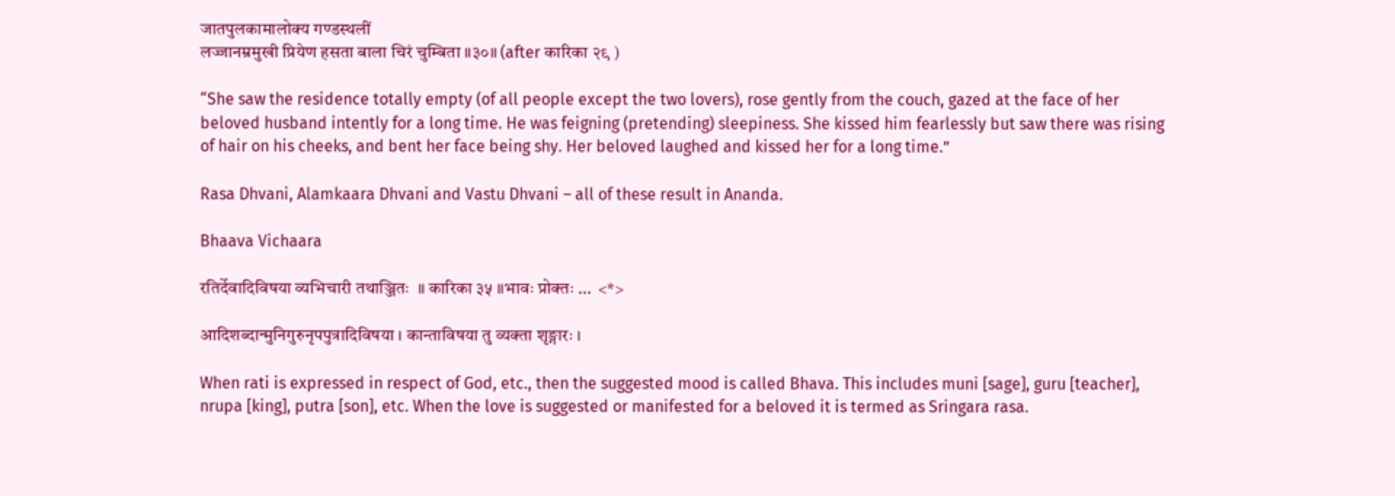जातपुलकामालोक्य गण्डस्थलीं
लज्जानम्रमुखी प्रियेण हसता बाला चिरं चुम्बिता ॥३०॥ (after कारिका २९ )

“She saw the residence totally empty (of all people except the two lovers), rose gently from the couch, gazed at the face of her beloved husband intently for a long time. He was feigning (pretending) sleepiness. She kissed him fearlessly but saw there was rising of hair on his cheeks, and bent her face being shy. Her beloved laughed and kissed her for a long time.”

Rasa Dhvani, Alamkaara Dhvani and Vastu Dhvani – all of these result in Ananda.

Bhaava Vichaara

रतिर्देवादिविषया व्यभिचारी तथाञ्जितः  ॥ कारिका ३५ ॥भावः प्रोक्तः …  <*>

आदिशब्दान्मुनिगुरुनृपपुत्रादिविषया । कान्ताविषया तु व्यक्ता शृङ्गारः ।

When rati is expressed in respect of God, etc., then the suggested mood is called Bhava. This includes muni [sage], guru [teacher], nrupa [king], putra [son], etc. When the love is suggested or manifested for a beloved it is termed as Sringara rasa.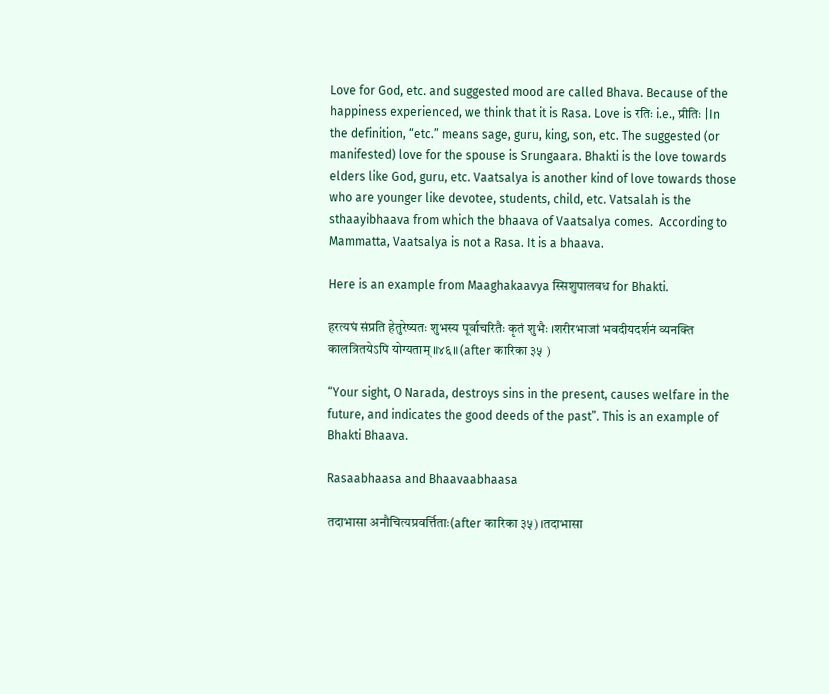Love for God, etc. and suggested mood are called Bhava. Because of the happiness experienced, we think that it is Rasa. Love is रतिः i.e., प्रीतिः |In the definition, “etc.” means sage, guru, king, son, etc. The suggested (or manifested) love for the spouse is Srungaara. Bhakti is the love towards elders like God, guru, etc. Vaatsalya is another kind of love towards those who are younger like devotee, students, child, etc. Vatsalah is the sthaayibhaava from which the bhaava of Vaatsalya comes.  According to Mammatta, Vaatsalya is not a Rasa. It is a bhaava.

Here is an example from Maaghakaavya स्सिशुपालवध for Bhakti.

हरत्यघं संप्रति हेतुरेष्यतः शुभस्य पूर्वाचरितैः कृतं शुभैः ।शरीरभाजां भवदीयदर्शनं व्यनक्ति कालत्रितयेऽपि योग्यताम् ॥४६॥ (after कारिका ३५ )

“Your sight, O Narada, destroys sins in the present, causes welfare in the future, and indicates the good deeds of the past”. This is an example of Bhakti Bhaava.

Rasaabhaasa and Bhaavaabhaasa

तदाभासा अनौचित्यप्रवर्त्तिताः(after कारिका ३५) ।तदाभासा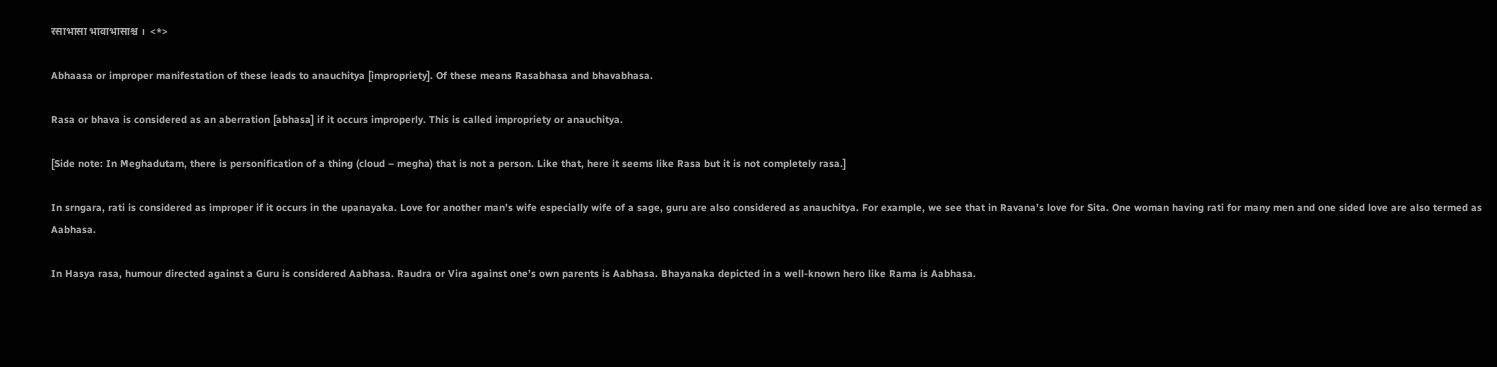रसाभासा भावाभासाश्च ।  <*>

Abhaasa or improper manifestation of these leads to anauchitya [impropriety]. Of these means Rasabhasa and bhavabhasa.

Rasa or bhava is considered as an aberration [abhasa] if it occurs improperly. This is called impropriety or anauchitya.

[Side note: In Meghadutam, there is personification of a thing (cloud – megha) that is not a person. Like that, here it seems like Rasa but it is not completely rasa.]

In srngara, rati is considered as improper if it occurs in the upanayaka. Love for another man’s wife especially wife of a sage, guru are also considered as anauchitya. For example, we see that in Ravana’s love for Sita. One woman having rati for many men and one sided love are also termed as Aabhasa.

In Hasya rasa, humour directed against a Guru is considered Aabhasa. Raudra or Vira against one’s own parents is Aabhasa. Bhayanaka depicted in a well-known hero like Rama is Aabhasa.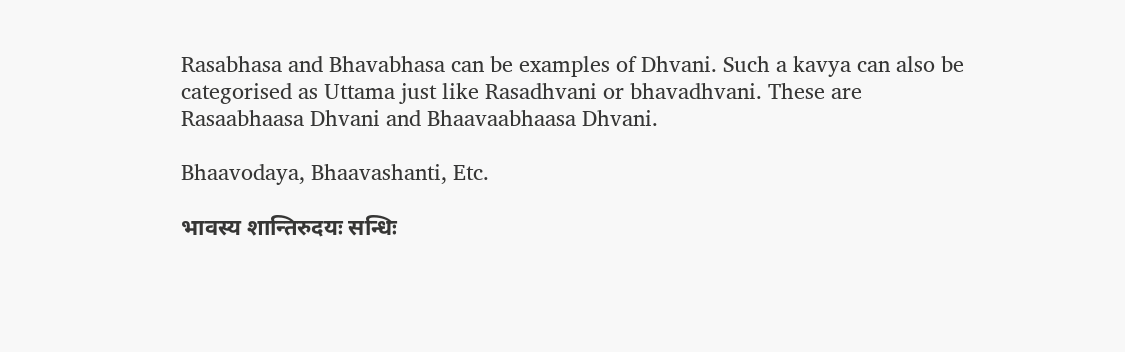Rasabhasa and Bhavabhasa can be examples of Dhvani. Such a kavya can also be categorised as Uttama just like Rasadhvani or bhavadhvani. These are Rasaabhaasa Dhvani and Bhaavaabhaasa Dhvani.

Bhaavodaya, Bhaavashanti, Etc.

भावस्य शान्तिरुदयः सन्धिः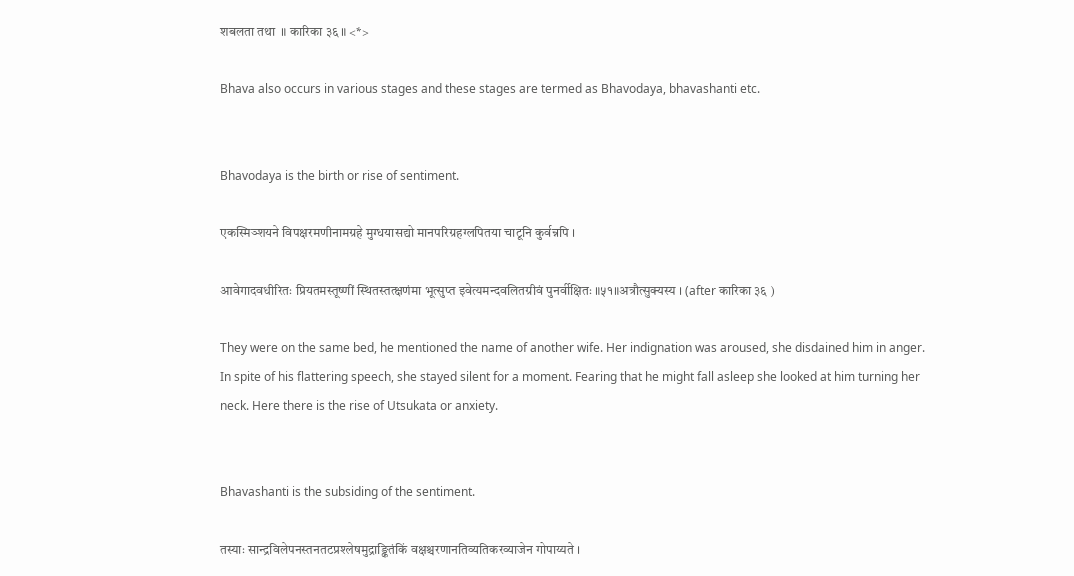शबलता तथा  ॥ कारिका ३६ ॥ <*>

Bhava also occurs in various stages and these stages are termed as Bhavodaya, bhavashanti etc.


Bhavodaya is the birth or rise of sentiment.

एकस्मिञ्शयने विपक्षरमणीनामग्रहे मुग्धयासद्यो मानपरिग्रहग्लपितया चाटूनि कुर्वन्नपि ।

आवेगादवधीरितः प्रियतमस्तूष्णीं स्थितस्तत्क्षणंमा भूत्सुप्त इवेत्यमन्दवलितग्रीवं पुनर्वीक्षितः ॥५१॥अत्रौत्सुक्यस्य । (after कारिका ३६ )

They were on the same bed, he mentioned the name of another wife. Her indignation was aroused, she disdained him in anger. In spite of his flattering speech, she stayed silent for a moment. Fearing that he might fall asleep she looked at him turning her neck. Here there is the rise of Utsukata or anxiety.


Bhavashanti is the subsiding of the sentiment.

तस्याः सान्द्रविलेपनस्तनतटप्रश्लेषमुद्राङ्कितंकिं वक्षश्चरणानतिव्यतिकरव्याजेन गोपाय्यते ।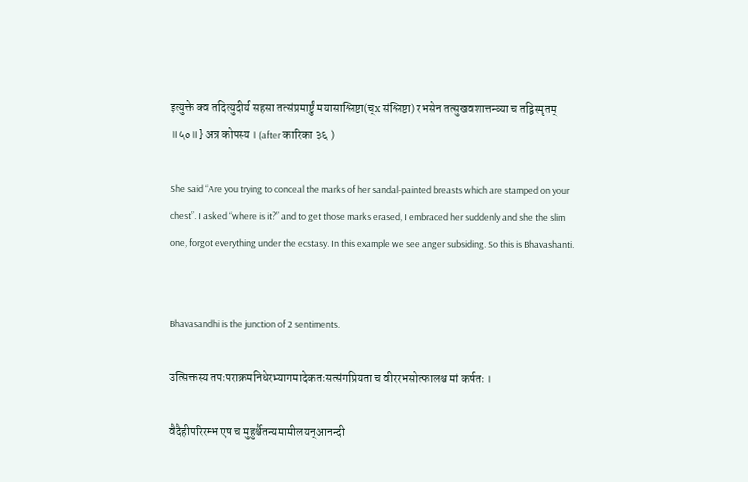इत्युक्ते क्व तदित्युदीर्य सहसा तत्संप्रमार्ष्टुं मयासाश्लिष्टा(च्x संश्लिष्टा) रभसेन तत्सुखवशात्तन्व्या च तद्विस्मृतम् ॥५०॥} अत्र कोपस्य । (after कारिका ३६ )

She said “Are you trying to conceal the marks of her sandal-painted breasts which are stamped on your chest”. I asked “where is it?” and to get those marks erased, I embraced her suddenly and she the slim one, forgot everything under the ecstasy. In this example we see anger subsiding. So this is Bhavashanti.


Bhavasandhi is the junction of 2 sentiments.

उत्सिक्तस्य तपःपराक्रमनिधेरभ्यागमादेकतःसत्संगप्रियता च वीररभसोत्फालश्च मां कर्षतः ।

वैदैहीपरिरम्भ एष च मुहुर्श्चैतन्यमामीलयन्आनन्दी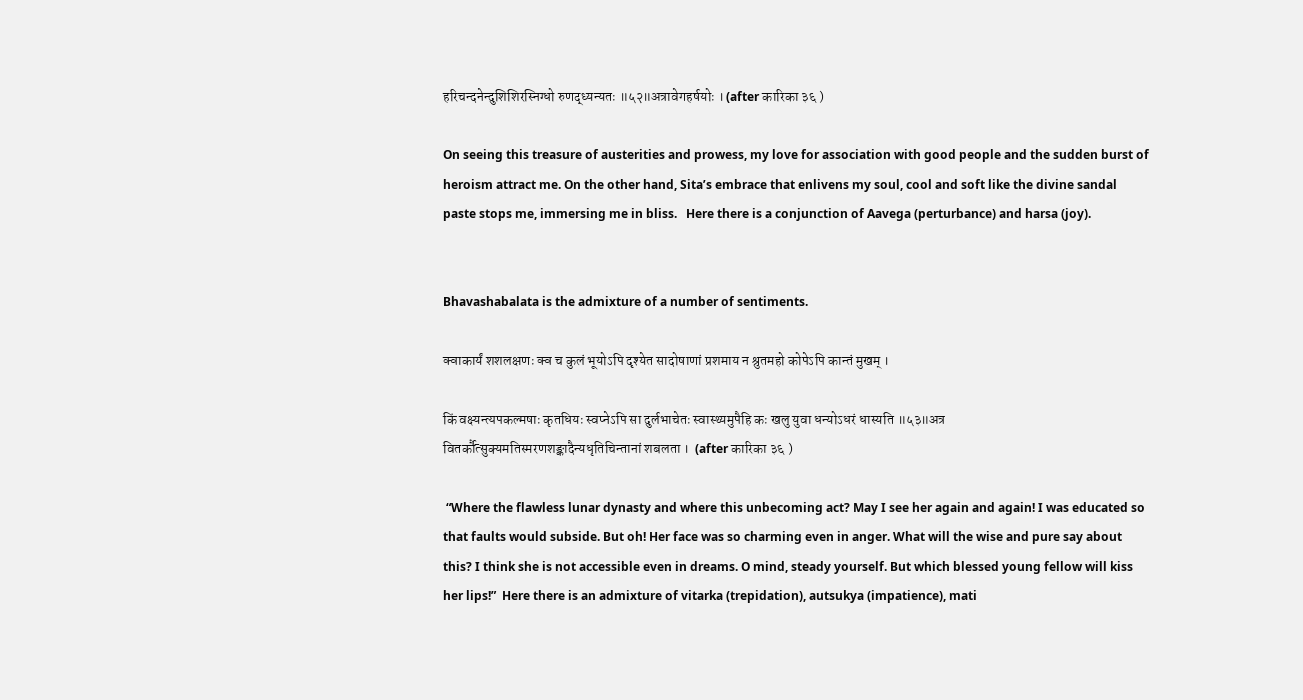हरिचन्दनेन्दुशिशिरस्निग्धो रुणद्ध्यन्यतः ॥५२॥अत्रावेगहर्षयोः । (after कारिका ३६ )

On seeing this treasure of austerities and prowess, my love for association with good people and the sudden burst of heroism attract me. On the other hand, Sita’s embrace that enlivens my soul, cool and soft like the divine sandal paste stops me, immersing me in bliss.   Here there is a conjunction of Aavega (perturbance) and harsa (joy).


Bhavashabalata is the admixture of a number of sentiments.

क्वाकार्यं शशलक्षणः क्व च कुलं भूयोऽपि दृश्येत सादोषाणां प्रशमाय न श्रुतमहो कोपेऽपि कान्तं मुखम् ।

किं वक्ष्यन्त्यपकल्मषाः कृतधियः स्वप्नेऽपि सा दुर्लभाचेतः स्वास्थ्यमुपैहि कः खलु युवा धन्योऽधरं धास्यति ॥५३॥अत्र वितर्कौत्सुक्यमतिस्मरणशङ्कादैन्यधृतिचिन्तानां शबलता ।  (after कारिका ३६ )

 “Where the flawless lunar dynasty and where this unbecoming act? May I see her again and again! I was educated so that faults would subside. But oh! Her face was so charming even in anger. What will the wise and pure say about this? I think she is not accessible even in dreams. O mind, steady yourself. But which blessed young fellow will kiss her lips!”  Here there is an admixture of vitarka (trepidation), autsukya (impatience), mati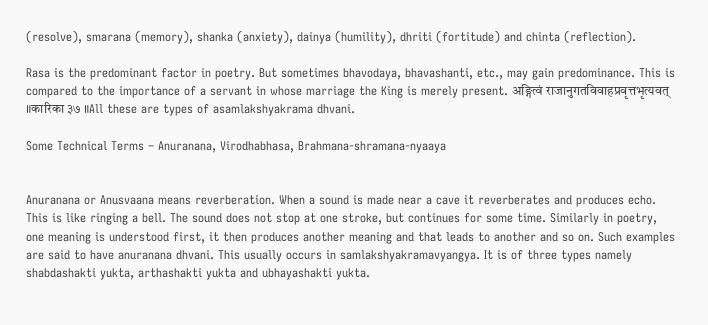(resolve), smarana (memory), shanka (anxiety), dainya (humility), dhriti (fortitude) and chinta (reflection).

Rasa is the predominant factor in poetry. But sometimes bhavodaya, bhavashanti, etc., may gain predominance. This is compared to the importance of a servant in whose marriage the King is merely present. अङ्गित्वं राजानुगतविवाहप्रवृत्तभृत्यवत् ॥कारिका ३७ ॥All these are types of asamlakshyakrama dhvani.

Some Technical Terms – Anuranana, Virodhabhasa, Brahmana-shramana-nyaaya


Anuranana or Anusvaana means reverberation. When a sound is made near a cave it reverberates and produces echo. This is like ringing a bell. The sound does not stop at one stroke, but continues for some time. Similarly in poetry, one meaning is understood first, it then produces another meaning and that leads to another and so on. Such examples are said to have anuranana dhvani. This usually occurs in samlakshyakramavyangya. It is of three types namely shabdashakti yukta, arthashakti yukta and ubhayashakti yukta.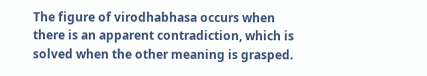The figure of virodhabhasa occurs when there is an apparent contradiction, which is solved when the other meaning is grasped.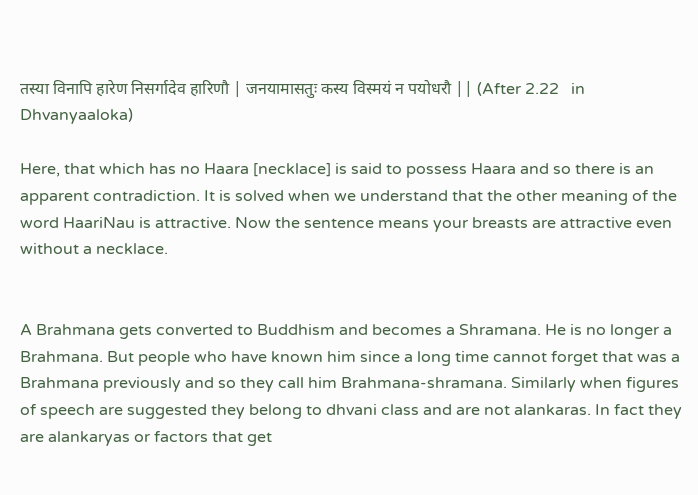तस्या विनापि हारेण निसर्गादेव हारिणौ | जनयामासतुः कस्य विस्मयं न पयोधरौ || (After 2.22   in Dhvanyaaloka)

Here, that which has no Haara [necklace] is said to possess Haara and so there is an apparent contradiction. It is solved when we understand that the other meaning of the word HaariNau is attractive. Now the sentence means your breasts are attractive even without a necklace.


A Brahmana gets converted to Buddhism and becomes a Shramana. He is no longer a Brahmana. But people who have known him since a long time cannot forget that was a Brahmana previously and so they call him Brahmana-shramana. Similarly when figures of speech are suggested they belong to dhvani class and are not alankaras. In fact they are alankaryas or factors that get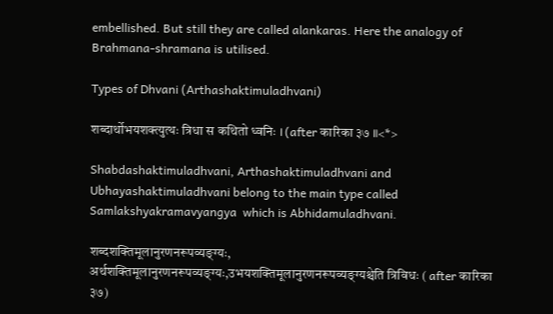embellished. But still they are called alankaras. Here the analogy of Brahmana-shramana is utilised.

Types of Dhvani (Arthashaktimuladhvani)

शब्दार्थोभयशक्त्युत्थः त्रिधा स कथितो ध्वनिः । (after कारिका ३७ ॥<*>

Shabdashaktimuladhvani, Arthashaktimuladhvani and Ubhayashaktimuladhvani belong to the main type called Samlakshyakramavyangya  which is Abhidamuladhvani.

शब्दशक्तिमूलानुरणनरूपव्यङ्ग्यः, अर्थशक्तिमूलानुरणनरूपव्यङ्ग्यः,उभयशक्तिमूलानुरणनरूपव्यङ्ग्यश्चेति त्रिविधः ( after कारिका ३७)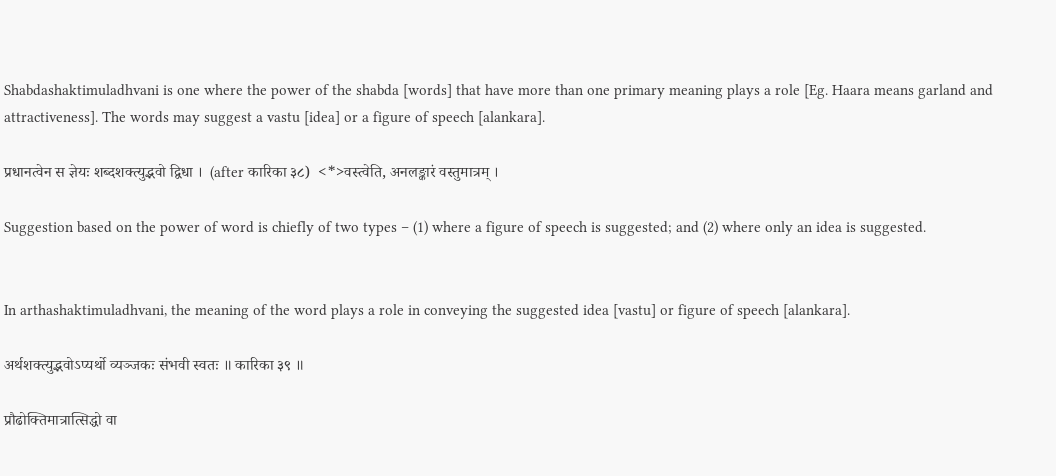Shabdashaktimuladhvani is one where the power of the shabda [words] that have more than one primary meaning plays a role [Eg. Haara means garland and attractiveness]. The words may suggest a vastu [idea] or a figure of speech [alankara].

प्रधानत्वेन स ज्ञेयः शब्दशक्त्युद्भवो द्विधा ।  (after कारिका ३८)  <*>वस्त्वेति, अनलङ्कारं वस्तुमात्रम् ।

Suggestion based on the power of word is chiefly of two types – (1) where a figure of speech is suggested; and (2) where only an idea is suggested.


In arthashaktimuladhvani, the meaning of the word plays a role in conveying the suggested idea [vastu] or figure of speech [alankara].

अर्थशक्त्युद्भवोऽप्यर्थो व्यञ्जकः संभवी स्वतः ॥ कारिका ३९ ॥

प्रौढोक्तिमात्रात्सिद्धो वा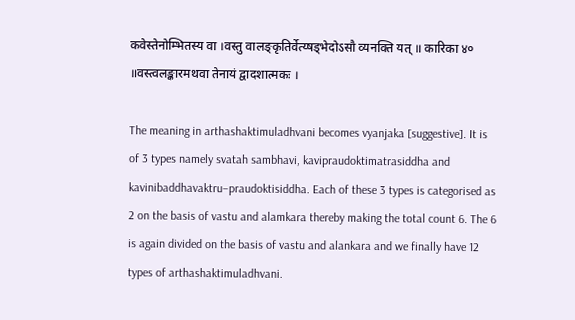कवेस्तेनोम्भितस्य वा ।वस्तु वालङ्कृतिर्वेत्य्षड्भेदोऽसौ व्यनक्ति यत् ॥ कारिका ४० ॥वस्त्वलङ्कारमथवा तेनायं द्वादशात्मकः ।

The meaning in arthashaktimuladhvani becomes vyanjaka [suggestive]. It is of 3 types namely svatah sambhavi, kavipraudoktimatrasiddha and kavinibaddhavaktru–praudoktisiddha. Each of these 3 types is categorised as 2 on the basis of vastu and alamkara thereby making the total count 6. The 6 is again divided on the basis of vastu and alankara and we finally have 12 types of arthashaktimuladhvani.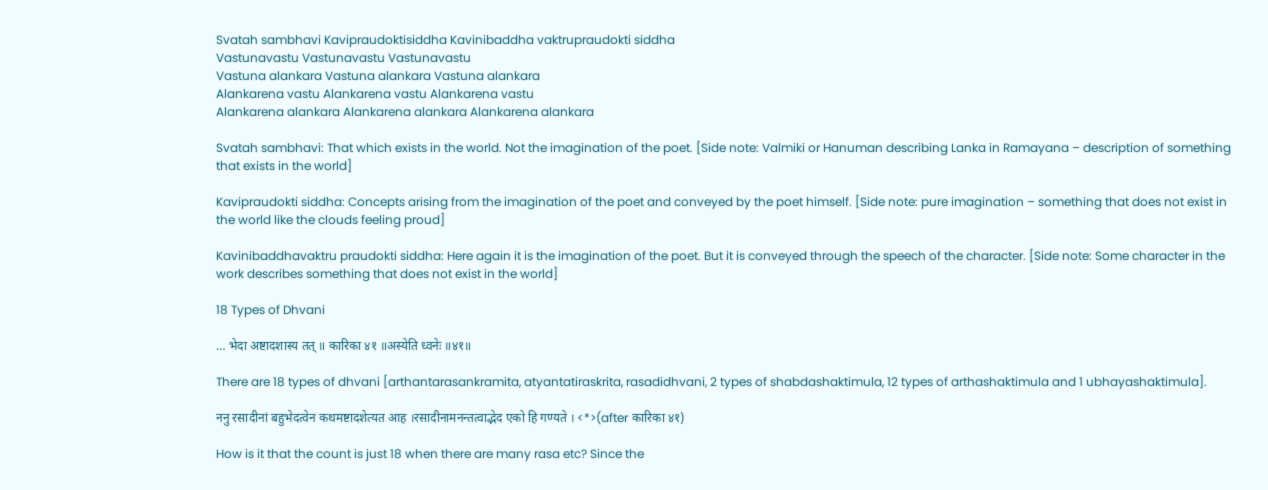Svatah sambhavi Kavipraudoktisiddha Kavinibaddha vaktrupraudokti siddha
Vastunavastu Vastunavastu Vastunavastu
Vastuna alankara Vastuna alankara Vastuna alankara
Alankarena vastu Alankarena vastu Alankarena vastu
Alankarena alankara Alankarena alankara Alankarena alankara

Svatah sambhavi: That which exists in the world. Not the imagination of the poet. [Side note: Valmiki or Hanuman describing Lanka in Ramayana – description of something that exists in the world]

Kavipraudokti siddha: Concepts arising from the imagination of the poet and conveyed by the poet himself. [Side note: pure imagination – something that does not exist in the world like the clouds feeling proud]

Kavinibaddhavaktru praudokti siddha: Here again it is the imagination of the poet. But it is conveyed through the speech of the character. [Side note: Some character in the work describes something that does not exist in the world]

18 Types of Dhvani

… भेदा अष्टादशास्य तत् ॥ कारिका ४१ ॥अस्येति ध्वनेः ॥४१॥

There are 18 types of dhvani [arthantarasankramita, atyantatiraskrita, rasadidhvani, 2 types of shabdashaktimula, 12 types of arthashaktimula and 1 ubhayashaktimula].

ननु रसादीनां बहुभेदत्वेन कथमष्टादशेत्यत आह ।रसादीनामनन्तत्वाद्भेद एको हि गण्यते । <*>(after कारिका ४१)

How is it that the count is just 18 when there are many rasa etc? Since the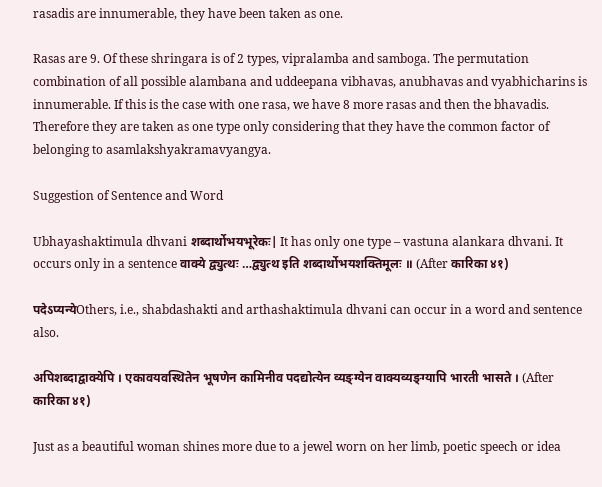rasadis are innumerable, they have been taken as one.

Rasas are 9. Of these shringara is of 2 types, vipralamba and samboga. The permutation combination of all possible alambana and uddeepana vibhavas, anubhavas and vyabhicharins is innumerable. If this is the case with one rasa, we have 8 more rasas and then the bhavadis. Therefore they are taken as one type only considering that they have the common factor of belonging to asamlakshyakramavyangya.

Suggestion of Sentence and Word

Ubhayashaktimula dhvani शब्दार्थोभयभूरेकः| It has only one type – vastuna alankara dhvani. It occurs only in a sentence वाक्ये द्व्युत्थः …द्व्युत्थ इति शब्दार्थोभयशक्तिमूलः ॥ (After कारिका ४१)

पदेऽप्यन्येOthers, i.e., shabdashakti and arthashaktimula dhvani can occur in a word and sentence also.

अपिशब्दाद्वाक्येपि । एकावयवस्थितेन भूषणेन कामिनीव पदद्योत्येन व्यङ्ग्येन वाक्यव्यङ्ग्यापि भारती भासते । (After कारिका ४१)

Just as a beautiful woman shines more due to a jewel worn on her limb, poetic speech or idea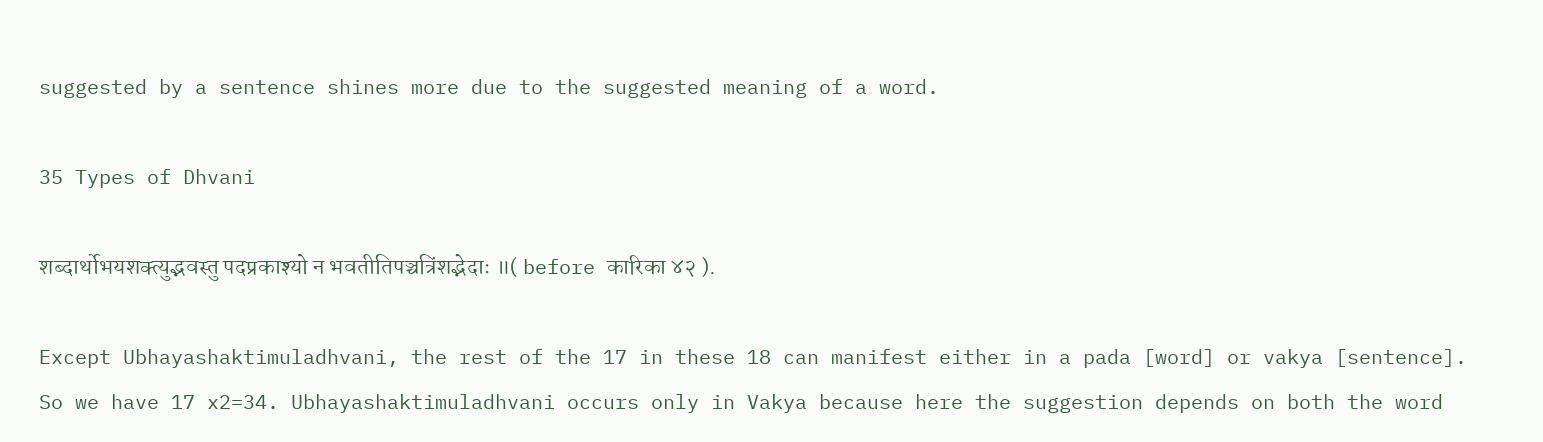suggested by a sentence shines more due to the suggested meaning of a word.

35 Types of Dhvani

शब्दार्थोभयशक्त्युद्भवस्तु पदप्रकाश्यो न भवतीतिपञ्चत्रिंशद्भेदाः ॥( before कारिका ४२ ).

Except Ubhayashaktimuladhvani, the rest of the 17 in these 18 can manifest either in a pada [word] or vakya [sentence]. So we have 17 x2=34. Ubhayashaktimuladhvani occurs only in Vakya because here the suggestion depends on both the word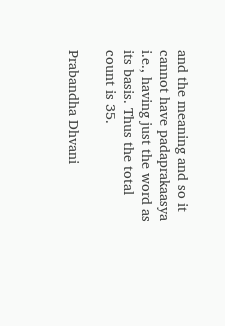and the meaning and so it cannot have padaprakaasya i.e., having just the word as its basis. Thus the total count is 35.

Prabandha Dhvani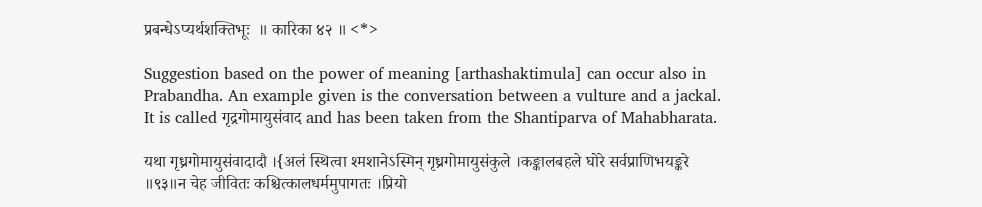प्रबन्धेऽप्यर्थशक्तिभूः  ॥ कारिका ४२ ॥ <*>

Suggestion based on the power of meaning [arthashaktimula] can occur also in Prabandha. An example given is the conversation between a vulture and a jackal. It is called गृद्रगोमायुसंवाद and has been taken from the Shantiparva of Mahabharata.

यथा गृध्रगोमायुसंवादादौ ।{अलं स्थित्वा श्मशानेऽस्मिन् गृध्रगोमायुसंकुले ।कङ्कालबहले घोरे सर्वप्राणिभयङ्करे ॥९३॥न चेह जीवितः कश्चित्कालधर्ममुपागतः ।प्रियो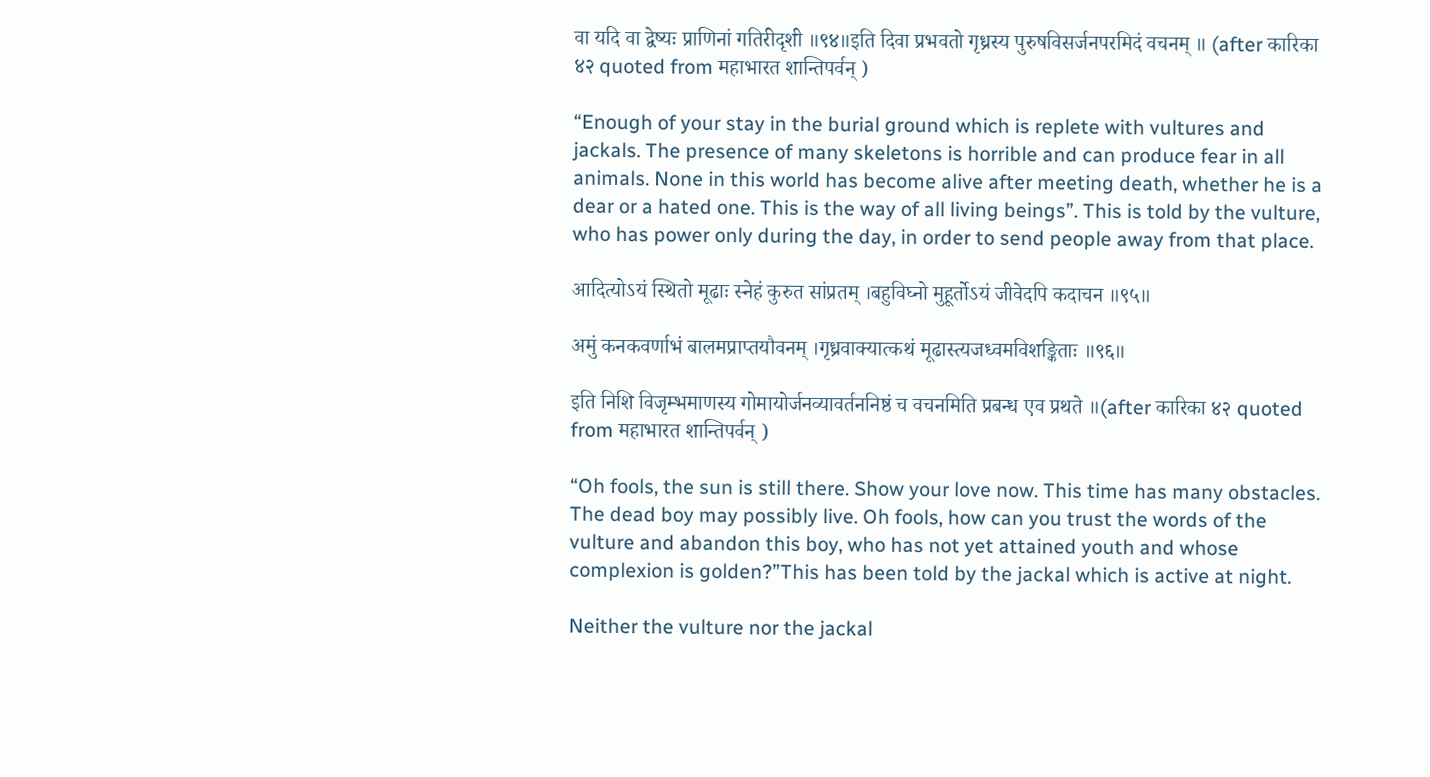वा यदि वा द्वेष्यः प्राणिनां गतिरीदृशी ॥९४॥इति दिवा प्रभवतो गृध्रस्य पुरुषविसर्जनपरमिदं वचनम् ॥ (after कारिका ४२ quoted from महाभारत शान्तिपर्वन् )

“Enough of your stay in the burial ground which is replete with vultures and jackals. The presence of many skeletons is horrible and can produce fear in all animals. None in this world has become alive after meeting death, whether he is a dear or a hated one. This is the way of all living beings”. This is told by the vulture, who has power only during the day, in order to send people away from that place.

आदित्योऽयं स्थितो मूढाः स्नेहं कुरुत सांप्रतम् ।बहुविघ्नो मुहूर्तोऽयं जीवेदपि कदाचन ॥९५॥

अमुं कनकवर्णाभं बालमप्राप्तयौवनम् ।गृध्रवाक्यात्कथं मूढास्त्यजध्वमविशङ्किताः ॥९६॥

इति निशि विजृम्भमाणस्य गोमायोर्जनव्यावर्तननिष्ठं च वचनमिति प्रबन्ध एव प्रथते ॥(after कारिका ४२ quoted from महाभारत शान्तिपर्वन् )

“Oh fools, the sun is still there. Show your love now. This time has many obstacles. The dead boy may possibly live. Oh fools, how can you trust the words of the vulture and abandon this boy, who has not yet attained youth and whose complexion is golden?”This has been told by the jackal which is active at night.

Neither the vulture nor the jackal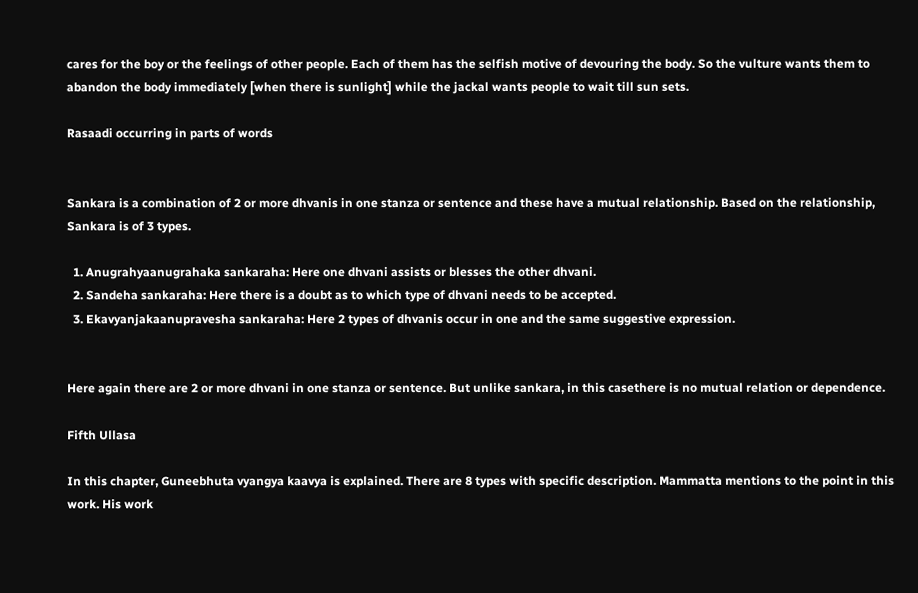cares for the boy or the feelings of other people. Each of them has the selfish motive of devouring the body. So the vulture wants them to abandon the body immediately [when there is sunlight] while the jackal wants people to wait till sun sets.

Rasaadi occurring in parts of words


Sankara is a combination of 2 or more dhvanis in one stanza or sentence and these have a mutual relationship. Based on the relationship, Sankara is of 3 types.

  1. Anugrahyaanugrahaka sankaraha: Here one dhvani assists or blesses the other dhvani.
  2. Sandeha sankaraha: Here there is a doubt as to which type of dhvani needs to be accepted.
  3. Ekavyanjakaanupravesha sankaraha: Here 2 types of dhvanis occur in one and the same suggestive expression.


Here again there are 2 or more dhvani in one stanza or sentence. But unlike sankara, in this casethere is no mutual relation or dependence.

Fifth Ullasa

In this chapter, Guneebhuta vyangya kaavya is explained. There are 8 types with specific description. Mammatta mentions to the point in this work. His work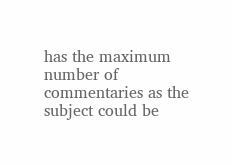has the maximum number of commentaries as the subject could be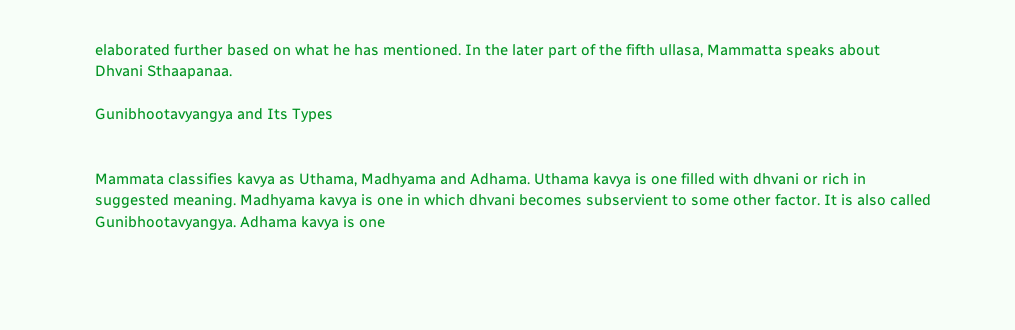elaborated further based on what he has mentioned. In the later part of the fifth ullasa, Mammatta speaks about Dhvani Sthaapanaa.

Gunibhootavyangya and Its Types


Mammata classifies kavya as Uthama, Madhyama and Adhama. Uthama kavya is one filled with dhvani or rich in suggested meaning. Madhyama kavya is one in which dhvani becomes subservient to some other factor. It is also called Gunibhootavyangya. Adhama kavya is one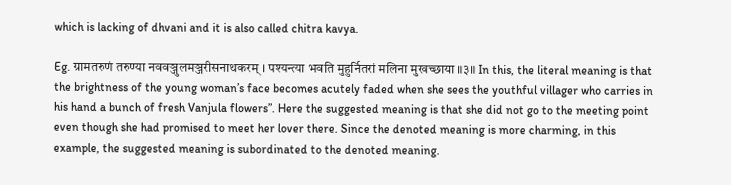which is lacking of dhvani and it is also called chitra kavya.

Eg. ग्रामतरुणं तरुण्या नववञ्जुलमञ्जरीसनाथकरम् । पश्यन्त्या भवति मुहुर्नितरां मलिना मुखच्छाया ॥३॥ In this, the literal meaning is that the brightness of the young woman’s face becomes acutely faded when she sees the youthful villager who carries in his hand a bunch of fresh Vanjula flowers”. Here the suggested meaning is that she did not go to the meeting point even though she had promised to meet her lover there. Since the denoted meaning is more charming, in this example, the suggested meaning is subordinated to the denoted meaning.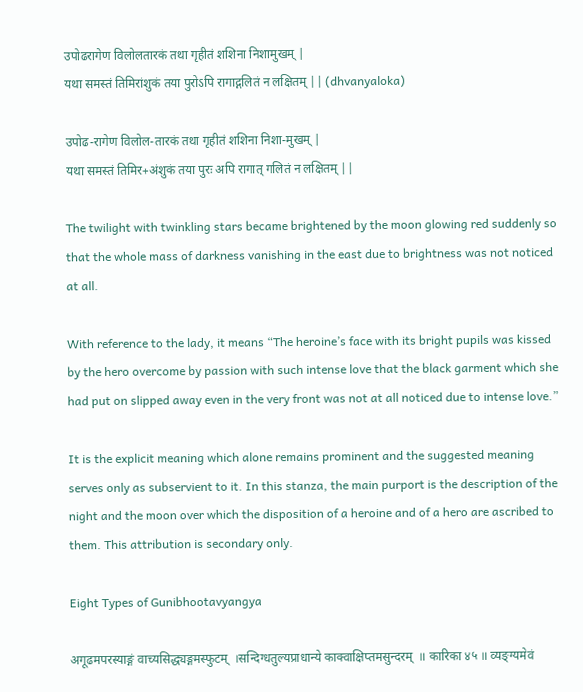उपोढरागेण विलोलतारकं तथा गृहीतं शशिना निशामुखम् |
यथा समस्तं तिमिरांशुकं तया पुरोऽपि रागाद्गलितं न लक्षितम् || (dhvanyaloka)

उपोढ-रागेण विलोल-तारकं तथा गृहीतं शशिना निशा-मुखम् |
यथा समस्तं तिमिर+अंशुकं तया पुरः अपि रागात् गलितं न लक्षितम् ||

The twilight with twinkling stars became brightened by the moon glowing red suddenly so that the whole mass of darkness vanishing in the east due to brightness was not noticed at all.

With reference to the lady, it means “The heroine’s face with its bright pupils was kissed by the hero overcome by passion with such intense love that the black garment which she had put on slipped away even in the very front was not at all noticed due to intense love.”

It is the explicit meaning which alone remains prominent and the suggested meaning serves only as subservient to it. In this stanza, the main purport is the description of the night and the moon over which the disposition of a heroine and of a hero are ascribed to them. This attribution is secondary only.

Eight Types of Gunibhootavyangya

अगूढमपरस्याङ्गं वाच्यसिद्ध्यङ्गमस्फुटम्  ।सन्दिग्धतुल्यप्राधान्ये काक्वाक्षिप्तमसुन्दरम्  ॥ कारिका ४५ ॥ व्यङ्ग्यमेवं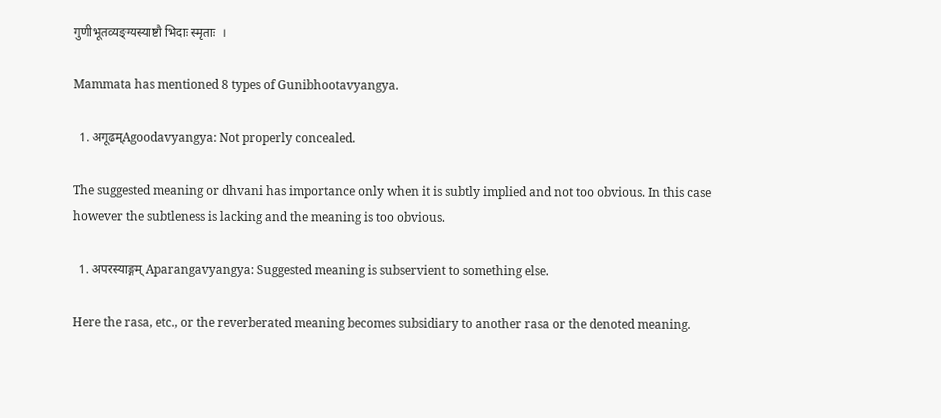गुणीभूतव्यङ्ग्यस्याष्टौ भिदाः स्मृताः  ।

Mammata has mentioned 8 types of Gunibhootavyangya.

  1. अगूढम्Agoodavyangya: Not properly concealed.

The suggested meaning or dhvani has importance only when it is subtly implied and not too obvious. In this case however the subtleness is lacking and the meaning is too obvious.

  1. अपरस्याङ्गम् Aparangavyangya: Suggested meaning is subservient to something else.

Here the rasa, etc., or the reverberated meaning becomes subsidiary to another rasa or the denoted meaning.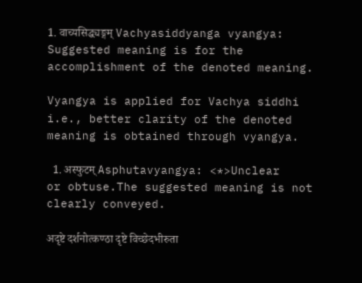1. वाच्यसिद्ध्यङ्गम् Vachyasiddyanga vyangya: Suggested meaning is for the accomplishment of the denoted meaning.

Vyangya is applied for Vachya siddhi i.e., better clarity of the denoted meaning is obtained through vyangya.

  1. अस्फुटम् Asphutavyangya: <*>Unclear or obtuse.The suggested meaning is not clearly conveyed.

अदृष्टे दर्शनोत्कण्ठा दृष्टे विच्छेदभीरुता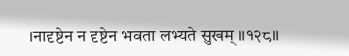।नादृष्टेन न दृष्टेन भवता लभ्यते सुखम् ॥१२८॥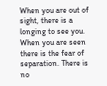When you are out of sight, there is a longing to see you. When you are seen there is the fear of separation. There is no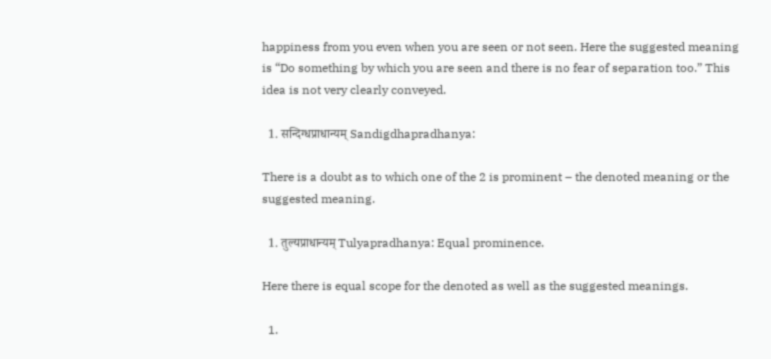happiness from you even when you are seen or not seen. Here the suggested meaning is “Do something by which you are seen and there is no fear of separation too.” This idea is not very clearly conveyed.

  1. सन्दिग्धप्राधान्यम् Sandigdhapradhanya:

There is a doubt as to which one of the 2 is prominent – the denoted meaning or the suggested meaning.

  1. तुल्यप्राधान्यम् Tulyapradhanya: Equal prominence.

Here there is equal scope for the denoted as well as the suggested meanings.

  1.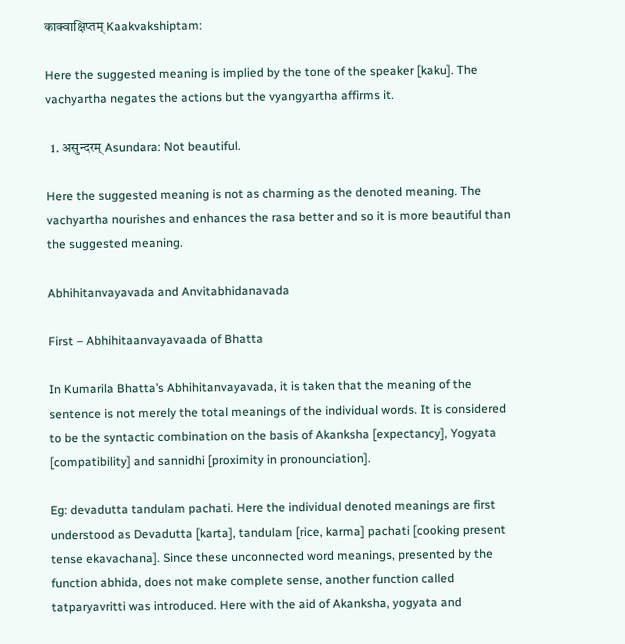काक्वाक्षिप्तम् Kaakvakshiptam:

Here the suggested meaning is implied by the tone of the speaker [kaku]. The vachyartha negates the actions but the vyangyartha affirms it.

  1. असुन्दरम् Asundara: Not beautiful.

Here the suggested meaning is not as charming as the denoted meaning. The vachyartha nourishes and enhances the rasa better and so it is more beautiful than the suggested meaning.

Abhihitanvayavada and Anvitabhidanavada

First – Abhihitaanvayavaada of Bhatta

In Kumarila Bhatta’s Abhihitanvayavada, it is taken that the meaning of the sentence is not merely the total meanings of the individual words. It is considered to be the syntactic combination on the basis of Akanksha [expectancy], Yogyata [compatibility] and sannidhi [proximity in pronounciation].

Eg: devadutta tandulam pachati. Here the individual denoted meanings are first understood as Devadutta [karta], tandulam [rice, karma] pachati [cooking present tense ekavachana]. Since these unconnected word meanings, presented by the function abhida, does not make complete sense, another function called tatparyavritti was introduced. Here with the aid of Akanksha, yogyata and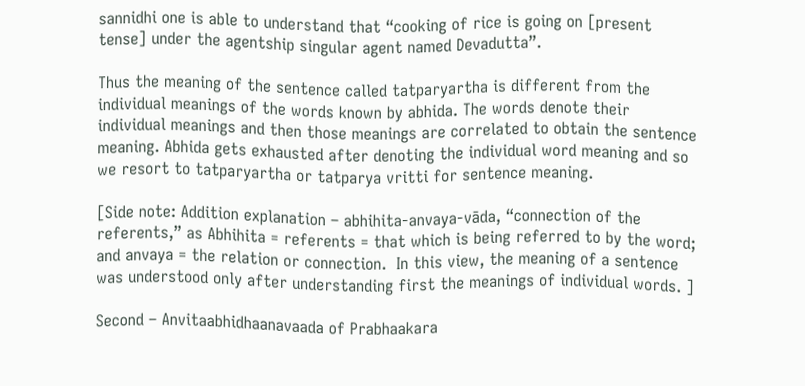sannidhi one is able to understand that “cooking of rice is going on [present tense] under the agentship singular agent named Devadutta”.

Thus the meaning of the sentence called tatparyartha is different from the individual meanings of the words known by abhida. The words denote their individual meanings and then those meanings are correlated to obtain the sentence meaning. Abhida gets exhausted after denoting the individual word meaning and so we resort to tatparyartha or tatparya vritti for sentence meaning.

[Side note: Addition explanation – abhihita-anvaya-vāda, “connection of the referents,” as Abhihita = referents = that which is being referred to by the word; and anvaya = the relation or connection.  In this view, the meaning of a sentence was understood only after understanding first the meanings of individual words. ]

Second – Anvitaabhidhaanavaada of Prabhaakara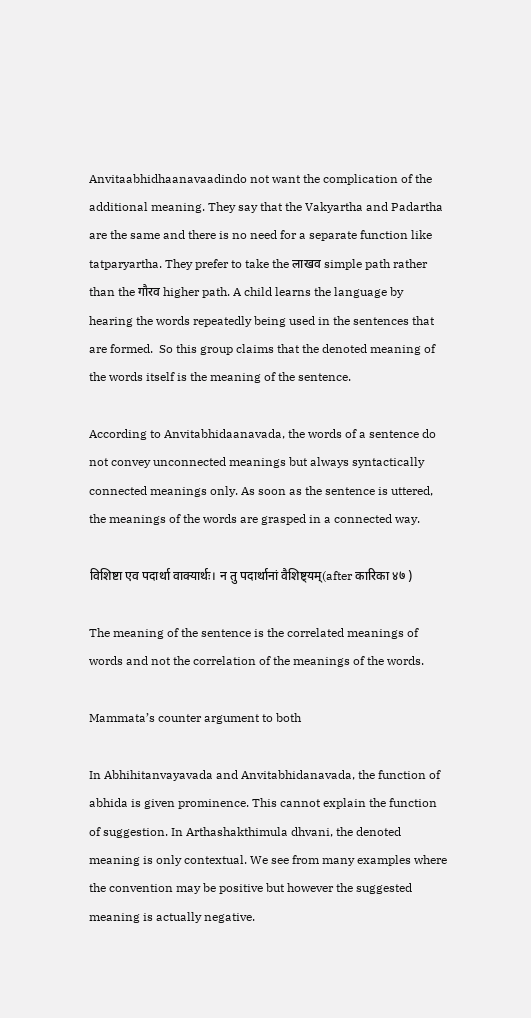Anvitaabhidhaanavaadindo not want the complication of the additional meaning. They say that the Vakyartha and Padartha are the same and there is no need for a separate function like tatparyartha. They prefer to take the लाखव simple path rather than the गौरव higher path. A child learns the language by hearing the words repeatedly being used in the sentences that are formed.  So this group claims that the denoted meaning of the words itself is the meaning of the sentence.

According to Anvitabhidaanavada, the words of a sentence do not convey unconnected meanings but always syntactically connected meanings only. As soon as the sentence is uttered, the meanings of the words are grasped in a connected way.

विशिष्टा एव पदार्था वाक्यार्थः। न तु पदार्थानां वैशिष्ट्यम्(after कारिका ४७ )

The meaning of the sentence is the correlated meanings of words and not the correlation of the meanings of the words.

Mammata’s counter argument to both

In Abhihitanvayavada and Anvitabhidanavada, the function of abhida is given prominence. This cannot explain the function of suggestion. In Arthashakthimula dhvani, the denoted meaning is only contextual. We see from many examples where the convention may be positive but however the suggested meaning is actually negative.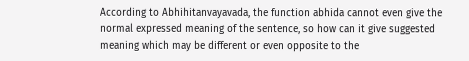According to Abhihitanvayavada, the function abhida cannot even give the normal expressed meaning of the sentence, so how can it give suggested meaning which may be different or even opposite to the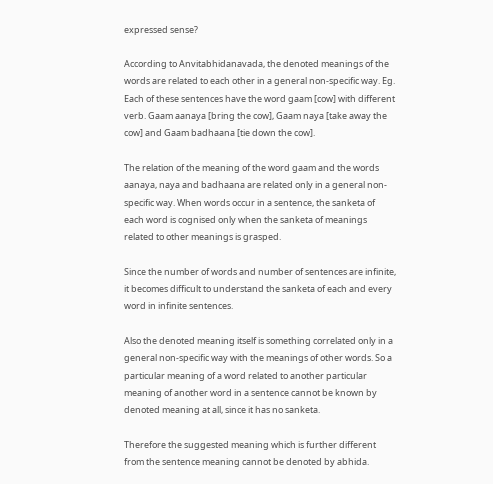expressed sense?

According to Anvitabhidanavada, the denoted meanings of the words are related to each other in a general non-specific way. Eg. Each of these sentences have the word gaam [cow] with different verb. Gaam aanaya [bring the cow], Gaam naya [take away the cow] and Gaam badhaana [tie down the cow].

The relation of the meaning of the word gaam and the words aanaya, naya and badhaana are related only in a general non-specific way. When words occur in a sentence, the sanketa of each word is cognised only when the sanketa of meanings related to other meanings is grasped.

Since the number of words and number of sentences are infinite, it becomes difficult to understand the sanketa of each and every word in infinite sentences.

Also the denoted meaning itself is something correlated only in a general non-specific way with the meanings of other words. So a particular meaning of a word related to another particular meaning of another word in a sentence cannot be known by denoted meaning at all, since it has no sanketa.

Therefore the suggested meaning which is further different from the sentence meaning cannot be denoted by abhida.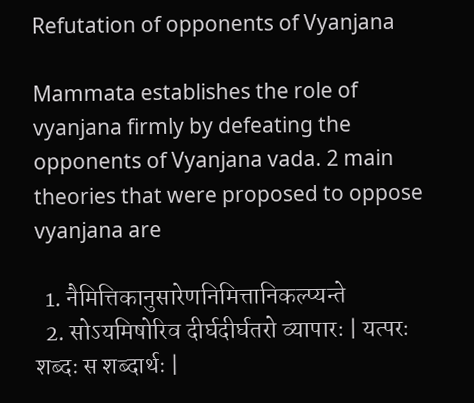Refutation of opponents of Vyanjana

Mammata establishes the role of vyanjana firmly by defeating the opponents of Vyanjana vada. 2 main theories that were proposed to oppose vyanjana are

  1. नैमित्तिकानुसारेणनिमित्तानिकल्प्यन्ते
  2. सोऽयमिषोरिव दीर्घदीर्घतरो व्यापारः | यत्परः शब्दः स शब्दार्थः |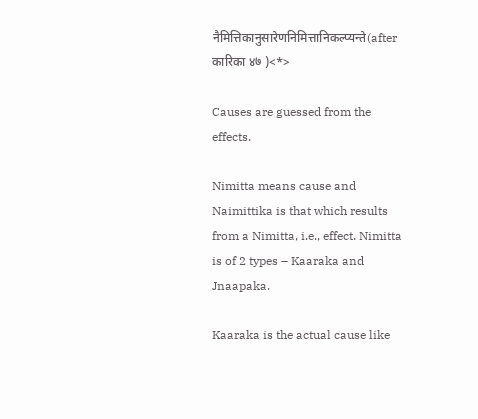नैमित्तिकानुसारेणनिमित्तानिकल्प्यन्ते(after कारिका ४७ )<*>

Causes are guessed from the effects.

Nimitta means cause and Naimittika is that which results from a Nimitta, i.e., effect. Nimitta is of 2 types – Kaaraka and Jnaapaka.

Kaaraka is the actual cause like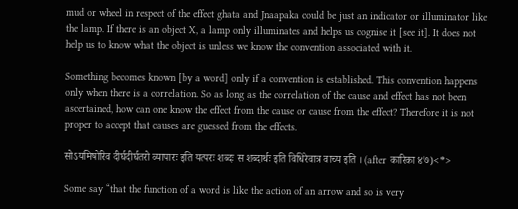mud or wheel in respect of the effect ghata and Jnaapaka could be just an indicator or illuminator like the lamp. If there is an object X, a lamp only illuminates and helps us cognise it [see it]. It does not help us to know what the object is unless we know the convention associated with it.

Something becomes known [by a word] only if a convention is established. This convention happens only when there is a correlation. So as long as the correlation of the cause and effect has not been ascertained, how can one know the effect from the cause or cause from the effect? Therefore it is not proper to accept that causes are guessed from the effects.

सोऽयमिषोरिव दीर्घदीर्घतरो व्यापारः इति यत्परः शब्दः स शब्दार्थः इति विधिरेवात्र वाच्य इति । (after कारिका ४७)<*>

Some say “that the function of a word is like the action of an arrow and so is very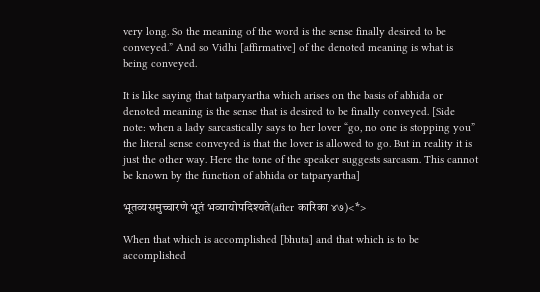very long. So the meaning of the word is the sense finally desired to be conveyed.” And so Vidhi [affirmative] of the denoted meaning is what is being conveyed.

It is like saying that tatparyartha which arises on the basis of abhida or denoted meaning is the sense that is desired to be finally conveyed. [Side note: when a lady sarcastically says to her lover “go, no one is stopping you” the literal sense conveyed is that the lover is allowed to go. But in reality it is just the other way. Here the tone of the speaker suggests sarcasm. This cannot be known by the function of abhida or tatparyartha]

भूतव्यसमुच्चारणे भूतं भव्यायोपदिश्यते(after कारिका ४७)<*>

When that which is accomplished [bhuta] and that which is to be accomplished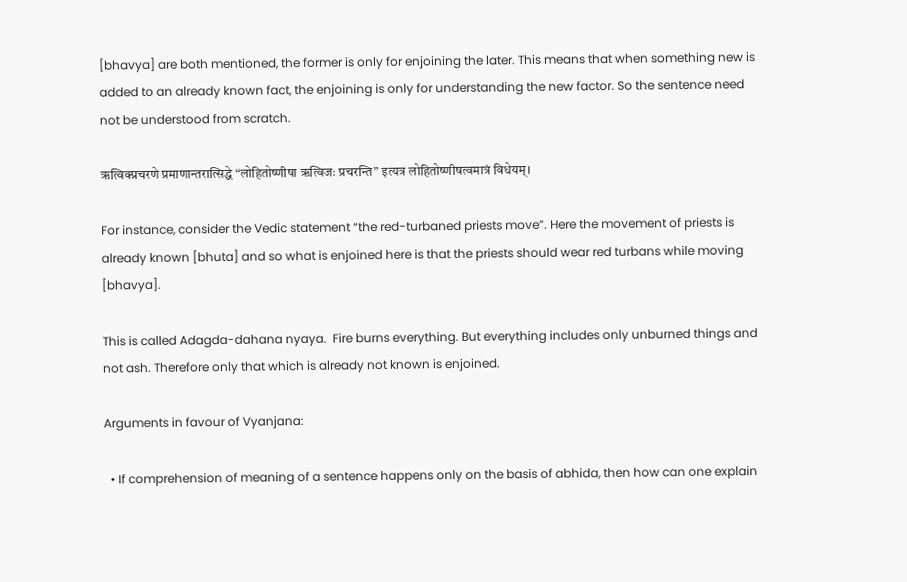[bhavya] are both mentioned, the former is only for enjoining the later. This means that when something new is added to an already known fact, the enjoining is only for understanding the new factor. So the sentence need not be understood from scratch.

ऋत्विक्प्रचरणे प्रमाणान्तरात्सिद्धे “लोहितोष्णीषा ऋत्विजः प्रचरन्ति” इत्यत्र लोहितोष्णीषत्वमात्रं विधेयम्।

For instance, consider the Vedic statement “the red-turbaned priests move”. Here the movement of priests is already known [bhuta] and so what is enjoined here is that the priests should wear red turbans while moving [bhavya].

This is called Adagda-dahana nyaya.  Fire burns everything. But everything includes only unburned things and not ash. Therefore only that which is already not known is enjoined.

Arguments in favour of Vyanjana:

  • If comprehension of meaning of a sentence happens only on the basis of abhida, then how can one explain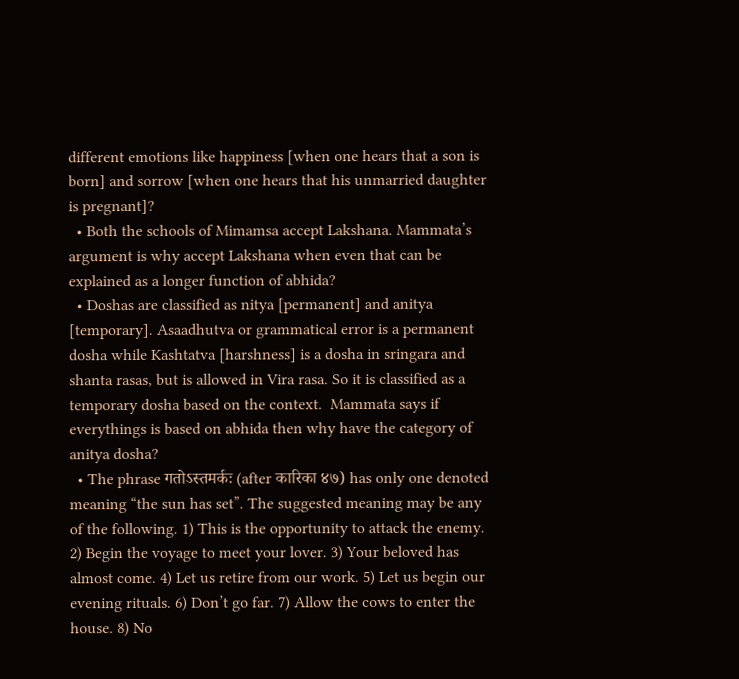different emotions like happiness [when one hears that a son is born] and sorrow [when one hears that his unmarried daughter is pregnant]?
  • Both the schools of Mimamsa accept Lakshana. Mammata’s argument is why accept Lakshana when even that can be explained as a longer function of abhida?
  • Doshas are classified as nitya [permanent] and anitya [temporary]. Asaadhutva or grammatical error is a permanent dosha while Kashtatva [harshness] is a dosha in sringara and shanta rasas, but is allowed in Vira rasa. So it is classified as a temporary dosha based on the context.  Mammata says if everythings is based on abhida then why have the category of anitya dosha?
  • The phrase गतोऽस्तमर्कः (after कारिका ४७) has only one denoted meaning “the sun has set”. The suggested meaning may be any of the following. 1) This is the opportunity to attack the enemy. 2) Begin the voyage to meet your lover. 3) Your beloved has almost come. 4) Let us retire from our work. 5) Let us begin our evening rituals. 6) Don’t go far. 7) Allow the cows to enter the house. 8) No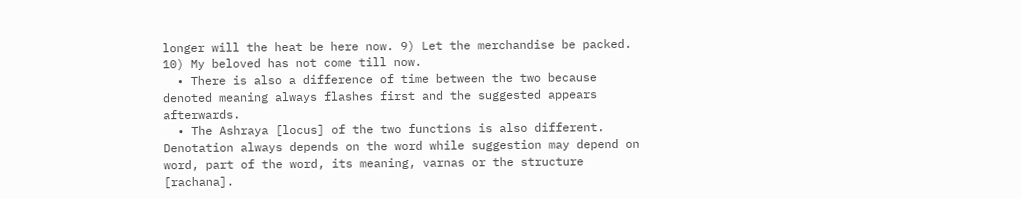longer will the heat be here now. 9) Let the merchandise be packed. 10) My beloved has not come till now.
  • There is also a difference of time between the two because denoted meaning always flashes first and the suggested appears afterwards.
  • The Ashraya [locus] of the two functions is also different. Denotation always depends on the word while suggestion may depend on word, part of the word, its meaning, varnas or the structure [rachana].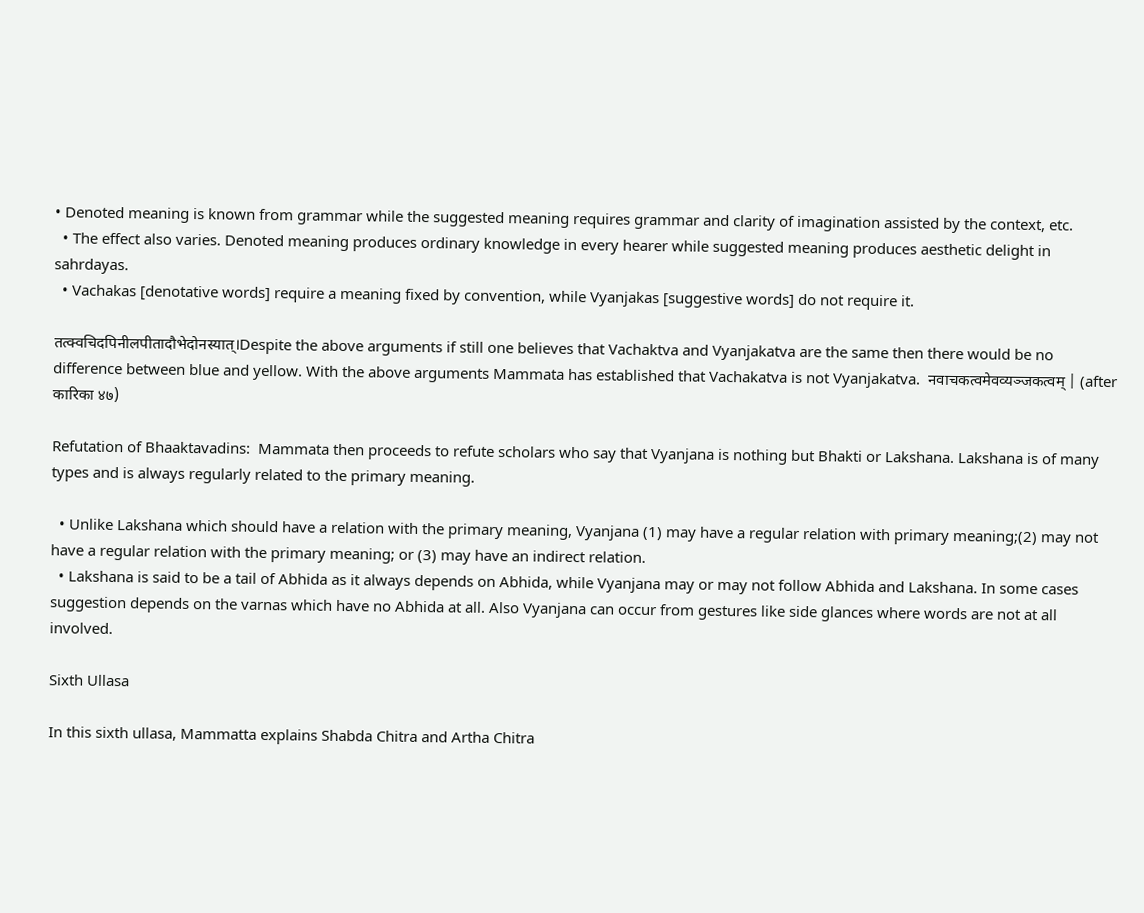• Denoted meaning is known from grammar while the suggested meaning requires grammar and clarity of imagination assisted by the context, etc.
  • The effect also varies. Denoted meaning produces ordinary knowledge in every hearer while suggested meaning produces aesthetic delight in sahrdayas.
  • Vachakas [denotative words] require a meaning fixed by convention, while Vyanjakas [suggestive words] do not require it.

तत्क्वचिदपिनीलपीतादौभेदोनस्यात्।Despite the above arguments if still one believes that Vachaktva and Vyanjakatva are the same then there would be no difference between blue and yellow. With the above arguments Mammata has established that Vachakatva is not Vyanjakatva.  नवाचकत्वमेवव्यञ्जकत्वम् | (after कारिका ४७)

Refutation of Bhaaktavadins:  Mammata then proceeds to refute scholars who say that Vyanjana is nothing but Bhakti or Lakshana. Lakshana is of many types and is always regularly related to the primary meaning.

  • Unlike Lakshana which should have a relation with the primary meaning, Vyanjana (1) may have a regular relation with primary meaning;(2) may not have a regular relation with the primary meaning; or (3) may have an indirect relation.
  • Lakshana is said to be a tail of Abhida as it always depends on Abhida, while Vyanjana may or may not follow Abhida and Lakshana. In some cases suggestion depends on the varnas which have no Abhida at all. Also Vyanjana can occur from gestures like side glances where words are not at all involved.

Sixth Ullasa

In this sixth ullasa, Mammatta explains Shabda Chitra and Artha Chitra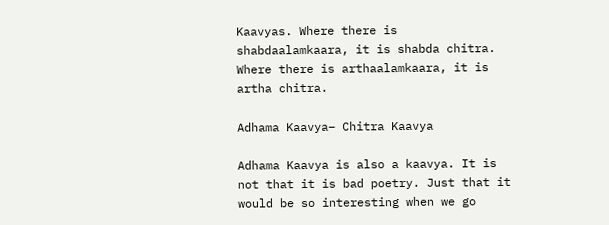Kaavyas. Where there is shabdaalamkaara, it is shabda chitra. Where there is arthaalamkaara, it is artha chitra.

Adhama Kaavya– Chitra Kaavya

Adhama Kaavya is also a kaavya. It is not that it is bad poetry. Just that it would be so interesting when we go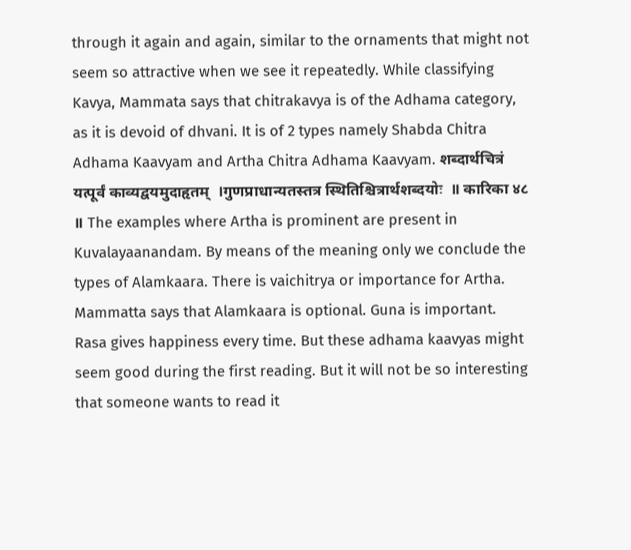through it again and again, similar to the ornaments that might not seem so attractive when we see it repeatedly. While classifying Kavya, Mammata says that chitrakavya is of the Adhama category, as it is devoid of dhvani. It is of 2 types namely Shabda Chitra Adhama Kaavyam and Artha Chitra Adhama Kaavyam. शब्दार्थचित्रं यत्पूर्वं काव्यद्वयमुदाहृतम्  ।गुणप्राधान्यतस्तत्र स्थितिश्चित्रार्थशब्दयोः  ॥ कारिका ४८ ॥ The examples where Artha is prominent are present in Kuvalayaanandam. By means of the meaning only we conclude the types of Alamkaara. There is vaichitrya or importance for Artha. Mammatta says that Alamkaara is optional. Guna is important.  Rasa gives happiness every time. But these adhama kaavyas might seem good during the first reading. But it will not be so interesting that someone wants to read it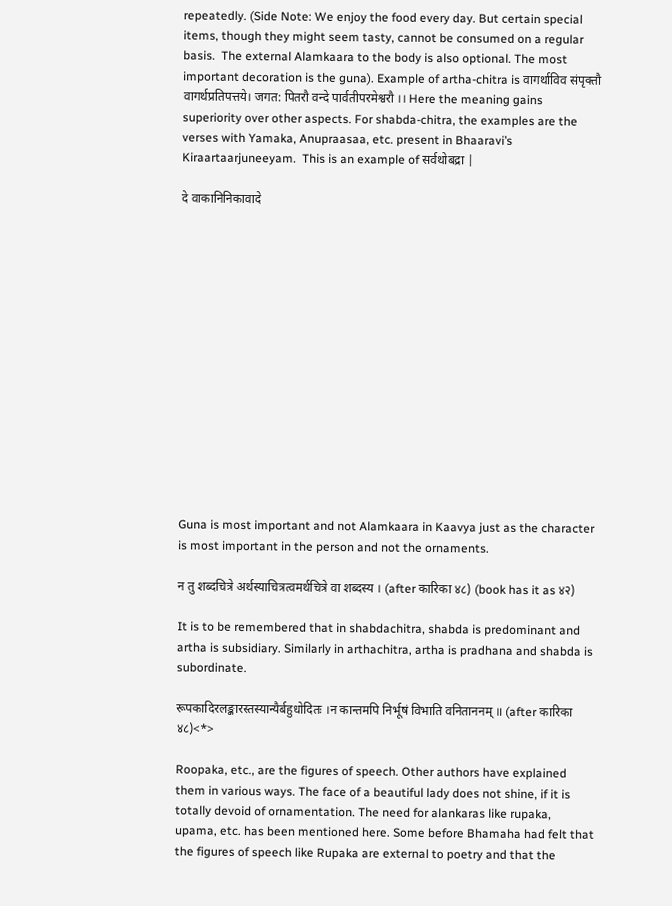repeatedly. (Side Note: We enjoy the food every day. But certain special items, though they might seem tasty, cannot be consumed on a regular basis.  The external Alamkaara to the body is also optional. The most important decoration is the guna). Example of artha-chitra is वागर्थाविव संपृक्तौ वागर्थप्रतिपत्तये। जगत: पितरौ वन्दे पार्वतीपरमेश्वरौ ।। Here the meaning gains superiority over other aspects. For shabda-chitra, the examples are the verses with Yamaka, Anupraasaa, etc. present in Bhaaravi’s Kiraartaarjuneeyam.  This is an example of सर्वथोबद्रा |

दे वाकानिनिकावादे















Guna is most important and not Alamkaara in Kaavya just as the character is most important in the person and not the ornaments.

न तु शब्दचित्रे अर्थस्याचित्रत्वमर्थचित्रे वा शब्दस्य । (after कारिका ४८) (book has it as ४२)

It is to be remembered that in shabdachitra, shabda is predominant and artha is subsidiary. Similarly in arthachitra, artha is pradhana and shabda is subordinate.

रूपकादिरलङ्कारस्तस्यान्यैर्बहुधोदितः ।न कान्तमपि निर्भूषं विभाति वनिताननम् ॥ (after कारिका ४८)<*>

Roopaka, etc., are the figures of speech. Other authors have explained them in various ways. The face of a beautiful lady does not shine, if it is totally devoid of ornamentation. The need for alankaras like rupaka, upama, etc. has been mentioned here. Some before Bhamaha had felt that the figures of speech like Rupaka are external to poetry and that the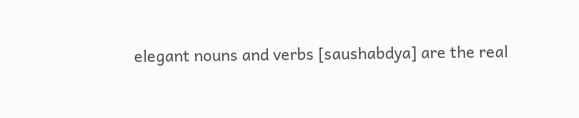elegant nouns and verbs [saushabdya] are the real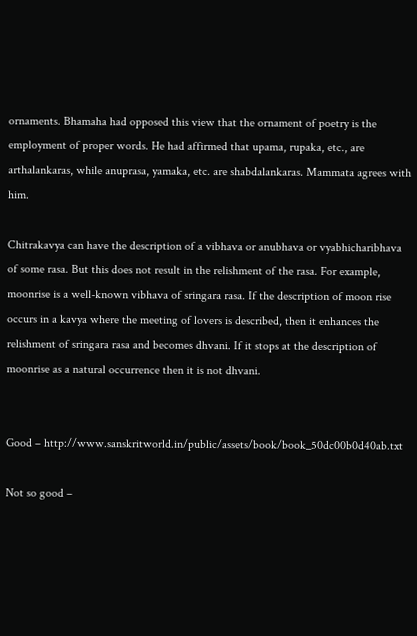ornaments. Bhamaha had opposed this view that the ornament of poetry is the employment of proper words. He had affirmed that upama, rupaka, etc., are arthalankaras, while anuprasa, yamaka, etc. are shabdalankaras. Mammata agrees with him.

Chitrakavya can have the description of a vibhava or anubhava or vyabhicharibhava of some rasa. But this does not result in the relishment of the rasa. For example, moonrise is a well-known vibhava of sringara rasa. If the description of moon rise occurs in a kavya where the meeting of lovers is described, then it enhances the relishment of sringara rasa and becomes dhvani. If it stops at the description of moonrise as a natural occurrence then it is not dhvani.


Good – http://www.sanskritworld.in/public/assets/book/book_50dc00b0d40ab.txt

Not so good –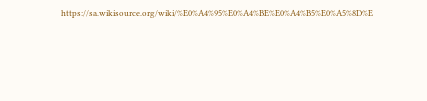https://sa.wikisource.org/wiki/%E0%A4%95%E0%A4%BE%E0%A4%B5%E0%A5%8D%E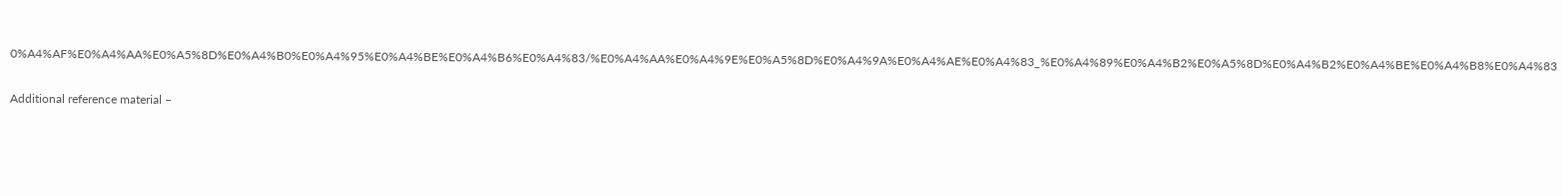0%A4%AF%E0%A4%AA%E0%A5%8D%E0%A4%B0%E0%A4%95%E0%A4%BE%E0%A4%B6%E0%A4%83/%E0%A4%AA%E0%A4%9E%E0%A5%8D%E0%A4%9A%E0%A4%AE%E0%A4%83_%E0%A4%89%E0%A4%B2%E0%A5%8D%E0%A4%B2%E0%A4%BE%E0%A4%B8%E0%A4%83

Additional reference material –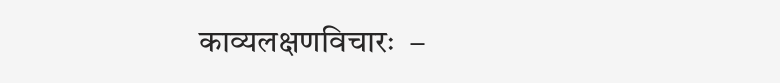काव्यलक्षणविचारः  –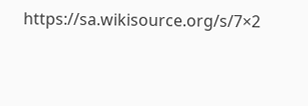https://sa.wikisource.org/s/7×2